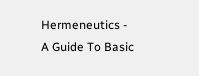Hermeneutics - A Guide To Basic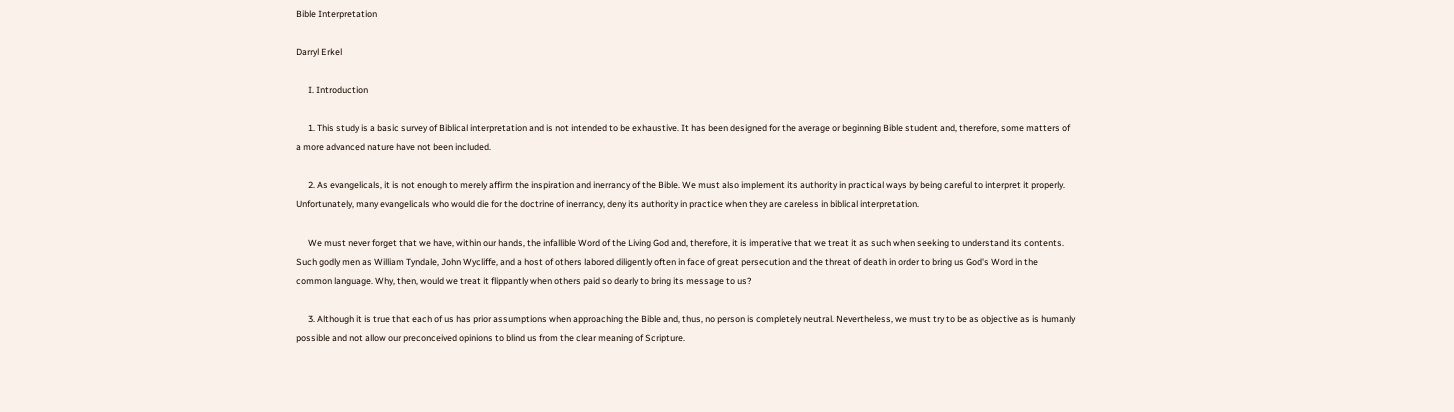Bible Interpretation

Darryl Erkel

      I. Introduction

      1. This study is a basic survey of Biblical interpretation and is not intended to be exhaustive. It has been designed for the average or beginning Bible student and, therefore, some matters of a more advanced nature have not been included.

      2. As evangelicals, it is not enough to merely affirm the inspiration and inerrancy of the Bible. We must also implement its authority in practical ways by being careful to interpret it properly. Unfortunately, many evangelicals who would die for the doctrine of inerrancy, deny its authority in practice when they are careless in biblical interpretation.

      We must never forget that we have, within our hands, the infallible Word of the Living God and, therefore, it is imperative that we treat it as such when seeking to understand its contents. Such godly men as William Tyndale, John Wycliffe, and a host of others labored diligently often in face of great persecution and the threat of death in order to bring us God's Word in the common language. Why, then, would we treat it flippantly when others paid so dearly to bring its message to us?

      3. Although it is true that each of us has prior assumptions when approaching the Bible and, thus, no person is completely neutral. Nevertheless, we must try to be as objective as is humanly possible and not allow our preconceived opinions to blind us from the clear meaning of Scripture.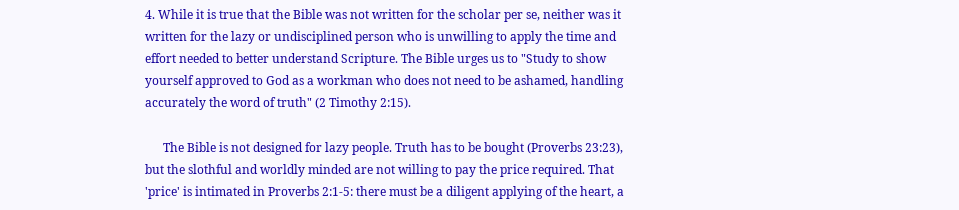4. While it is true that the Bible was not written for the scholar per se, neither was it written for the lazy or undisciplined person who is unwilling to apply the time and effort needed to better understand Scripture. The Bible urges us to "Study to show yourself approved to God as a workman who does not need to be ashamed, handling accurately the word of truth" (2 Timothy 2:15).

      The Bible is not designed for lazy people. Truth has to be bought (Proverbs 23:23), but the slothful and worldly minded are not willing to pay the price required. That 'price' is intimated in Proverbs 2:1-5: there must be a diligent applying of the heart, a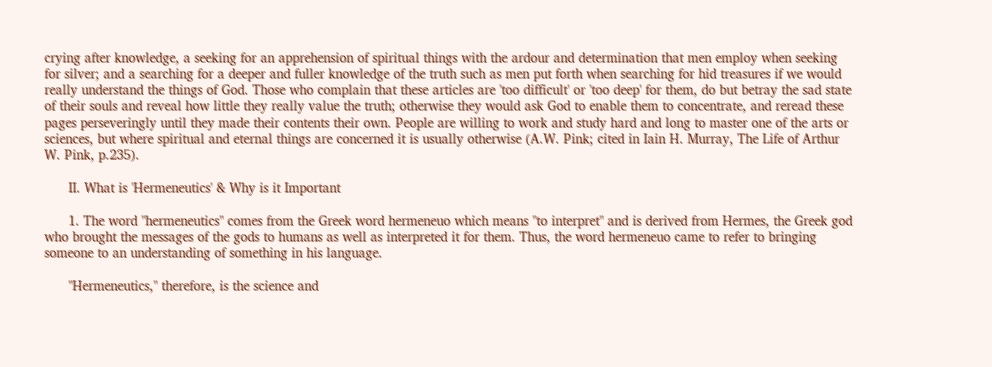crying after knowledge, a seeking for an apprehension of spiritual things with the ardour and determination that men employ when seeking for silver; and a searching for a deeper and fuller knowledge of the truth such as men put forth when searching for hid treasures if we would really understand the things of God. Those who complain that these articles are 'too difficult' or 'too deep' for them, do but betray the sad state of their souls and reveal how little they really value the truth; otherwise they would ask God to enable them to concentrate, and reread these pages perseveringly until they made their contents their own. People are willing to work and study hard and long to master one of the arts or sciences, but where spiritual and eternal things are concerned it is usually otherwise (A.W. Pink; cited in Iain H. Murray, The Life of Arthur W. Pink, p.235).

      II. What is 'Hermeneutics' & Why is it Important

      1. The word "hermeneutics" comes from the Greek word hermeneuo which means "to interpret" and is derived from Hermes, the Greek god who brought the messages of the gods to humans as well as interpreted it for them. Thus, the word hermeneuo came to refer to bringing someone to an understanding of something in his language.

      "Hermeneutics," therefore, is the science and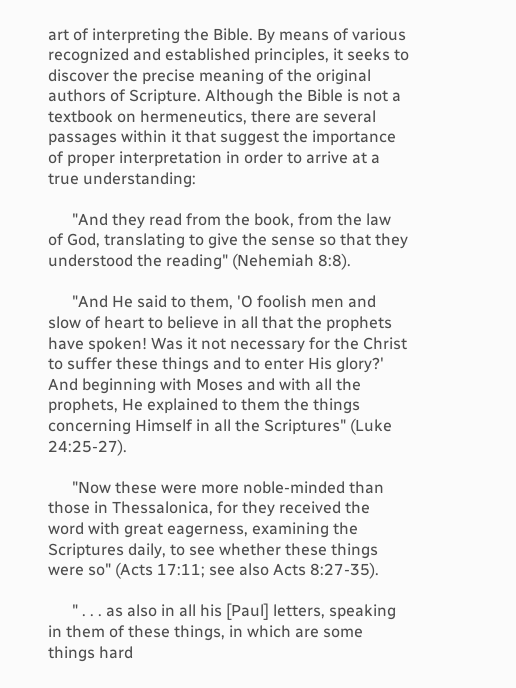art of interpreting the Bible. By means of various recognized and established principles, it seeks to discover the precise meaning of the original authors of Scripture. Although the Bible is not a textbook on hermeneutics, there are several passages within it that suggest the importance of proper interpretation in order to arrive at a true understanding:

      "And they read from the book, from the law of God, translating to give the sense so that they understood the reading" (Nehemiah 8:8).

      "And He said to them, 'O foolish men and slow of heart to believe in all that the prophets have spoken! Was it not necessary for the Christ to suffer these things and to enter His glory?' And beginning with Moses and with all the prophets, He explained to them the things concerning Himself in all the Scriptures" (Luke 24:25-27).

      "Now these were more noble-minded than those in Thessalonica, for they received the word with great eagerness, examining the Scriptures daily, to see whether these things were so" (Acts 17:11; see also Acts 8:27-35).

      " . . . as also in all his [Paul] letters, speaking in them of these things, in which are some things hard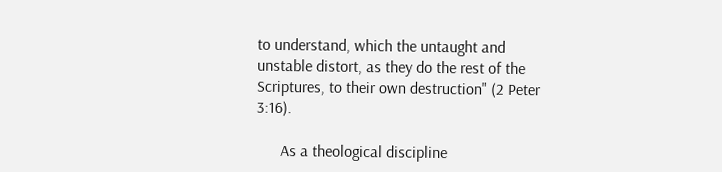to understand, which the untaught and unstable distort, as they do the rest of the Scriptures, to their own destruction" (2 Peter 3:16).

      As a theological discipline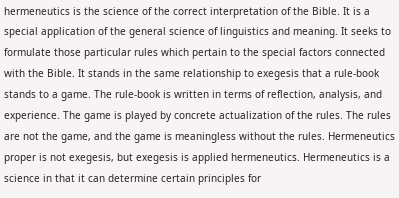hermeneutics is the science of the correct interpretation of the Bible. It is a special application of the general science of linguistics and meaning. It seeks to formulate those particular rules which pertain to the special factors connected with the Bible. It stands in the same relationship to exegesis that a rule-book stands to a game. The rule-book is written in terms of reflection, analysis, and experience. The game is played by concrete actualization of the rules. The rules are not the game, and the game is meaningless without the rules. Hermeneutics proper is not exegesis, but exegesis is applied hermeneutics. Hermeneutics is a science in that it can determine certain principles for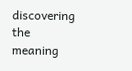discovering the meaning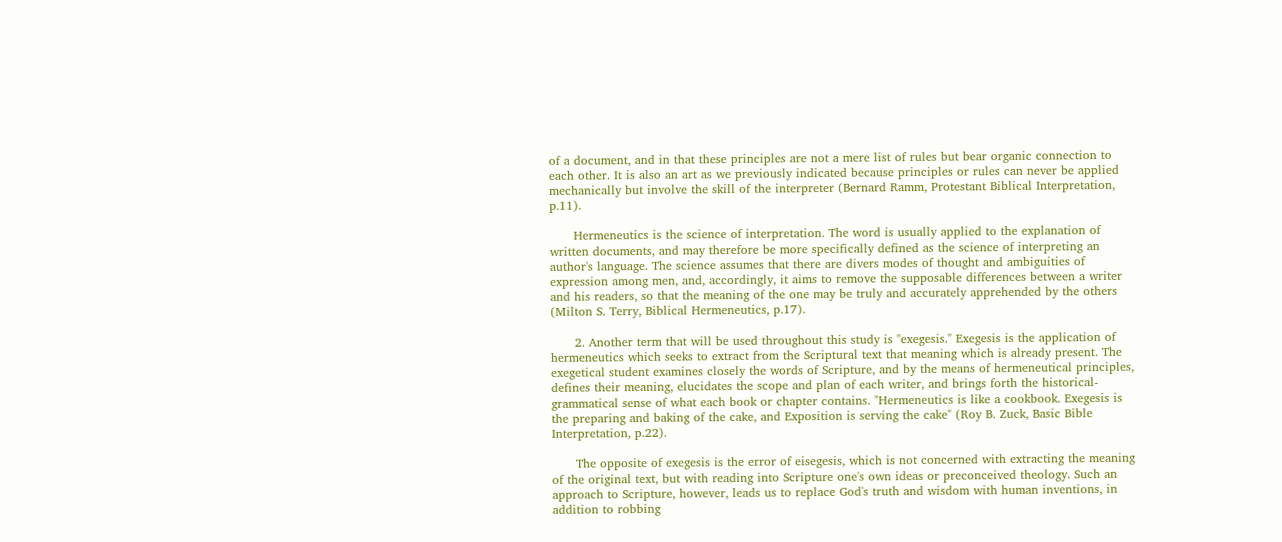of a document, and in that these principles are not a mere list of rules but bear organic connection to each other. It is also an art as we previously indicated because principles or rules can never be applied mechanically but involve the skill of the interpreter (Bernard Ramm, Protestant Biblical Interpretation, p.11).

      Hermeneutics is the science of interpretation. The word is usually applied to the explanation of written documents, and may therefore be more specifically defined as the science of interpreting an author's language. The science assumes that there are divers modes of thought and ambiguities of expression among men, and, accordingly, it aims to remove the supposable differences between a writer and his readers, so that the meaning of the one may be truly and accurately apprehended by the others (Milton S. Terry, Biblical Hermeneutics, p.17).

      2. Another term that will be used throughout this study is "exegesis." Exegesis is the application of hermeneutics which seeks to extract from the Scriptural text that meaning which is already present. The exegetical student examines closely the words of Scripture, and by the means of hermeneutical principles, defines their meaning, elucidates the scope and plan of each writer, and brings forth the historical-grammatical sense of what each book or chapter contains. "Hermeneutics is like a cookbook. Exegesis is the preparing and baking of the cake, and Exposition is serving the cake" (Roy B. Zuck, Basic Bible Interpretation, p.22).

      The opposite of exegesis is the error of eisegesis, which is not concerned with extracting the meaning of the original text, but with reading into Scripture one's own ideas or preconceived theology. Such an approach to Scripture, however, leads us to replace God's truth and wisdom with human inventions, in addition to robbing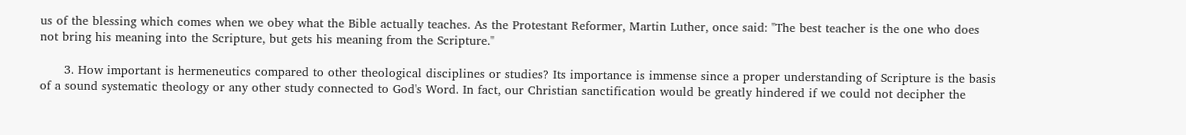us of the blessing which comes when we obey what the Bible actually teaches. As the Protestant Reformer, Martin Luther, once said: "The best teacher is the one who does not bring his meaning into the Scripture, but gets his meaning from the Scripture."

      3. How important is hermeneutics compared to other theological disciplines or studies? Its importance is immense since a proper understanding of Scripture is the basis of a sound systematic theology or any other study connected to God's Word. In fact, our Christian sanctification would be greatly hindered if we could not decipher the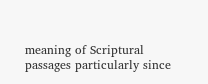meaning of Scriptural passages particularly since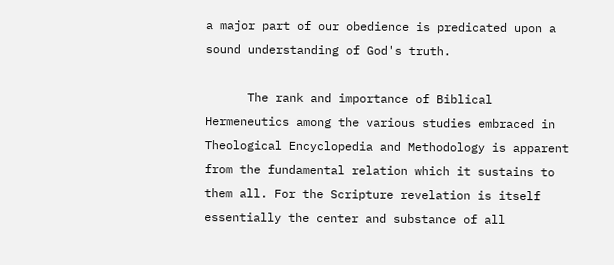a major part of our obedience is predicated upon a sound understanding of God's truth.

      The rank and importance of Biblical Hermeneutics among the various studies embraced in Theological Encyclopedia and Methodology is apparent from the fundamental relation which it sustains to them all. For the Scripture revelation is itself essentially the center and substance of all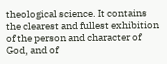theological science. It contains the clearest and fullest exhibition of the person and character of God, and of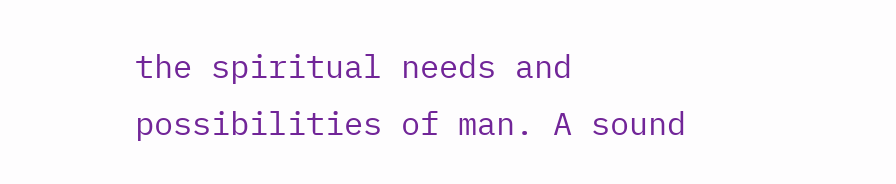the spiritual needs and possibilities of man. A sound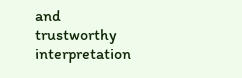and trustworthy interpretation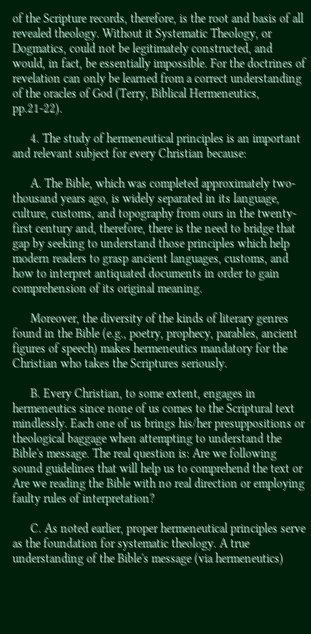of the Scripture records, therefore, is the root and basis of all revealed theology. Without it Systematic Theology, or Dogmatics, could not be legitimately constructed, and would, in fact, be essentially impossible. For the doctrines of revelation can only be learned from a correct understanding of the oracles of God (Terry, Biblical Hermeneutics, pp.21-22).

      4. The study of hermeneutical principles is an important and relevant subject for every Christian because:

      A. The Bible, which was completed approximately two-thousand years ago, is widely separated in its language, culture, customs, and topography from ours in the twenty-first century and, therefore, there is the need to bridge that gap by seeking to understand those principles which help modern readers to grasp ancient languages, customs, and how to interpret antiquated documents in order to gain comprehension of its original meaning.

      Moreover, the diversity of the kinds of literary genres found in the Bible (e.g., poetry, prophecy, parables, ancient figures of speech) makes hermeneutics mandatory for the Christian who takes the Scriptures seriously.

      B. Every Christian, to some extent, engages in hermeneutics since none of us comes to the Scriptural text mindlessly. Each one of us brings his/her presuppositions or theological baggage when attempting to understand the Bible's message. The real question is: Are we following sound guidelines that will help us to comprehend the text or Are we reading the Bible with no real direction or employing faulty rules of interpretation?

      C. As noted earlier, proper hermeneutical principles serve as the foundation for systematic theology. A true understanding of the Bible's message (via hermeneutics)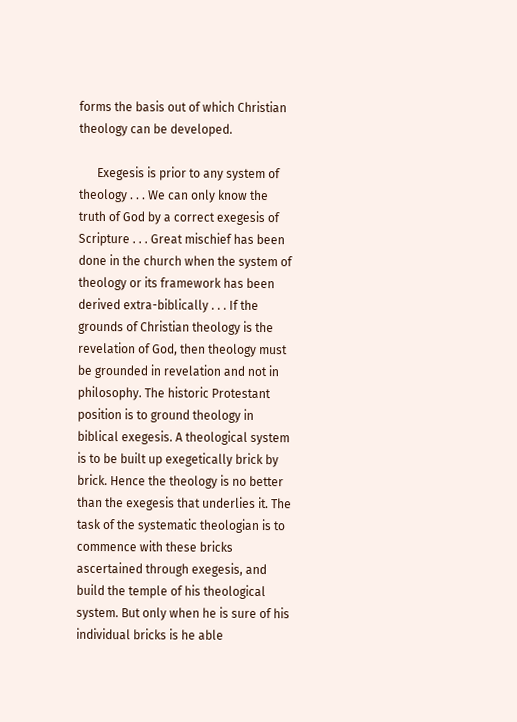forms the basis out of which Christian theology can be developed.

      Exegesis is prior to any system of theology . . . We can only know the truth of God by a correct exegesis of Scripture . . . Great mischief has been done in the church when the system of theology or its framework has been derived extra-biblically . . . If the grounds of Christian theology is the revelation of God, then theology must be grounded in revelation and not in philosophy. The historic Protestant position is to ground theology in biblical exegesis. A theological system is to be built up exegetically brick by brick. Hence the theology is no better than the exegesis that underlies it. The task of the systematic theologian is to commence with these bricks ascertained through exegesis, and build the temple of his theological system. But only when he is sure of his individual bricks is he able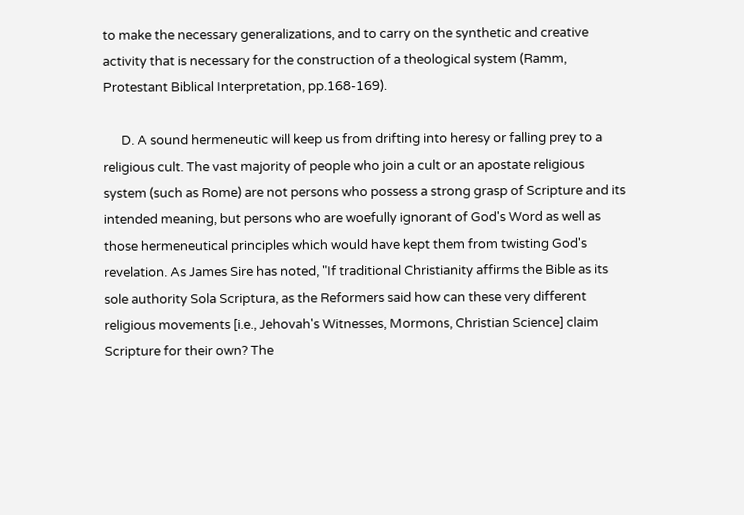to make the necessary generalizations, and to carry on the synthetic and creative activity that is necessary for the construction of a theological system (Ramm, Protestant Biblical Interpretation, pp.168-169).

      D. A sound hermeneutic will keep us from drifting into heresy or falling prey to a religious cult. The vast majority of people who join a cult or an apostate religious system (such as Rome) are not persons who possess a strong grasp of Scripture and its intended meaning, but persons who are woefully ignorant of God's Word as well as those hermeneutical principles which would have kept them from twisting God's revelation. As James Sire has noted, "If traditional Christianity affirms the Bible as its sole authority Sola Scriptura, as the Reformers said how can these very different religious movements [i.e., Jehovah's Witnesses, Mormons, Christian Science] claim Scripture for their own? The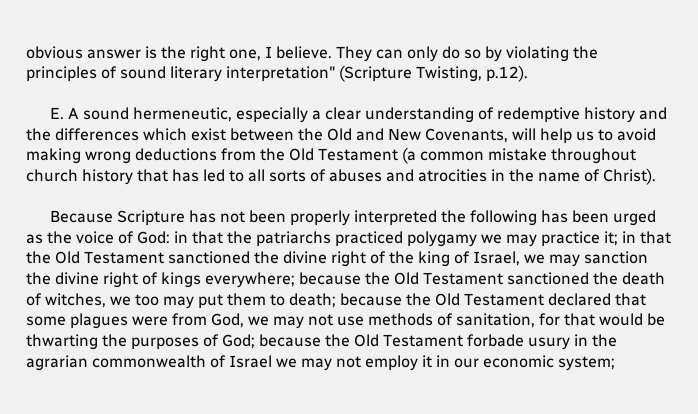obvious answer is the right one, I believe. They can only do so by violating the principles of sound literary interpretation" (Scripture Twisting, p.12).

      E. A sound hermeneutic, especially a clear understanding of redemptive history and the differences which exist between the Old and New Covenants, will help us to avoid making wrong deductions from the Old Testament (a common mistake throughout church history that has led to all sorts of abuses and atrocities in the name of Christ).

      Because Scripture has not been properly interpreted the following has been urged as the voice of God: in that the patriarchs practiced polygamy we may practice it; in that the Old Testament sanctioned the divine right of the king of Israel, we may sanction the divine right of kings everywhere; because the Old Testament sanctioned the death of witches, we too may put them to death; because the Old Testament declared that some plagues were from God, we may not use methods of sanitation, for that would be thwarting the purposes of God; because the Old Testament forbade usury in the agrarian commonwealth of Israel we may not employ it in our economic system;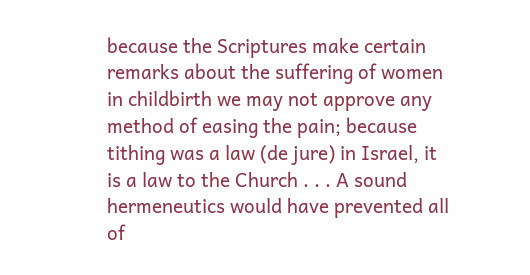because the Scriptures make certain remarks about the suffering of women in childbirth we may not approve any method of easing the pain; because tithing was a law (de jure) in Israel, it is a law to the Church . . . A sound hermeneutics would have prevented all of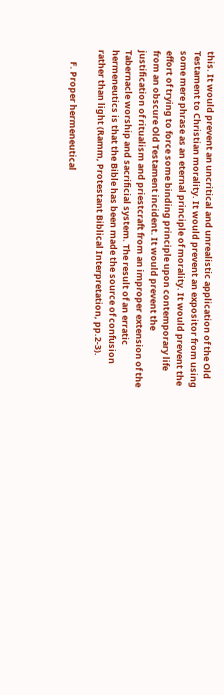this. It would prevent an uncritical and unrealistic application of the Old Testament to Christian morality. It would prevent an expositor from using some mere phrase as an eternal principle of morality. It would prevent the effort of trying to force some binding principle upon contemporary life from an obscure Old Testament incident. It would prevent the justification of ritualism and priestcraft from an improper extension of the Tabernacle worship and sacrificial system. The result of an erratic hermeneutics is that the Bible has been made the source of confusion rather than light (Ramm, Protestant Biblical Interpretation, pp.2-3).

      F. Proper hermeneutical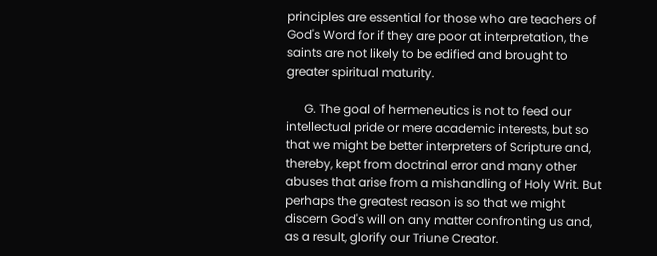principles are essential for those who are teachers of God's Word for if they are poor at interpretation, the saints are not likely to be edified and brought to greater spiritual maturity.

      G. The goal of hermeneutics is not to feed our intellectual pride or mere academic interests, but so that we might be better interpreters of Scripture and, thereby, kept from doctrinal error and many other abuses that arise from a mishandling of Holy Writ. But perhaps the greatest reason is so that we might discern God's will on any matter confronting us and, as a result, glorify our Triune Creator.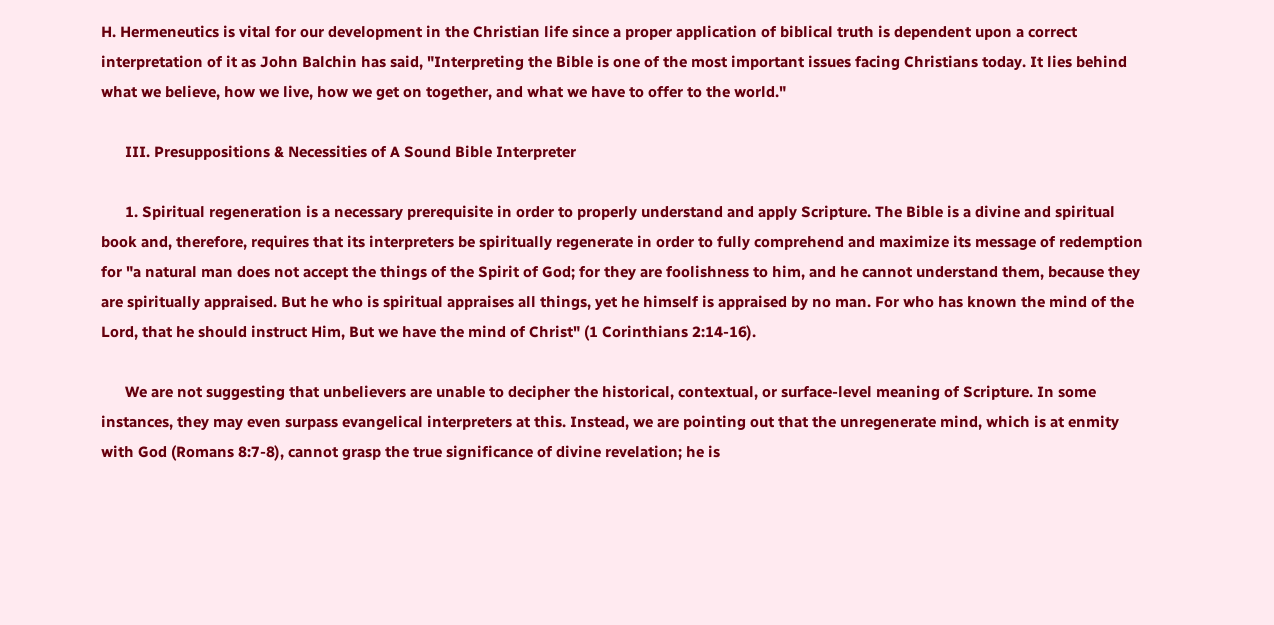H. Hermeneutics is vital for our development in the Christian life since a proper application of biblical truth is dependent upon a correct interpretation of it as John Balchin has said, "Interpreting the Bible is one of the most important issues facing Christians today. It lies behind what we believe, how we live, how we get on together, and what we have to offer to the world."

      III. Presuppositions & Necessities of A Sound Bible Interpreter

      1. Spiritual regeneration is a necessary prerequisite in order to properly understand and apply Scripture. The Bible is a divine and spiritual book and, therefore, requires that its interpreters be spiritually regenerate in order to fully comprehend and maximize its message of redemption for "a natural man does not accept the things of the Spirit of God; for they are foolishness to him, and he cannot understand them, because they are spiritually appraised. But he who is spiritual appraises all things, yet he himself is appraised by no man. For who has known the mind of the Lord, that he should instruct Him, But we have the mind of Christ" (1 Corinthians 2:14-16).

      We are not suggesting that unbelievers are unable to decipher the historical, contextual, or surface-level meaning of Scripture. In some instances, they may even surpass evangelical interpreters at this. Instead, we are pointing out that the unregenerate mind, which is at enmity with God (Romans 8:7-8), cannot grasp the true significance of divine revelation; he is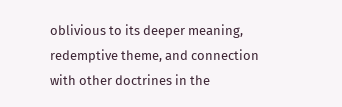oblivious to its deeper meaning, redemptive theme, and connection with other doctrines in the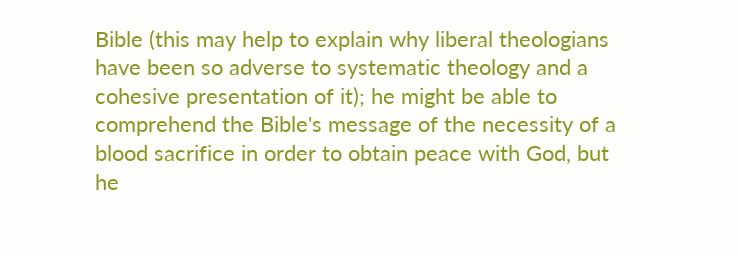Bible (this may help to explain why liberal theologians have been so adverse to systematic theology and a cohesive presentation of it); he might be able to comprehend the Bible's message of the necessity of a blood sacrifice in order to obtain peace with God, but he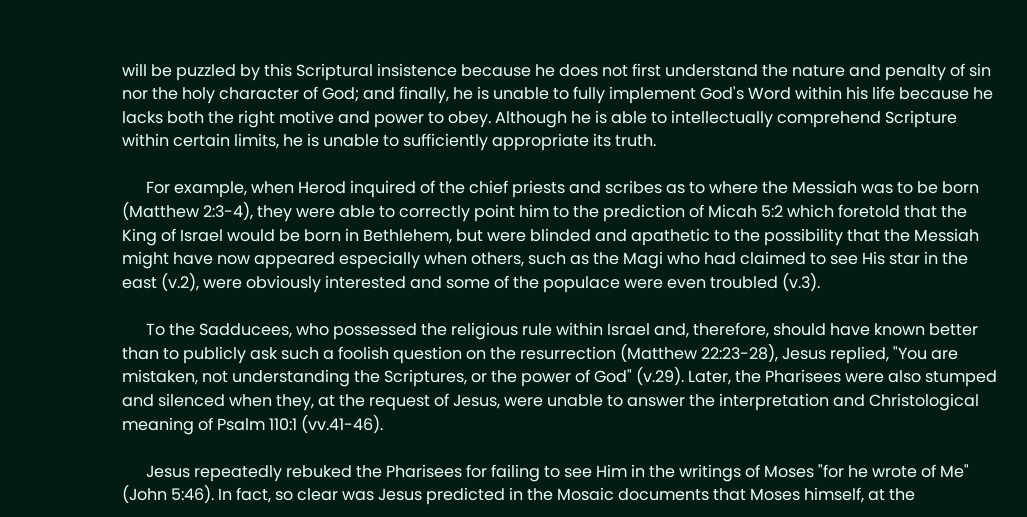will be puzzled by this Scriptural insistence because he does not first understand the nature and penalty of sin nor the holy character of God; and finally, he is unable to fully implement God's Word within his life because he lacks both the right motive and power to obey. Although he is able to intellectually comprehend Scripture within certain limits, he is unable to sufficiently appropriate its truth.

      For example, when Herod inquired of the chief priests and scribes as to where the Messiah was to be born (Matthew 2:3-4), they were able to correctly point him to the prediction of Micah 5:2 which foretold that the King of Israel would be born in Bethlehem, but were blinded and apathetic to the possibility that the Messiah might have now appeared especially when others, such as the Magi who had claimed to see His star in the east (v.2), were obviously interested and some of the populace were even troubled (v.3).

      To the Sadducees, who possessed the religious rule within Israel and, therefore, should have known better than to publicly ask such a foolish question on the resurrection (Matthew 22:23-28), Jesus replied, "You are mistaken, not understanding the Scriptures, or the power of God" (v.29). Later, the Pharisees were also stumped and silenced when they, at the request of Jesus, were unable to answer the interpretation and Christological meaning of Psalm 110:1 (vv.41-46).

      Jesus repeatedly rebuked the Pharisees for failing to see Him in the writings of Moses "for he wrote of Me" (John 5:46). In fact, so clear was Jesus predicted in the Mosaic documents that Moses himself, at the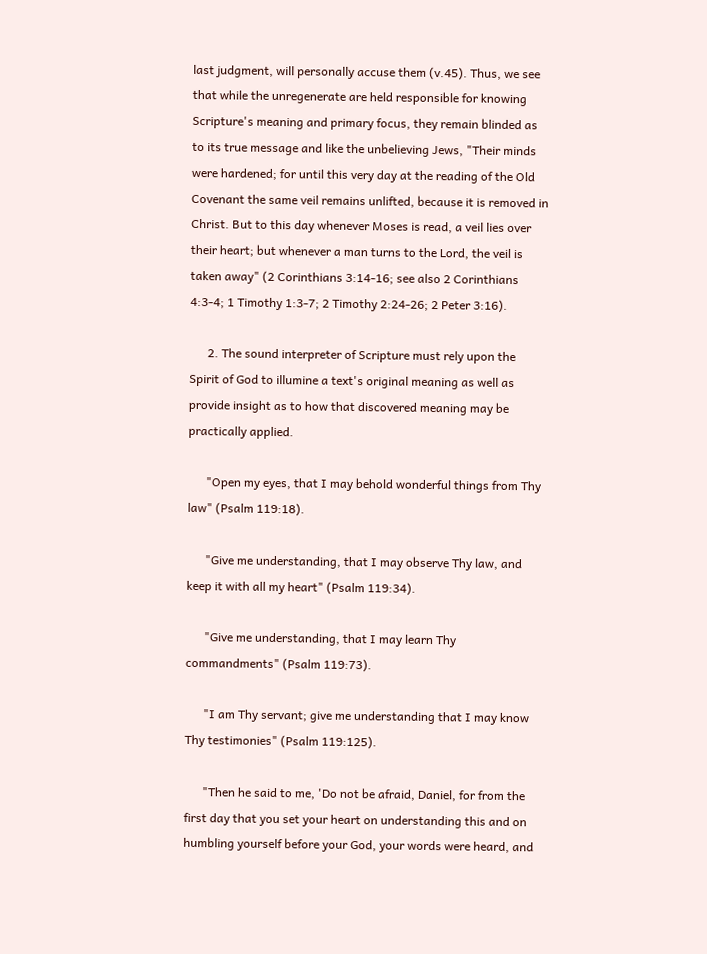last judgment, will personally accuse them (v.45). Thus, we see that while the unregenerate are held responsible for knowing Scripture's meaning and primary focus, they remain blinded as to its true message and like the unbelieving Jews, "Their minds were hardened; for until this very day at the reading of the Old Covenant the same veil remains unlifted, because it is removed in Christ. But to this day whenever Moses is read, a veil lies over their heart; but whenever a man turns to the Lord, the veil is taken away" (2 Corinthians 3:14-16; see also 2 Corinthians 4:3-4; 1 Timothy 1:3-7; 2 Timothy 2:24-26; 2 Peter 3:16).

      2. The sound interpreter of Scripture must rely upon the Spirit of God to illumine a text's original meaning as well as provide insight as to how that discovered meaning may be practically applied.

      "Open my eyes, that I may behold wonderful things from Thy law" (Psalm 119:18).

      "Give me understanding, that I may observe Thy law, and keep it with all my heart" (Psalm 119:34).

      "Give me understanding, that I may learn Thy commandments" (Psalm 119:73).

      "I am Thy servant; give me understanding that I may know Thy testimonies" (Psalm 119:125).

      "Then he said to me, 'Do not be afraid, Daniel, for from the first day that you set your heart on understanding this and on humbling yourself before your God, your words were heard, and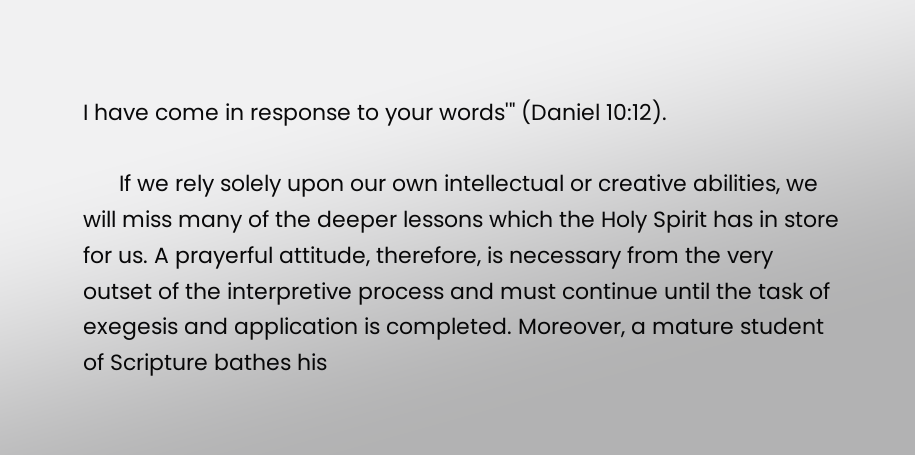I have come in response to your words'" (Daniel 10:12).

      If we rely solely upon our own intellectual or creative abilities, we will miss many of the deeper lessons which the Holy Spirit has in store for us. A prayerful attitude, therefore, is necessary from the very outset of the interpretive process and must continue until the task of exegesis and application is completed. Moreover, a mature student of Scripture bathes his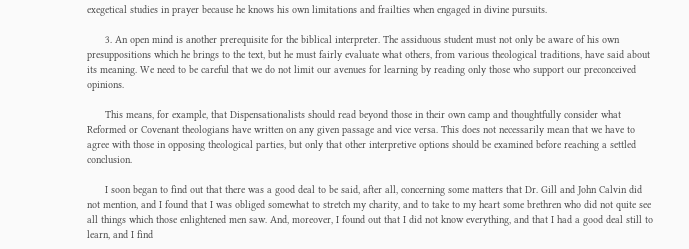exegetical studies in prayer because he knows his own limitations and frailties when engaged in divine pursuits.

      3. An open mind is another prerequisite for the biblical interpreter. The assiduous student must not only be aware of his own presuppositions which he brings to the text, but he must fairly evaluate what others, from various theological traditions, have said about its meaning. We need to be careful that we do not limit our avenues for learning by reading only those who support our preconceived opinions.

      This means, for example, that Dispensationalists should read beyond those in their own camp and thoughtfully consider what Reformed or Covenant theologians have written on any given passage and vice versa. This does not necessarily mean that we have to agree with those in opposing theological parties, but only that other interpretive options should be examined before reaching a settled conclusion.

      I soon began to find out that there was a good deal to be said, after all, concerning some matters that Dr. Gill and John Calvin did not mention, and I found that I was obliged somewhat to stretch my charity, and to take to my heart some brethren who did not quite see all things which those enlightened men saw. And, moreover, I found out that I did not know everything, and that I had a good deal still to learn, and I find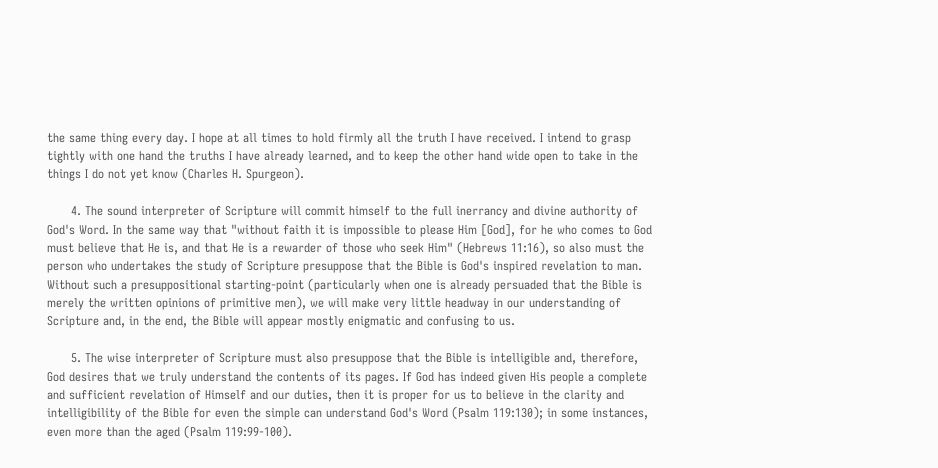the same thing every day. I hope at all times to hold firmly all the truth I have received. I intend to grasp tightly with one hand the truths I have already learned, and to keep the other hand wide open to take in the things I do not yet know (Charles H. Spurgeon).

      4. The sound interpreter of Scripture will commit himself to the full inerrancy and divine authority of God's Word. In the same way that "without faith it is impossible to please Him [God], for he who comes to God must believe that He is, and that He is a rewarder of those who seek Him" (Hebrews 11:16), so also must the person who undertakes the study of Scripture presuppose that the Bible is God's inspired revelation to man. Without such a presuppositional starting-point (particularly when one is already persuaded that the Bible is merely the written opinions of primitive men), we will make very little headway in our understanding of Scripture and, in the end, the Bible will appear mostly enigmatic and confusing to us.

      5. The wise interpreter of Scripture must also presuppose that the Bible is intelligible and, therefore, God desires that we truly understand the contents of its pages. If God has indeed given His people a complete and sufficient revelation of Himself and our duties, then it is proper for us to believe in the clarity and intelligibility of the Bible for even the simple can understand God's Word (Psalm 119:130); in some instances, even more than the aged (Psalm 119:99-100).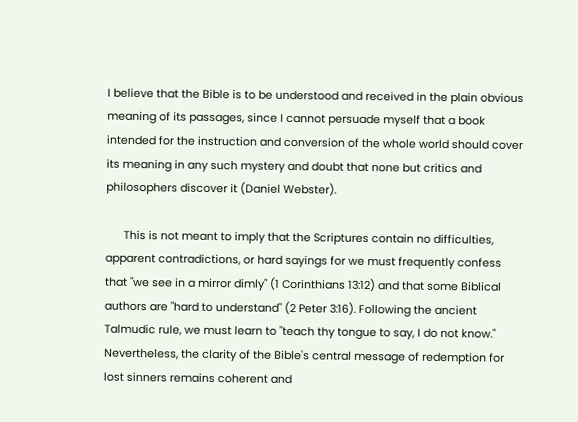I believe that the Bible is to be understood and received in the plain obvious meaning of its passages, since I cannot persuade myself that a book intended for the instruction and conversion of the whole world should cover its meaning in any such mystery and doubt that none but critics and philosophers discover it (Daniel Webster).

      This is not meant to imply that the Scriptures contain no difficulties, apparent contradictions, or hard sayings for we must frequently confess that "we see in a mirror dimly" (1 Corinthians 13:12) and that some Biblical authors are "hard to understand" (2 Peter 3:16). Following the ancient Talmudic rule, we must learn to "teach thy tongue to say, I do not know." Nevertheless, the clarity of the Bible's central message of redemption for lost sinners remains coherent and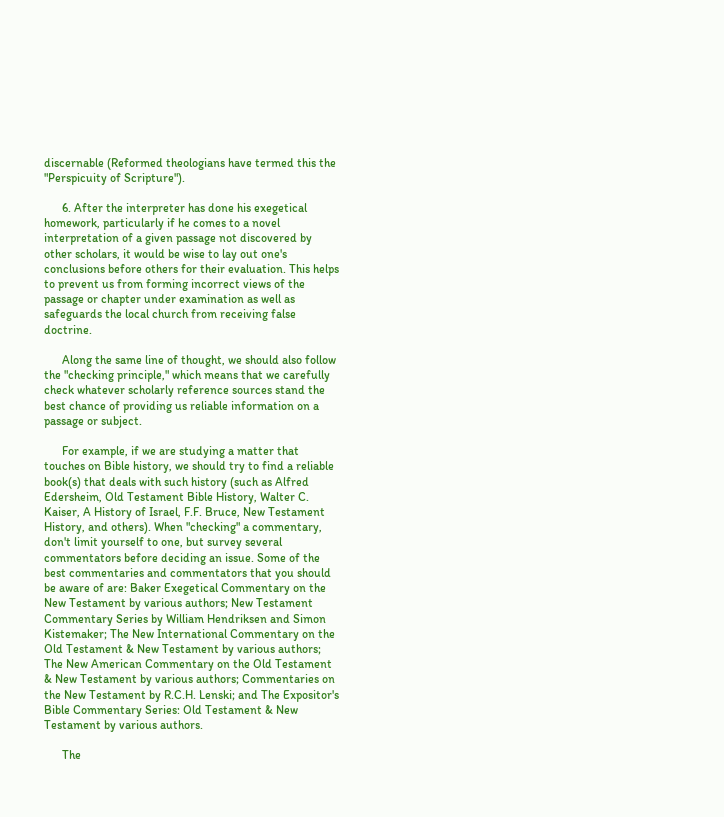discernable (Reformed theologians have termed this the "Perspicuity of Scripture").

      6. After the interpreter has done his exegetical homework, particularly if he comes to a novel interpretation of a given passage not discovered by other scholars, it would be wise to lay out one's conclusions before others for their evaluation. This helps to prevent us from forming incorrect views of the passage or chapter under examination as well as safeguards the local church from receiving false doctrine.

      Along the same line of thought, we should also follow the "checking principle," which means that we carefully check whatever scholarly reference sources stand the best chance of providing us reliable information on a passage or subject.

      For example, if we are studying a matter that touches on Bible history, we should try to find a reliable book(s) that deals with such history (such as Alfred Edersheim, Old Testament Bible History, Walter C. Kaiser, A History of Israel, F.F. Bruce, New Testament History, and others). When "checking" a commentary, don't limit yourself to one, but survey several commentators before deciding an issue. Some of the best commentaries and commentators that you should be aware of are: Baker Exegetical Commentary on the New Testament by various authors; New Testament Commentary Series by William Hendriksen and Simon Kistemaker; The New International Commentary on the Old Testament & New Testament by various authors; The New American Commentary on the Old Testament & New Testament by various authors; Commentaries on the New Testament by R.C.H. Lenski; and The Expositor's Bible Commentary Series: Old Testament & New Testament by various authors.

      The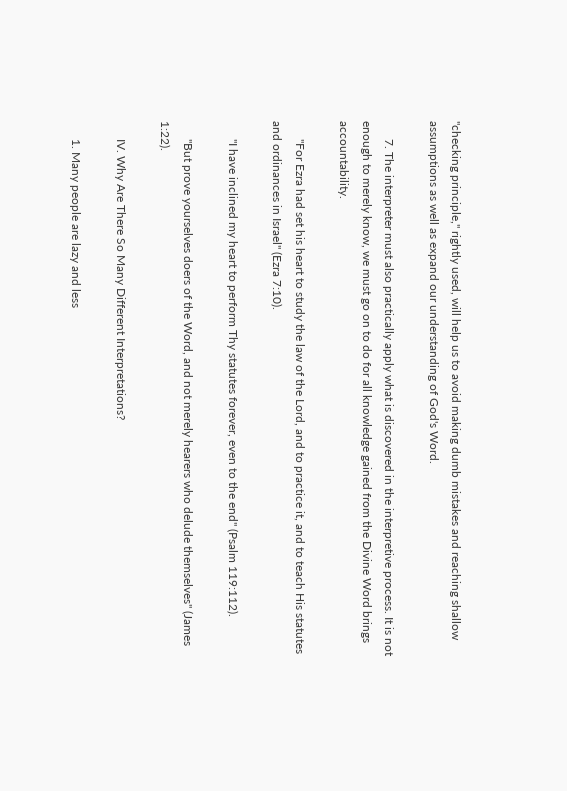"checking principle," rightly used, will help us to avoid making dumb mistakes and reaching shallow assumptions as well as expand our understanding of God's Word.

      7. The interpreter must also practically apply what is discovered in the interpretive process. It is not enough to merely know, we must go on to do for all knowledge gained from the Divine Word brings accountability.

      "For Ezra had set his heart to study the law of the Lord, and to practice it, and to teach His statutes and ordinances in Israel" (Ezra 7:10).

      "I have inclined my heart to perform Thy statutes forever, even to the end" (Psalm 119:112).

      "But prove yourselves doers of the Word, and not merely hearers who delude themselves" (James 1:22).

      IV. Why Are There So Many Different Interpretations?

      1. Many people are lazy and less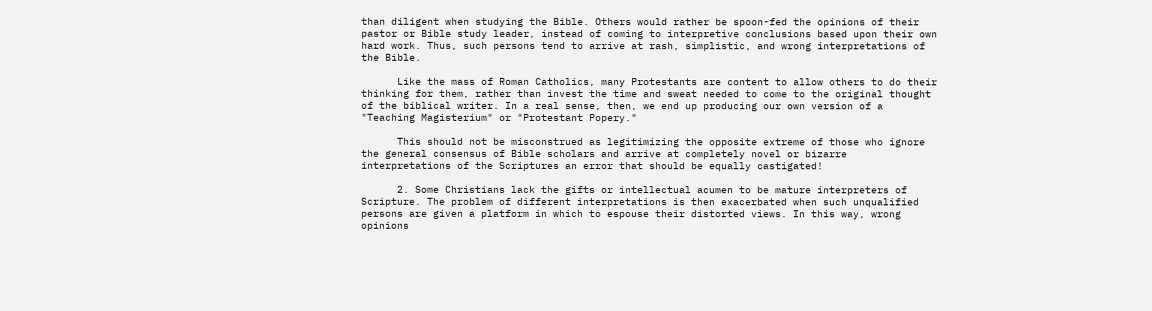than diligent when studying the Bible. Others would rather be spoon-fed the opinions of their pastor or Bible study leader, instead of coming to interpretive conclusions based upon their own hard work. Thus, such persons tend to arrive at rash, simplistic, and wrong interpretations of the Bible.

      Like the mass of Roman Catholics, many Protestants are content to allow others to do their thinking for them, rather than invest the time and sweat needed to come to the original thought of the biblical writer. In a real sense, then, we end up producing our own version of a "Teaching Magisterium" or "Protestant Popery."

      This should not be misconstrued as legitimizing the opposite extreme of those who ignore the general consensus of Bible scholars and arrive at completely novel or bizarre interpretations of the Scriptures an error that should be equally castigated!

      2. Some Christians lack the gifts or intellectual acumen to be mature interpreters of Scripture. The problem of different interpretations is then exacerbated when such unqualified persons are given a platform in which to espouse their distorted views. In this way, wrong opinions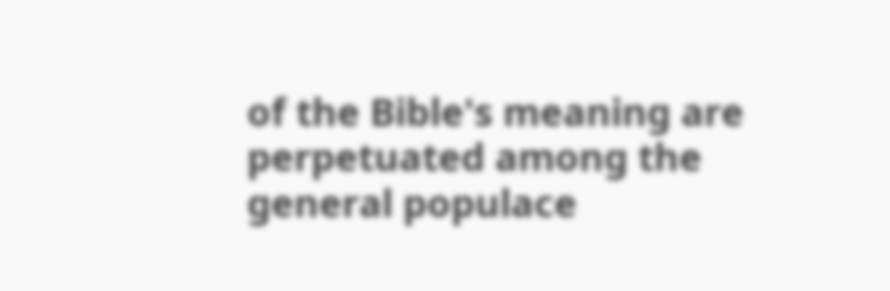of the Bible's meaning are perpetuated among the general populace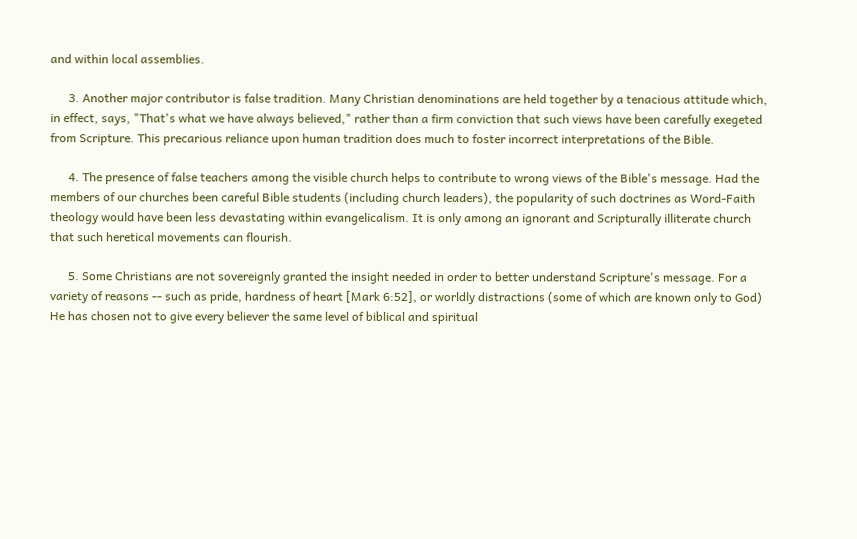and within local assemblies.

      3. Another major contributor is false tradition. Many Christian denominations are held together by a tenacious attitude which, in effect, says, "That's what we have always believed," rather than a firm conviction that such views have been carefully exegeted from Scripture. This precarious reliance upon human tradition does much to foster incorrect interpretations of the Bible.

      4. The presence of false teachers among the visible church helps to contribute to wrong views of the Bible's message. Had the members of our churches been careful Bible students (including church leaders), the popularity of such doctrines as Word-Faith theology would have been less devastating within evangelicalism. It is only among an ignorant and Scripturally illiterate church that such heretical movements can flourish.

      5. Some Christians are not sovereignly granted the insight needed in order to better understand Scripture's message. For a variety of reasons -- such as pride, hardness of heart [Mark 6:52], or worldly distractions (some of which are known only to God) He has chosen not to give every believer the same level of biblical and spiritual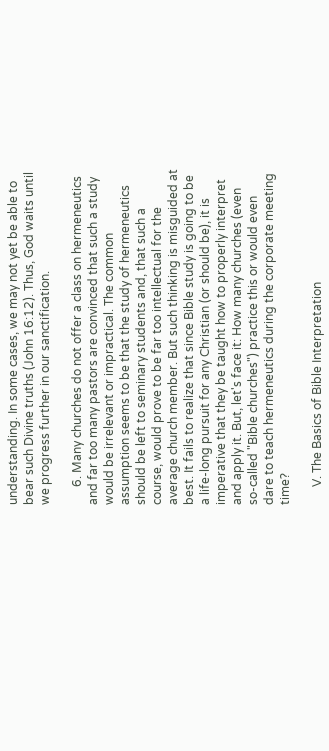understanding. In some cases, we may not yet be able to bear such Divine truths (John 16:12). Thus, God waits until we progress further in our sanctification.

      6. Many churches do not offer a class on hermeneutics and far too many pastors are convinced that such a study would be irrelevant or impractical. The common assumption seems to be that the study of hermeneutics should be left to seminary students and, that such a course, would prove to be far too intellectual for the average church member. But such thinking is misguided at best. It fails to realize that since Bible study is going to be a life-long pursuit for any Christian (or should be), it is imperative that they be taught how to properly interpret and apply it. But, let's face it: How many churches (even so-called "Bible churches") practice this or would even dare to teach hermeneutics during the corporate meeting time?

      V. The Basics of Bible Interpretation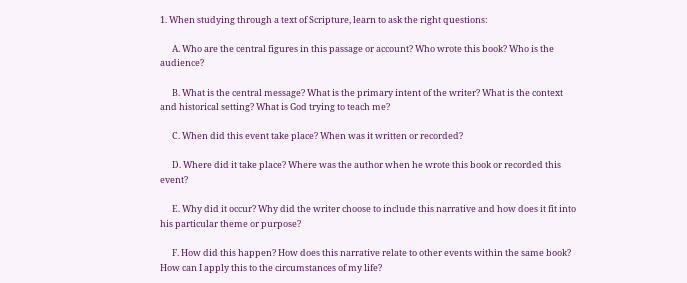1. When studying through a text of Scripture, learn to ask the right questions:

      A. Who are the central figures in this passage or account? Who wrote this book? Who is the audience?

      B. What is the central message? What is the primary intent of the writer? What is the context and historical setting? What is God trying to teach me?

      C. When did this event take place? When was it written or recorded?

      D. Where did it take place? Where was the author when he wrote this book or recorded this event?

      E. Why did it occur? Why did the writer choose to include this narrative and how does it fit into his particular theme or purpose?

      F. How did this happen? How does this narrative relate to other events within the same book? How can I apply this to the circumstances of my life?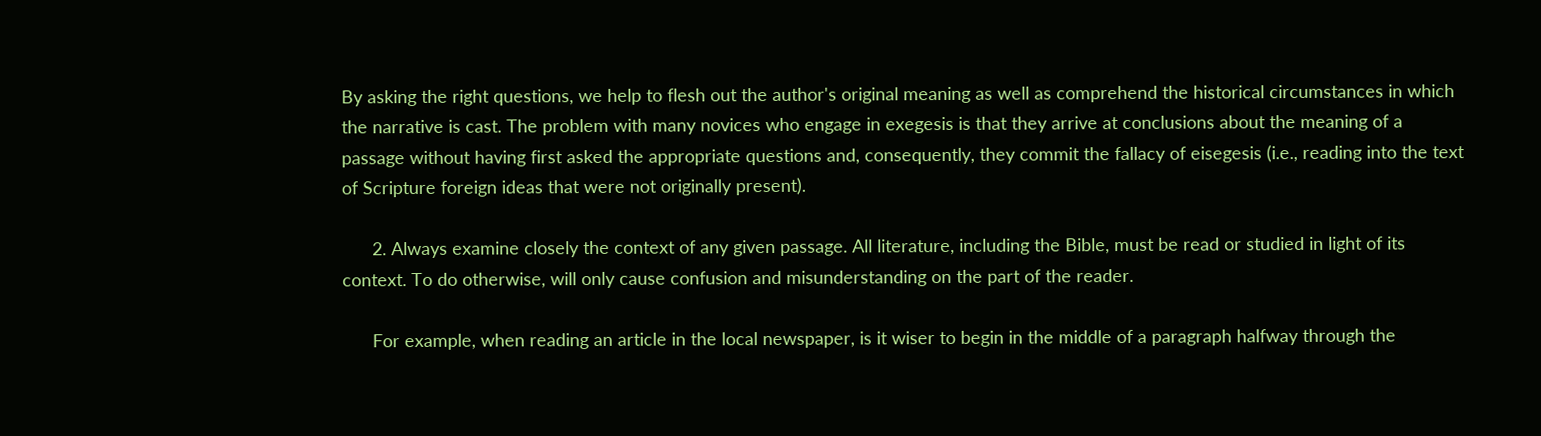By asking the right questions, we help to flesh out the author's original meaning as well as comprehend the historical circumstances in which the narrative is cast. The problem with many novices who engage in exegesis is that they arrive at conclusions about the meaning of a passage without having first asked the appropriate questions and, consequently, they commit the fallacy of eisegesis (i.e., reading into the text of Scripture foreign ideas that were not originally present).

      2. Always examine closely the context of any given passage. All literature, including the Bible, must be read or studied in light of its context. To do otherwise, will only cause confusion and misunderstanding on the part of the reader.

      For example, when reading an article in the local newspaper, is it wiser to begin in the middle of a paragraph halfway through the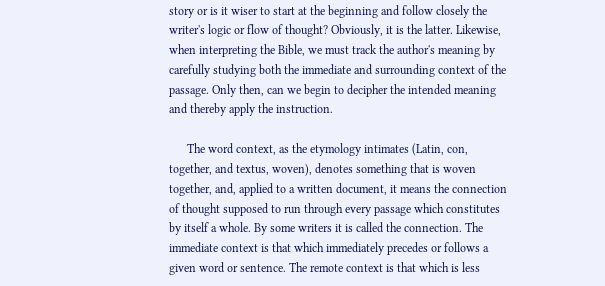story or is it wiser to start at the beginning and follow closely the writer's logic or flow of thought? Obviously, it is the latter. Likewise, when interpreting the Bible, we must track the author's meaning by carefully studying both the immediate and surrounding context of the passage. Only then, can we begin to decipher the intended meaning and thereby apply the instruction.

      The word context, as the etymology intimates (Latin, con, together, and textus, woven), denotes something that is woven together, and, applied to a written document, it means the connection of thought supposed to run through every passage which constitutes by itself a whole. By some writers it is called the connection. The immediate context is that which immediately precedes or follows a given word or sentence. The remote context is that which is less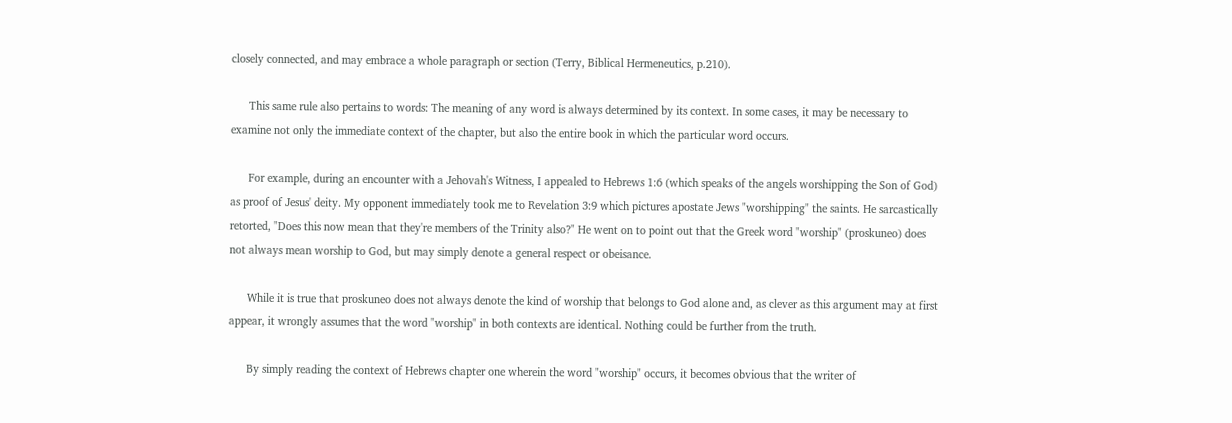closely connected, and may embrace a whole paragraph or section (Terry, Biblical Hermeneutics, p.210).

      This same rule also pertains to words: The meaning of any word is always determined by its context. In some cases, it may be necessary to examine not only the immediate context of the chapter, but also the entire book in which the particular word occurs.

      For example, during an encounter with a Jehovah's Witness, I appealed to Hebrews 1:6 (which speaks of the angels worshipping the Son of God) as proof of Jesus' deity. My opponent immediately took me to Revelation 3:9 which pictures apostate Jews "worshipping" the saints. He sarcastically retorted, "Does this now mean that they're members of the Trinity also?" He went on to point out that the Greek word "worship" (proskuneo) does not always mean worship to God, but may simply denote a general respect or obeisance.

      While it is true that proskuneo does not always denote the kind of worship that belongs to God alone and, as clever as this argument may at first appear, it wrongly assumes that the word "worship" in both contexts are identical. Nothing could be further from the truth.

      By simply reading the context of Hebrews chapter one wherein the word "worship" occurs, it becomes obvious that the writer of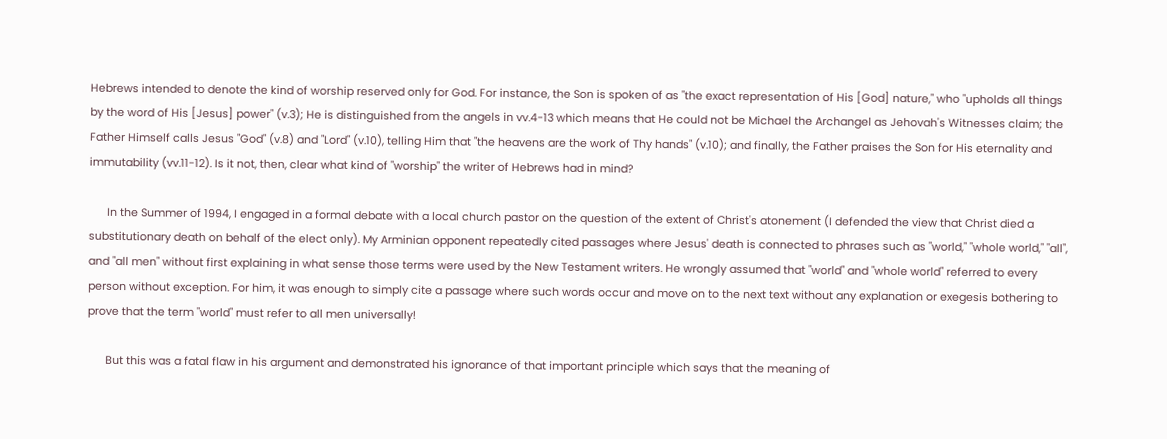Hebrews intended to denote the kind of worship reserved only for God. For instance, the Son is spoken of as "the exact representation of His [God] nature," who "upholds all things by the word of His [Jesus] power" (v.3); He is distinguished from the angels in vv.4-13 which means that He could not be Michael the Archangel as Jehovah's Witnesses claim; the Father Himself calls Jesus "God" (v.8) and "Lord" (v.10), telling Him that "the heavens are the work of Thy hands" (v.10); and finally, the Father praises the Son for His eternality and immutability (vv.11-12). Is it not, then, clear what kind of "worship" the writer of Hebrews had in mind?

      In the Summer of 1994, I engaged in a formal debate with a local church pastor on the question of the extent of Christ's atonement (I defended the view that Christ died a substitutionary death on behalf of the elect only). My Arminian opponent repeatedly cited passages where Jesus' death is connected to phrases such as "world," "whole world," "all", and "all men" without first explaining in what sense those terms were used by the New Testament writers. He wrongly assumed that "world" and "whole world" referred to every person without exception. For him, it was enough to simply cite a passage where such words occur and move on to the next text without any explanation or exegesis bothering to prove that the term "world" must refer to all men universally!

      But this was a fatal flaw in his argument and demonstrated his ignorance of that important principle which says that the meaning of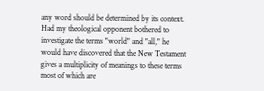any word should be determined by its context. Had my theological opponent bothered to investigate the terms "world" and "all," he would have discovered that the New Testament gives a multiplicity of meanings to these terms most of which are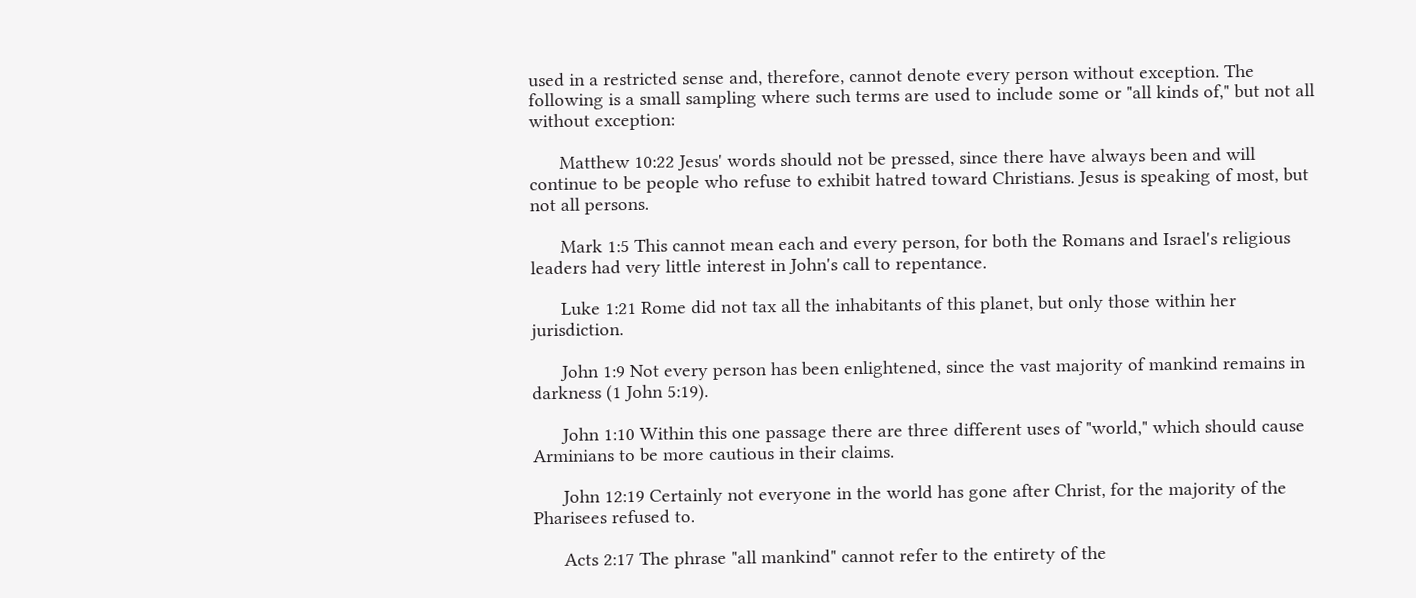used in a restricted sense and, therefore, cannot denote every person without exception. The following is a small sampling where such terms are used to include some or "all kinds of," but not all without exception:

      Matthew 10:22 Jesus' words should not be pressed, since there have always been and will continue to be people who refuse to exhibit hatred toward Christians. Jesus is speaking of most, but not all persons.

      Mark 1:5 This cannot mean each and every person, for both the Romans and Israel's religious leaders had very little interest in John's call to repentance.

      Luke 1:21 Rome did not tax all the inhabitants of this planet, but only those within her jurisdiction.

      John 1:9 Not every person has been enlightened, since the vast majority of mankind remains in darkness (1 John 5:19).

      John 1:10 Within this one passage there are three different uses of "world," which should cause Arminians to be more cautious in their claims.

      John 12:19 Certainly not everyone in the world has gone after Christ, for the majority of the Pharisees refused to.

      Acts 2:17 The phrase "all mankind" cannot refer to the entirety of the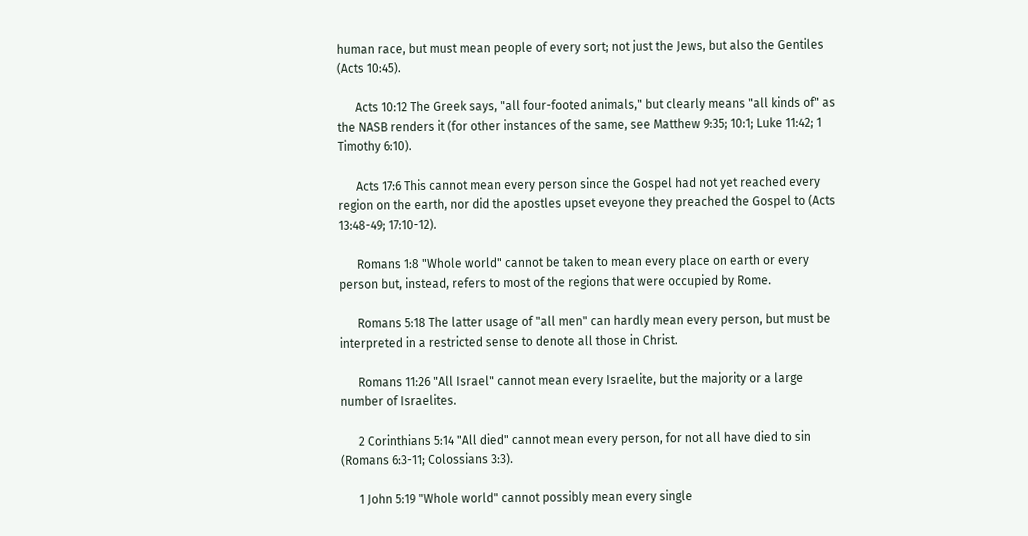human race, but must mean people of every sort; not just the Jews, but also the Gentiles (Acts 10:45).

      Acts 10:12 The Greek says, "all four-footed animals," but clearly means "all kinds of" as the NASB renders it (for other instances of the same, see Matthew 9:35; 10:1; Luke 11:42; 1 Timothy 6:10).

      Acts 17:6 This cannot mean every person since the Gospel had not yet reached every region on the earth, nor did the apostles upset eveyone they preached the Gospel to (Acts 13:48-49; 17:10-12).

      Romans 1:8 "Whole world" cannot be taken to mean every place on earth or every person but, instead, refers to most of the regions that were occupied by Rome.

      Romans 5:18 The latter usage of "all men" can hardly mean every person, but must be interpreted in a restricted sense to denote all those in Christ.

      Romans 11:26 "All Israel" cannot mean every Israelite, but the majority or a large number of Israelites.

      2 Corinthians 5:14 "All died" cannot mean every person, for not all have died to sin (Romans 6:3-11; Colossians 3:3).

      1 John 5:19 "Whole world" cannot possibly mean every single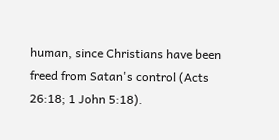human, since Christians have been freed from Satan's control (Acts 26:18; 1 John 5:18).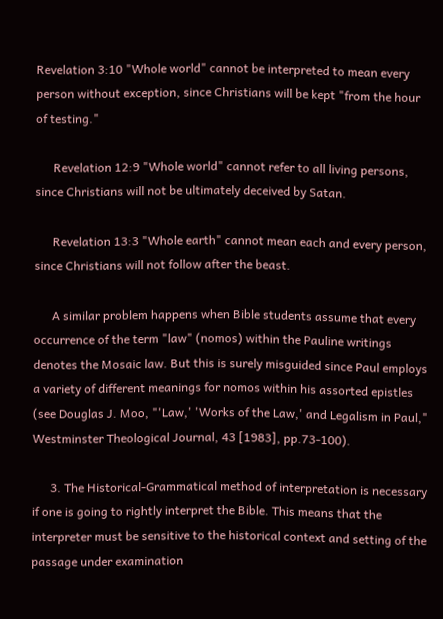Revelation 3:10 "Whole world" cannot be interpreted to mean every person without exception, since Christians will be kept "from the hour of testing."

      Revelation 12:9 "Whole world" cannot refer to all living persons, since Christians will not be ultimately deceived by Satan.

      Revelation 13:3 "Whole earth" cannot mean each and every person, since Christians will not follow after the beast.

      A similar problem happens when Bible students assume that every occurrence of the term "law" (nomos) within the Pauline writings denotes the Mosaic law. But this is surely misguided since Paul employs a variety of different meanings for nomos within his assorted epistles (see Douglas J. Moo, "'Law,' 'Works of the Law,' and Legalism in Paul," Westminster Theological Journal, 43 [1983], pp.73-100).

      3. The Historical-Grammatical method of interpretation is necessary if one is going to rightly interpret the Bible. This means that the interpreter must be sensitive to the historical context and setting of the passage under examination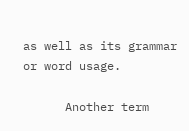as well as its grammar or word usage.

      Another term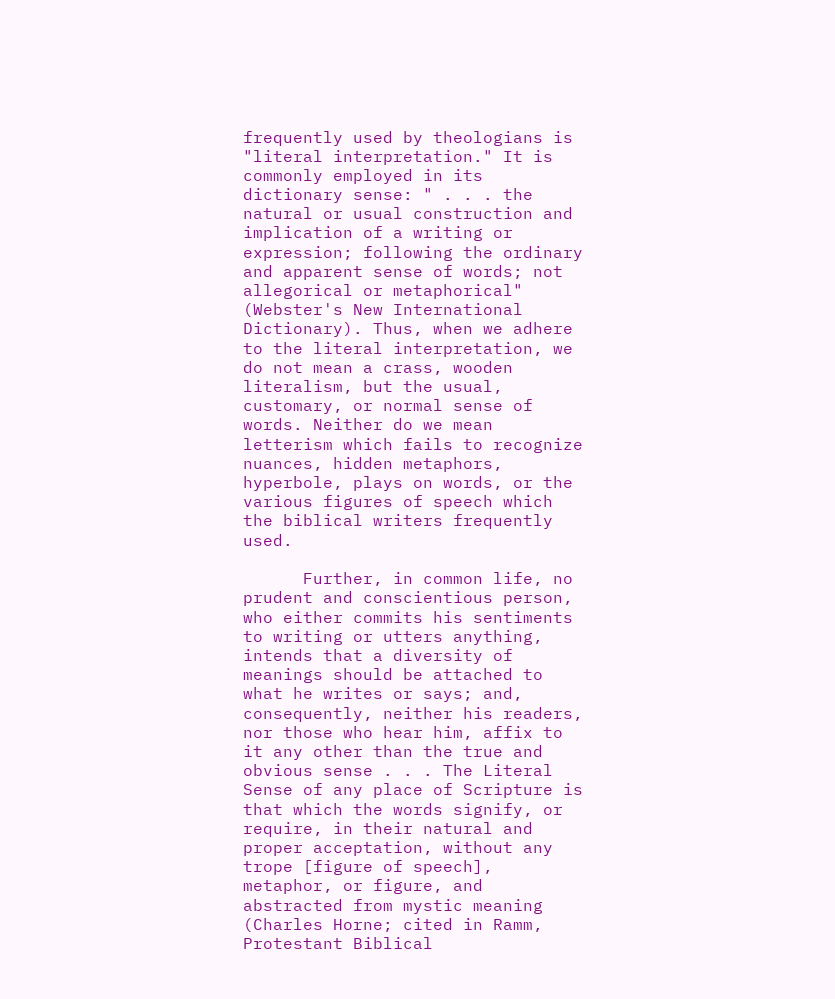frequently used by theologians is "literal interpretation." It is commonly employed in its dictionary sense: " . . . the natural or usual construction and implication of a writing or expression; following the ordinary and apparent sense of words; not allegorical or metaphorical" (Webster's New International Dictionary). Thus, when we adhere to the literal interpretation, we do not mean a crass, wooden literalism, but the usual, customary, or normal sense of words. Neither do we mean letterism which fails to recognize nuances, hidden metaphors, hyperbole, plays on words, or the various figures of speech which the biblical writers frequently used.

      Further, in common life, no prudent and conscientious person, who either commits his sentiments to writing or utters anything, intends that a diversity of meanings should be attached to what he writes or says; and, consequently, neither his readers, nor those who hear him, affix to it any other than the true and obvious sense . . . The Literal Sense of any place of Scripture is that which the words signify, or require, in their natural and proper acceptation, without any trope [figure of speech], metaphor, or figure, and abstracted from mystic meaning (Charles Horne; cited in Ramm, Protestant Biblical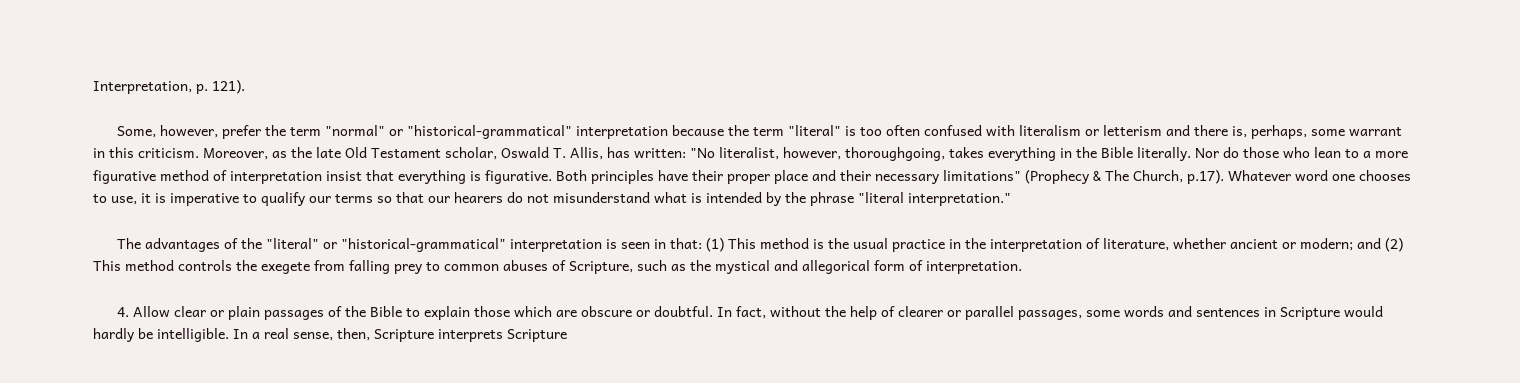Interpretation, p. 121).

      Some, however, prefer the term "normal" or "historical-grammatical" interpretation because the term "literal" is too often confused with literalism or letterism and there is, perhaps, some warrant in this criticism. Moreover, as the late Old Testament scholar, Oswald T. Allis, has written: "No literalist, however, thoroughgoing, takes everything in the Bible literally. Nor do those who lean to a more figurative method of interpretation insist that everything is figurative. Both principles have their proper place and their necessary limitations" (Prophecy & The Church, p.17). Whatever word one chooses to use, it is imperative to qualify our terms so that our hearers do not misunderstand what is intended by the phrase "literal interpretation."

      The advantages of the "literal" or "historical-grammatical" interpretation is seen in that: (1) This method is the usual practice in the interpretation of literature, whether ancient or modern; and (2) This method controls the exegete from falling prey to common abuses of Scripture, such as the mystical and allegorical form of interpretation.

      4. Allow clear or plain passages of the Bible to explain those which are obscure or doubtful. In fact, without the help of clearer or parallel passages, some words and sentences in Scripture would hardly be intelligible. In a real sense, then, Scripture interprets Scripture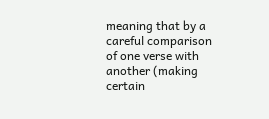meaning that by a careful comparison of one verse with another (making certain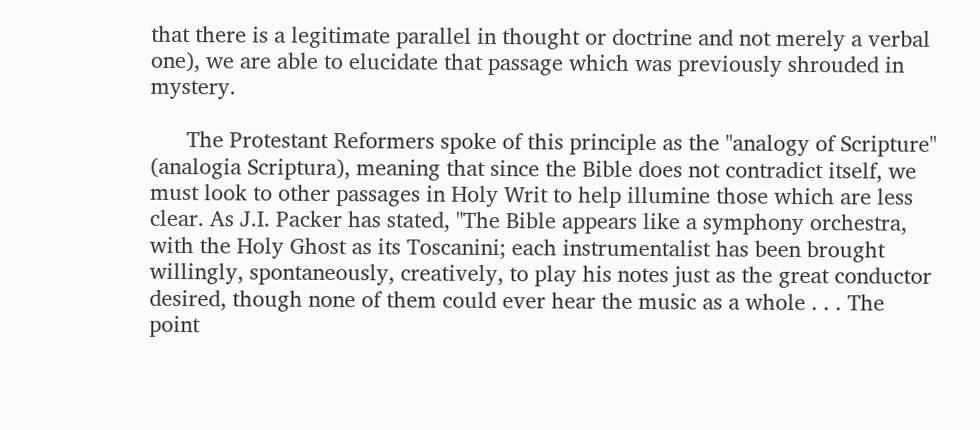that there is a legitimate parallel in thought or doctrine and not merely a verbal one), we are able to elucidate that passage which was previously shrouded in mystery.

      The Protestant Reformers spoke of this principle as the "analogy of Scripture" (analogia Scriptura), meaning that since the Bible does not contradict itself, we must look to other passages in Holy Writ to help illumine those which are less clear. As J.I. Packer has stated, "The Bible appears like a symphony orchestra, with the Holy Ghost as its Toscanini; each instrumentalist has been brought willingly, spontaneously, creatively, to play his notes just as the great conductor desired, though none of them could ever hear the music as a whole . . . The point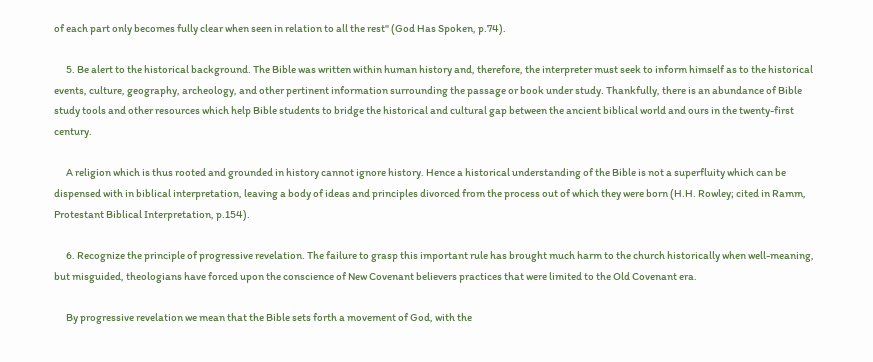of each part only becomes fully clear when seen in relation to all the rest" (God Has Spoken, p.74).

      5. Be alert to the historical background. The Bible was written within human history and, therefore, the interpreter must seek to inform himself as to the historical events, culture, geography, archeology, and other pertinent information surrounding the passage or book under study. Thankfully, there is an abundance of Bible study tools and other resources which help Bible students to bridge the historical and cultural gap between the ancient biblical world and ours in the twenty-first century.

      A religion which is thus rooted and grounded in history cannot ignore history. Hence a historical understanding of the Bible is not a superfluity which can be dispensed with in biblical interpretation, leaving a body of ideas and principles divorced from the process out of which they were born (H.H. Rowley; cited in Ramm, Protestant Biblical Interpretation, p.154).

      6. Recognize the principle of progressive revelation. The failure to grasp this important rule has brought much harm to the church historically when well-meaning, but misguided, theologians have forced upon the conscience of New Covenant believers practices that were limited to the Old Covenant era.

      By progressive revelation we mean that the Bible sets forth a movement of God, with the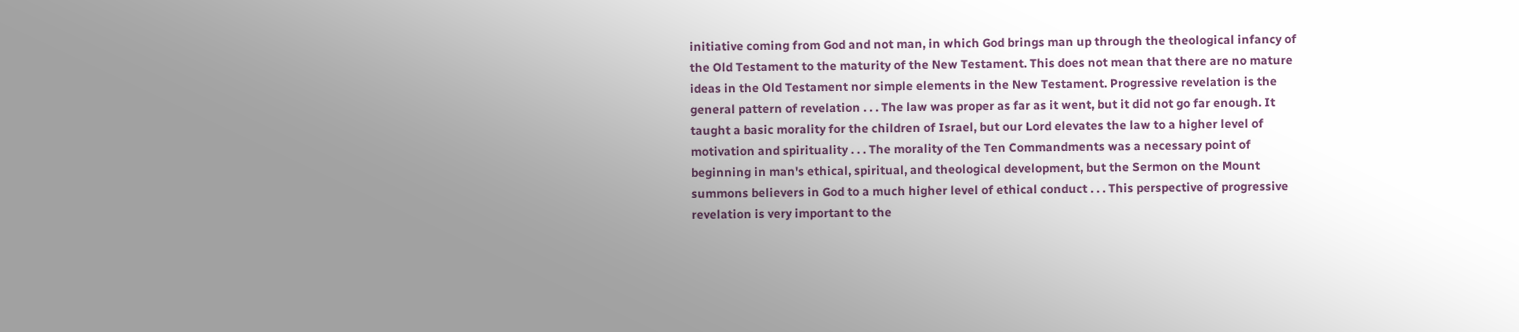initiative coming from God and not man, in which God brings man up through the theological infancy of the Old Testament to the maturity of the New Testament. This does not mean that there are no mature ideas in the Old Testament nor simple elements in the New Testament. Progressive revelation is the general pattern of revelation . . . The law was proper as far as it went, but it did not go far enough. It taught a basic morality for the children of Israel, but our Lord elevates the law to a higher level of motivation and spirituality . . . The morality of the Ten Commandments was a necessary point of beginning in man's ethical, spiritual, and theological development, but the Sermon on the Mount summons believers in God to a much higher level of ethical conduct . . . This perspective of progressive revelation is very important to the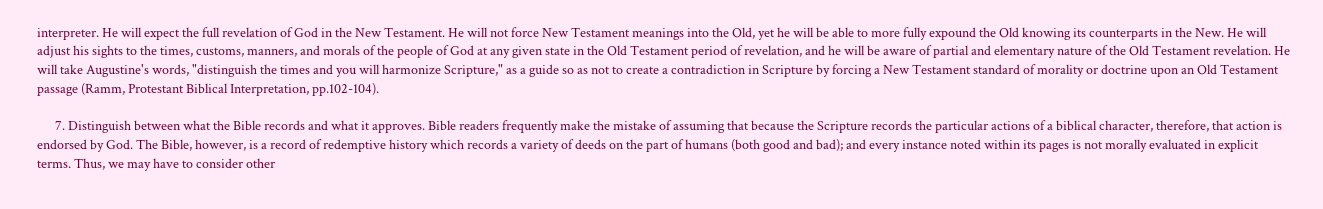interpreter. He will expect the full revelation of God in the New Testament. He will not force New Testament meanings into the Old, yet he will be able to more fully expound the Old knowing its counterparts in the New. He will adjust his sights to the times, customs, manners, and morals of the people of God at any given state in the Old Testament period of revelation, and he will be aware of partial and elementary nature of the Old Testament revelation. He will take Augustine's words, "distinguish the times and you will harmonize Scripture," as a guide so as not to create a contradiction in Scripture by forcing a New Testament standard of morality or doctrine upon an Old Testament passage (Ramm, Protestant Biblical Interpretation, pp.102-104).

      7. Distinguish between what the Bible records and what it approves. Bible readers frequently make the mistake of assuming that because the Scripture records the particular actions of a biblical character, therefore, that action is endorsed by God. The Bible, however, is a record of redemptive history which records a variety of deeds on the part of humans (both good and bad); and every instance noted within its pages is not morally evaluated in explicit terms. Thus, we may have to consider other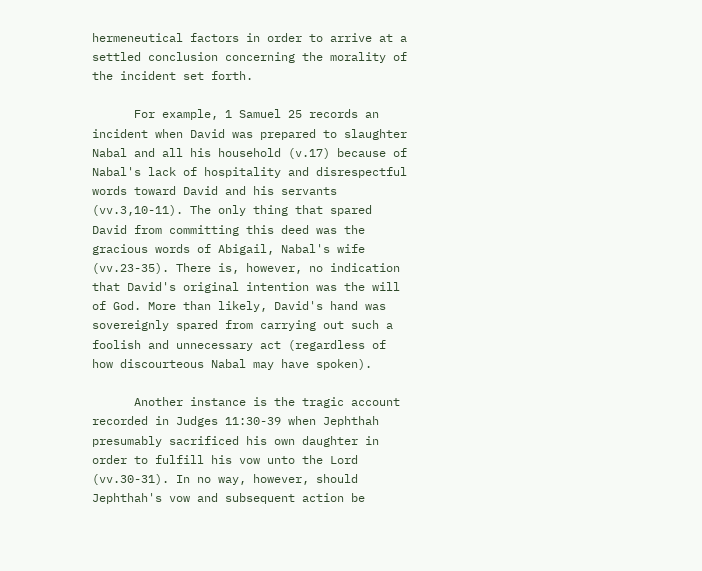hermeneutical factors in order to arrive at a settled conclusion concerning the morality of the incident set forth.

      For example, 1 Samuel 25 records an incident when David was prepared to slaughter Nabal and all his household (v.17) because of Nabal's lack of hospitality and disrespectful words toward David and his servants (vv.3,10-11). The only thing that spared David from committing this deed was the gracious words of Abigail, Nabal's wife (vv.23-35). There is, however, no indication that David's original intention was the will of God. More than likely, David's hand was sovereignly spared from carrying out such a foolish and unnecessary act (regardless of how discourteous Nabal may have spoken).

      Another instance is the tragic account recorded in Judges 11:30-39 when Jephthah presumably sacrificed his own daughter in order to fulfill his vow unto the Lord (vv.30-31). In no way, however, should Jephthah's vow and subsequent action be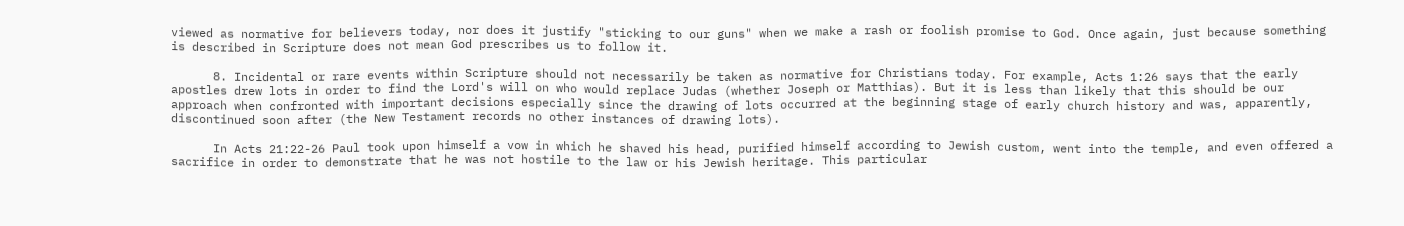viewed as normative for believers today, nor does it justify "sticking to our guns" when we make a rash or foolish promise to God. Once again, just because something is described in Scripture does not mean God prescribes us to follow it.

      8. Incidental or rare events within Scripture should not necessarily be taken as normative for Christians today. For example, Acts 1:26 says that the early apostles drew lots in order to find the Lord's will on who would replace Judas (whether Joseph or Matthias). But it is less than likely that this should be our approach when confronted with important decisions especially since the drawing of lots occurred at the beginning stage of early church history and was, apparently, discontinued soon after (the New Testament records no other instances of drawing lots).

      In Acts 21:22-26 Paul took upon himself a vow in which he shaved his head, purified himself according to Jewish custom, went into the temple, and even offered a sacrifice in order to demonstrate that he was not hostile to the law or his Jewish heritage. This particular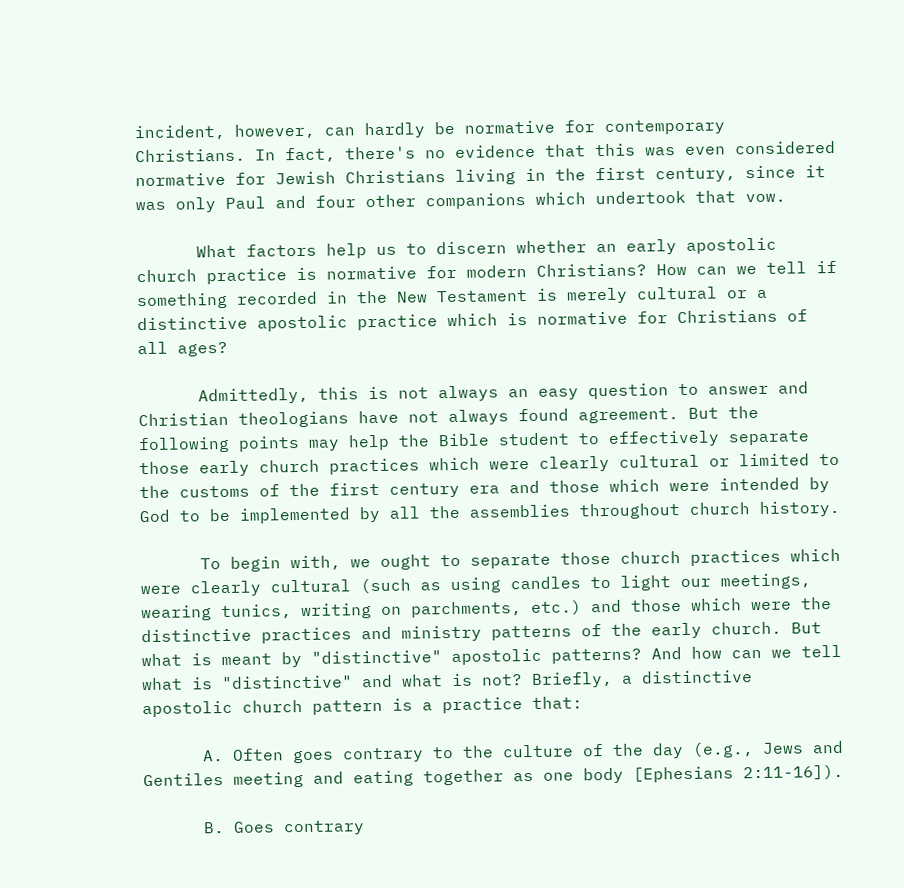incident, however, can hardly be normative for contemporary Christians. In fact, there's no evidence that this was even considered normative for Jewish Christians living in the first century, since it was only Paul and four other companions which undertook that vow.

      What factors help us to discern whether an early apostolic church practice is normative for modern Christians? How can we tell if something recorded in the New Testament is merely cultural or a distinctive apostolic practice which is normative for Christians of all ages?

      Admittedly, this is not always an easy question to answer and Christian theologians have not always found agreement. But the following points may help the Bible student to effectively separate those early church practices which were clearly cultural or limited to the customs of the first century era and those which were intended by God to be implemented by all the assemblies throughout church history.

      To begin with, we ought to separate those church practices which were clearly cultural (such as using candles to light our meetings, wearing tunics, writing on parchments, etc.) and those which were the distinctive practices and ministry patterns of the early church. But what is meant by "distinctive" apostolic patterns? And how can we tell what is "distinctive" and what is not? Briefly, a distinctive apostolic church pattern is a practice that:

      A. Often goes contrary to the culture of the day (e.g., Jews and Gentiles meeting and eating together as one body [Ephesians 2:11-16]).

      B. Goes contrary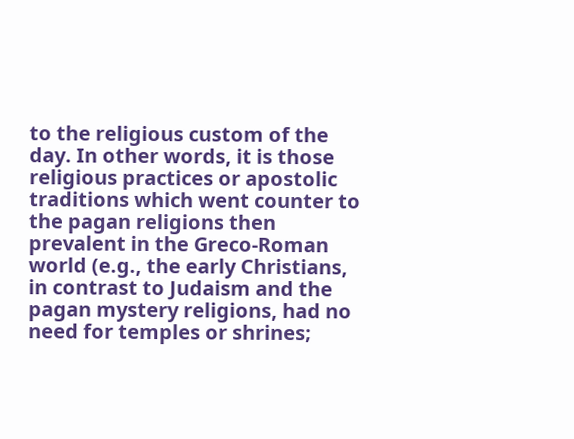to the religious custom of the day. In other words, it is those religious practices or apostolic traditions which went counter to the pagan religions then prevalent in the Greco-Roman world (e.g., the early Christians, in contrast to Judaism and the pagan mystery religions, had no need for temples or shrines;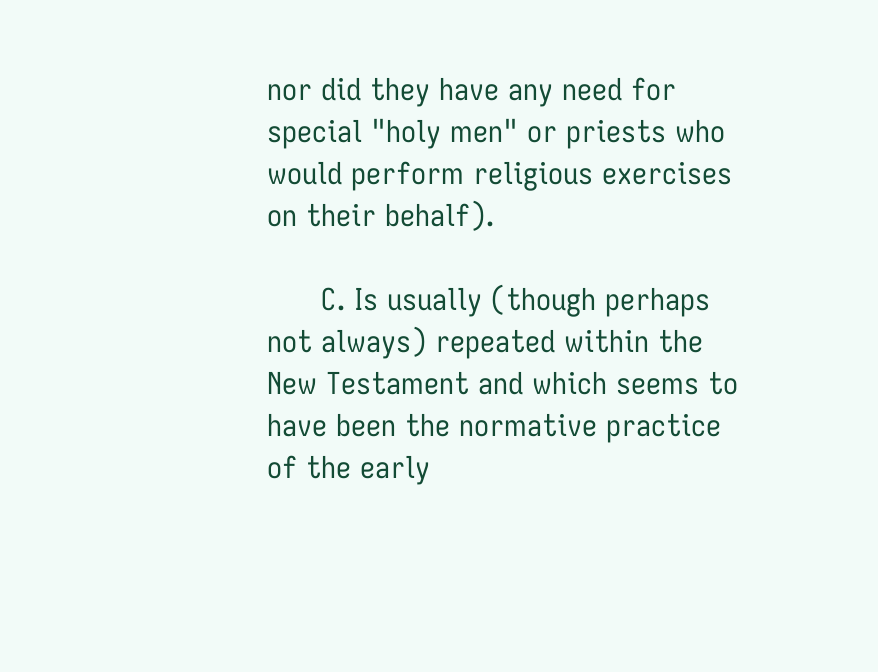nor did they have any need for special "holy men" or priests who would perform religious exercises on their behalf).

      C. Is usually (though perhaps not always) repeated within the New Testament and which seems to have been the normative practice of the early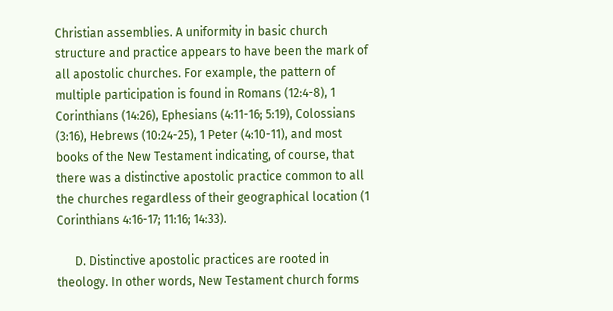Christian assemblies. A uniformity in basic church structure and practice appears to have been the mark of all apostolic churches. For example, the pattern of multiple participation is found in Romans (12:4-8), 1 Corinthians (14:26), Ephesians (4:11-16; 5:19), Colossians (3:16), Hebrews (10:24-25), 1 Peter (4:10-11), and most books of the New Testament indicating, of course, that there was a distinctive apostolic practice common to all the churches regardless of their geographical location (1 Corinthians 4:16-17; 11:16; 14:33).

      D. Distinctive apostolic practices are rooted in theology. In other words, New Testament church forms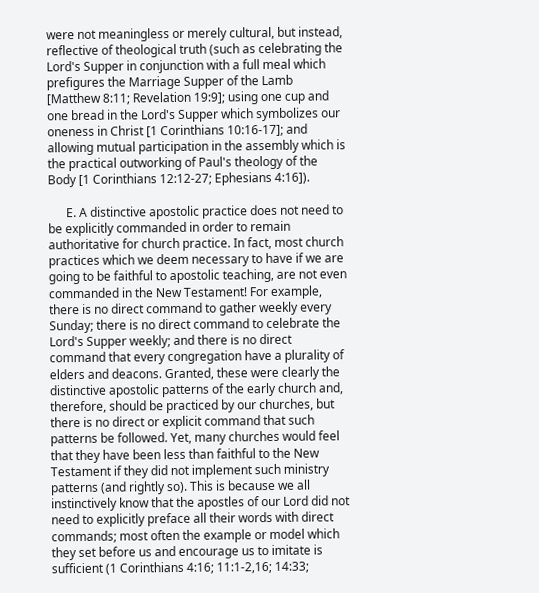were not meaningless or merely cultural, but instead, reflective of theological truth (such as celebrating the Lord's Supper in conjunction with a full meal which prefigures the Marriage Supper of the Lamb [Matthew 8:11; Revelation 19:9]; using one cup and one bread in the Lord's Supper which symbolizes our oneness in Christ [1 Corinthians 10:16-17]; and allowing mutual participation in the assembly which is the practical outworking of Paul's theology of the Body [1 Corinthians 12:12-27; Ephesians 4:16]).

      E. A distinctive apostolic practice does not need to be explicitly commanded in order to remain authoritative for church practice. In fact, most church practices which we deem necessary to have if we are going to be faithful to apostolic teaching, are not even commanded in the New Testament! For example, there is no direct command to gather weekly every Sunday; there is no direct command to celebrate the Lord's Supper weekly; and there is no direct command that every congregation have a plurality of elders and deacons. Granted, these were clearly the distinctive apostolic patterns of the early church and, therefore, should be practiced by our churches, but there is no direct or explicit command that such patterns be followed. Yet, many churches would feel that they have been less than faithful to the New Testament if they did not implement such ministry patterns (and rightly so). This is because we all instinctively know that the apostles of our Lord did not need to explicitly preface all their words with direct commands; most often the example or model which they set before us and encourage us to imitate is sufficient (1 Corinthians 4:16; 11:1-2,16; 14:33;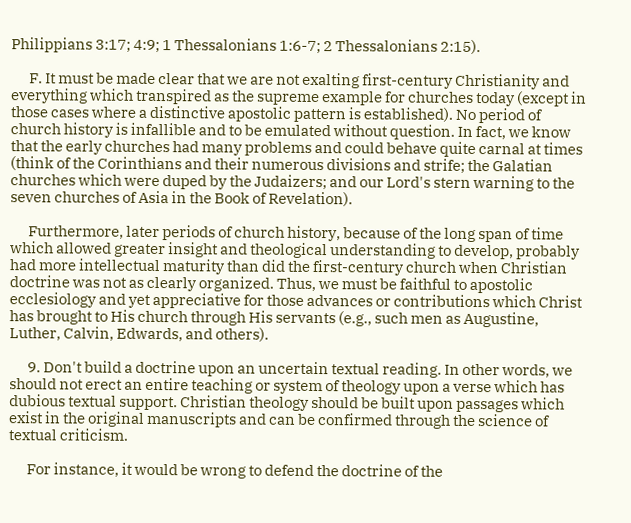Philippians 3:17; 4:9; 1 Thessalonians 1:6-7; 2 Thessalonians 2:15).

      F. It must be made clear that we are not exalting first-century Christianity and everything which transpired as the supreme example for churches today (except in those cases where a distinctive apostolic pattern is established). No period of church history is infallible and to be emulated without question. In fact, we know that the early churches had many problems and could behave quite carnal at times (think of the Corinthians and their numerous divisions and strife; the Galatian churches which were duped by the Judaizers; and our Lord's stern warning to the seven churches of Asia in the Book of Revelation).

      Furthermore, later periods of church history, because of the long span of time which allowed greater insight and theological understanding to develop, probably had more intellectual maturity than did the first-century church when Christian doctrine was not as clearly organized. Thus, we must be faithful to apostolic ecclesiology and yet appreciative for those advances or contributions which Christ has brought to His church through His servants (e.g., such men as Augustine, Luther, Calvin, Edwards, and others).

      9. Don't build a doctrine upon an uncertain textual reading. In other words, we should not erect an entire teaching or system of theology upon a verse which has dubious textual support. Christian theology should be built upon passages which exist in the original manuscripts and can be confirmed through the science of textual criticism.

      For instance, it would be wrong to defend the doctrine of the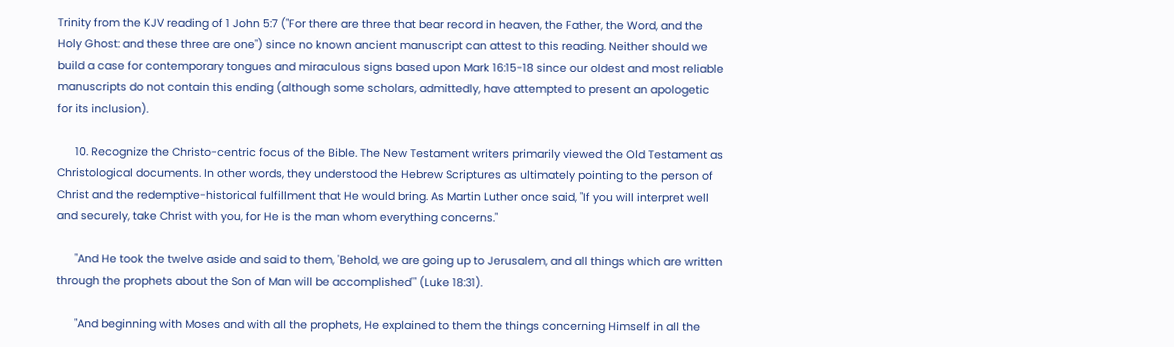Trinity from the KJV reading of 1 John 5:7 ("For there are three that bear record in heaven, the Father, the Word, and the Holy Ghost: and these three are one") since no known ancient manuscript can attest to this reading. Neither should we build a case for contemporary tongues and miraculous signs based upon Mark 16:15-18 since our oldest and most reliable manuscripts do not contain this ending (although some scholars, admittedly, have attempted to present an apologetic for its inclusion).

      10. Recognize the Christo-centric focus of the Bible. The New Testament writers primarily viewed the Old Testament as Christological documents. In other words, they understood the Hebrew Scriptures as ultimately pointing to the person of Christ and the redemptive-historical fulfillment that He would bring. As Martin Luther once said, "If you will interpret well and securely, take Christ with you, for He is the man whom everything concerns."

      "And He took the twelve aside and said to them, 'Behold, we are going up to Jerusalem, and all things which are written through the prophets about the Son of Man will be accomplished'" (Luke 18:31).

      "And beginning with Moses and with all the prophets, He explained to them the things concerning Himself in all the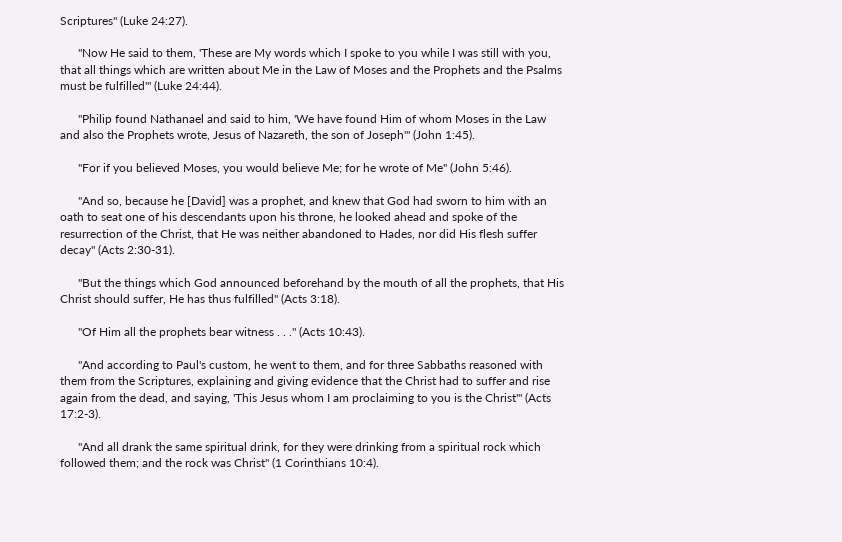Scriptures" (Luke 24:27).

      "Now He said to them, 'These are My words which I spoke to you while I was still with you, that all things which are written about Me in the Law of Moses and the Prophets and the Psalms must be fulfilled'" (Luke 24:44).

      "Philip found Nathanael and said to him, 'We have found Him of whom Moses in the Law and also the Prophets wrote, Jesus of Nazareth, the son of Joseph'" (John 1:45).

      "For if you believed Moses, you would believe Me; for he wrote of Me" (John 5:46).

      "And so, because he [David] was a prophet, and knew that God had sworn to him with an oath to seat one of his descendants upon his throne, he looked ahead and spoke of the resurrection of the Christ, that He was neither abandoned to Hades, nor did His flesh suffer decay" (Acts 2:30-31).

      "But the things which God announced beforehand by the mouth of all the prophets, that His Christ should suffer, He has thus fulfilled" (Acts 3:18).

      "Of Him all the prophets bear witness . . ." (Acts 10:43).

      "And according to Paul's custom, he went to them, and for three Sabbaths reasoned with them from the Scriptures, explaining and giving evidence that the Christ had to suffer and rise again from the dead, and saying, 'This Jesus whom I am proclaiming to you is the Christ'" (Acts 17:2-3).

      "And all drank the same spiritual drink, for they were drinking from a spiritual rock which followed them; and the rock was Christ" (1 Corinthians 10:4).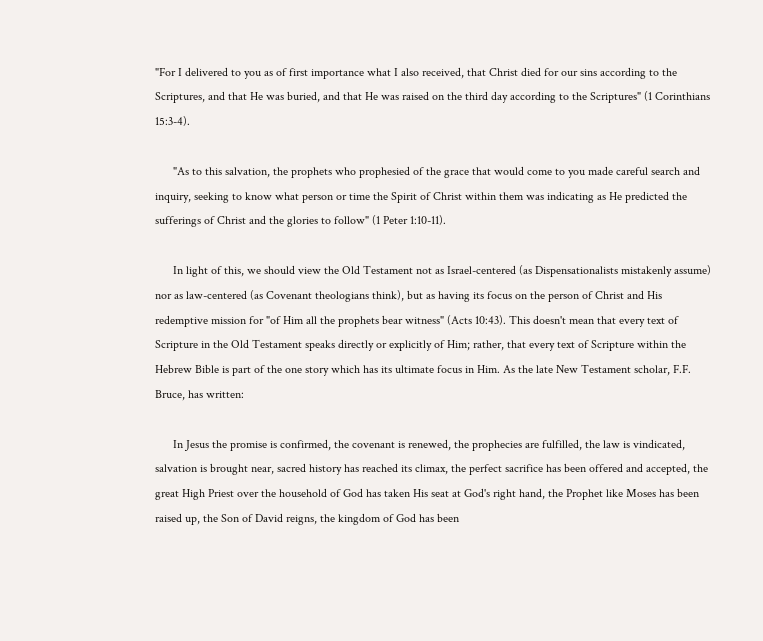"For I delivered to you as of first importance what I also received, that Christ died for our sins according to the Scriptures, and that He was buried, and that He was raised on the third day according to the Scriptures" (1 Corinthians 15:3-4).

      "As to this salvation, the prophets who prophesied of the grace that would come to you made careful search and inquiry, seeking to know what person or time the Spirit of Christ within them was indicating as He predicted the sufferings of Christ and the glories to follow" (1 Peter 1:10-11).

      In light of this, we should view the Old Testament not as Israel-centered (as Dispensationalists mistakenly assume) nor as law-centered (as Covenant theologians think), but as having its focus on the person of Christ and His redemptive mission for "of Him all the prophets bear witness" (Acts 10:43). This doesn't mean that every text of Scripture in the Old Testament speaks directly or explicitly of Him; rather, that every text of Scripture within the Hebrew Bible is part of the one story which has its ultimate focus in Him. As the late New Testament scholar, F.F. Bruce, has written:

      In Jesus the promise is confirmed, the covenant is renewed, the prophecies are fulfilled, the law is vindicated, salvation is brought near, sacred history has reached its climax, the perfect sacrifice has been offered and accepted, the great High Priest over the household of God has taken His seat at God's right hand, the Prophet like Moses has been raised up, the Son of David reigns, the kingdom of God has been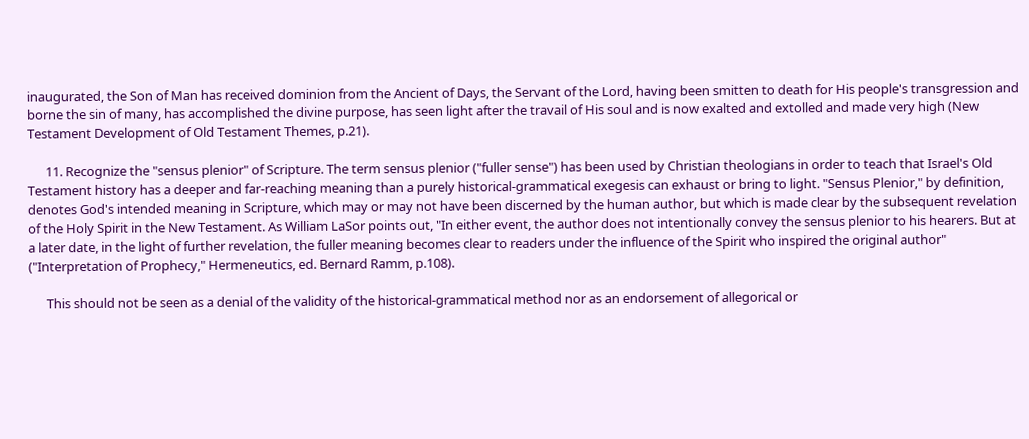inaugurated, the Son of Man has received dominion from the Ancient of Days, the Servant of the Lord, having been smitten to death for His people's transgression and borne the sin of many, has accomplished the divine purpose, has seen light after the travail of His soul and is now exalted and extolled and made very high (New Testament Development of Old Testament Themes, p.21).

      11. Recognize the "sensus plenior" of Scripture. The term sensus plenior ("fuller sense") has been used by Christian theologians in order to teach that Israel's Old Testament history has a deeper and far-reaching meaning than a purely historical-grammatical exegesis can exhaust or bring to light. "Sensus Plenior," by definition, denotes God's intended meaning in Scripture, which may or may not have been discerned by the human author, but which is made clear by the subsequent revelation of the Holy Spirit in the New Testament. As William LaSor points out, "In either event, the author does not intentionally convey the sensus plenior to his hearers. But at a later date, in the light of further revelation, the fuller meaning becomes clear to readers under the influence of the Spirit who inspired the original author" ("Interpretation of Prophecy," Hermeneutics, ed. Bernard Ramm, p.108).

      This should not be seen as a denial of the validity of the historical-grammatical method nor as an endorsement of allegorical or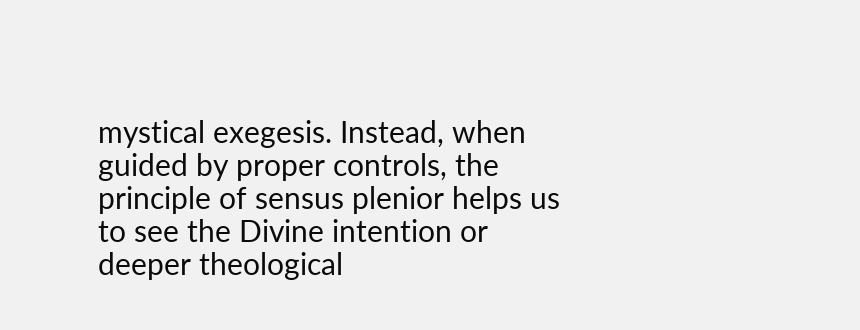mystical exegesis. Instead, when guided by proper controls, the principle of sensus plenior helps us to see the Divine intention or deeper theological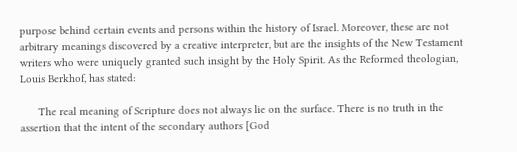purpose behind certain events and persons within the history of Israel. Moreover, these are not arbitrary meanings discovered by a creative interpreter, but are the insights of the New Testament writers who were uniquely granted such insight by the Holy Spirit. As the Reformed theologian, Louis Berkhof, has stated:

      The real meaning of Scripture does not always lie on the surface. There is no truth in the assertion that the intent of the secondary authors [God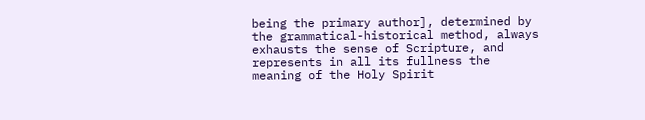being the primary author], determined by the grammatical-historical method, always exhausts the sense of Scripture, and represents in all its fullness the meaning of the Holy Spirit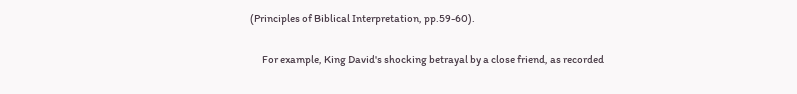(Principles of Biblical Interpretation, pp.59-60).

      For example, King David's shocking betrayal by a close friend, as recorded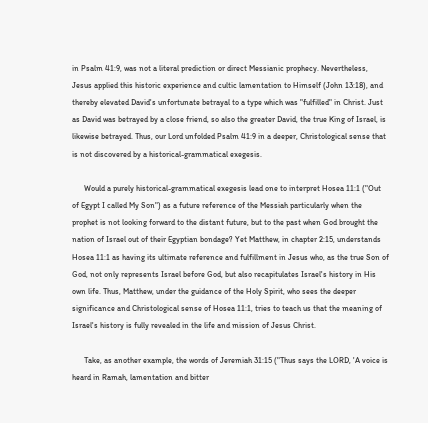in Psalm 41:9, was not a literal prediction or direct Messianic prophecy. Nevertheless, Jesus applied this historic experience and cultic lamentation to Himself (John 13:18), and thereby elevated David's unfortunate betrayal to a type which was "fulfilled" in Christ. Just as David was betrayed by a close friend, so also the greater David, the true King of Israel, is likewise betrayed. Thus, our Lord unfolded Psalm 41:9 in a deeper, Christological sense that is not discovered by a historical-grammatical exegesis.

      Would a purely historical-grammatical exegesis lead one to interpret Hosea 11:1 ("Out of Egypt I called My Son") as a future reference of the Messiah particularly when the prophet is not looking forward to the distant future, but to the past when God brought the nation of Israel out of their Egyptian bondage? Yet Matthew, in chapter 2:15, understands Hosea 11:1 as having its ultimate reference and fulfillment in Jesus who, as the true Son of God, not only represents Israel before God, but also recapitulates Israel's history in His own life. Thus, Matthew, under the guidance of the Holy Spirit, who sees the deeper significance and Christological sense of Hosea 11:1, tries to teach us that the meaning of Israel's history is fully revealed in the life and mission of Jesus Christ.

      Take, as another example, the words of Jeremiah 31:15 ("Thus says the LORD, 'A voice is heard in Ramah, lamentation and bitter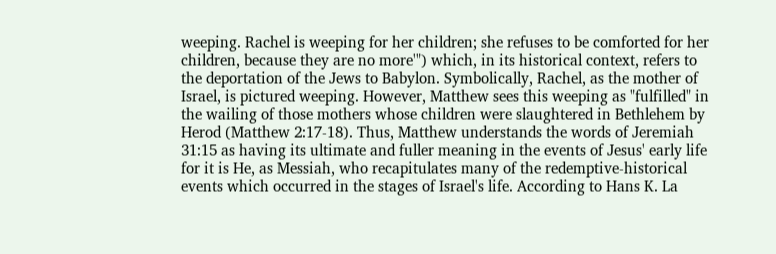weeping. Rachel is weeping for her children; she refuses to be comforted for her children, because they are no more'") which, in its historical context, refers to the deportation of the Jews to Babylon. Symbolically, Rachel, as the mother of Israel, is pictured weeping. However, Matthew sees this weeping as "fulfilled" in the wailing of those mothers whose children were slaughtered in Bethlehem by Herod (Matthew 2:17-18). Thus, Matthew understands the words of Jeremiah 31:15 as having its ultimate and fuller meaning in the events of Jesus' early life for it is He, as Messiah, who recapitulates many of the redemptive-historical events which occurred in the stages of Israel's life. According to Hans K. La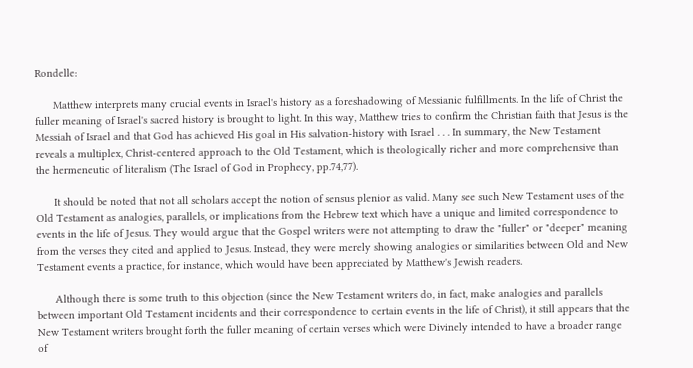Rondelle:

      Matthew interprets many crucial events in Israel's history as a foreshadowing of Messianic fulfillments. In the life of Christ the fuller meaning of Israel's sacred history is brought to light. In this way, Matthew tries to confirm the Christian faith that Jesus is the Messiah of Israel and that God has achieved His goal in His salvation-history with Israel . . . In summary, the New Testament reveals a multiplex, Christ-centered approach to the Old Testament, which is theologically richer and more comprehensive than the hermeneutic of literalism (The Israel of God in Prophecy, pp.74,77).

      It should be noted that not all scholars accept the notion of sensus plenior as valid. Many see such New Testament uses of the Old Testament as analogies, parallels, or implications from the Hebrew text which have a unique and limited correspondence to events in the life of Jesus. They would argue that the Gospel writers were not attempting to draw the "fuller" or "deeper" meaning from the verses they cited and applied to Jesus. Instead, they were merely showing analogies or similarities between Old and New Testament events a practice, for instance, which would have been appreciated by Matthew's Jewish readers.

      Although there is some truth to this objection (since the New Testament writers do, in fact, make analogies and parallels between important Old Testament incidents and their correspondence to certain events in the life of Christ), it still appears that the New Testament writers brought forth the fuller meaning of certain verses which were Divinely intended to have a broader range of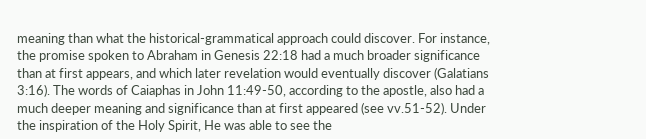meaning than what the historical-grammatical approach could discover. For instance, the promise spoken to Abraham in Genesis 22:18 had a much broader significance than at first appears, and which later revelation would eventually discover (Galatians 3:16). The words of Caiaphas in John 11:49-50, according to the apostle, also had a much deeper meaning and significance than at first appeared (see vv.51-52). Under the inspiration of the Holy Spirit, He was able to see the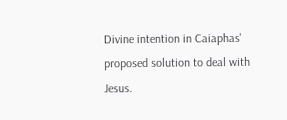Divine intention in Caiaphas' proposed solution to deal with Jesus.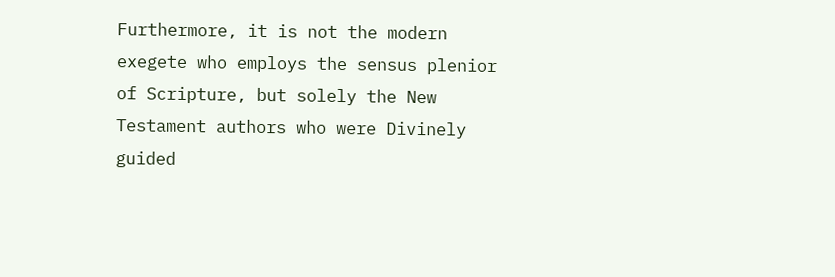Furthermore, it is not the modern exegete who employs the sensus plenior of Scripture, but solely the New Testament authors who were Divinely guided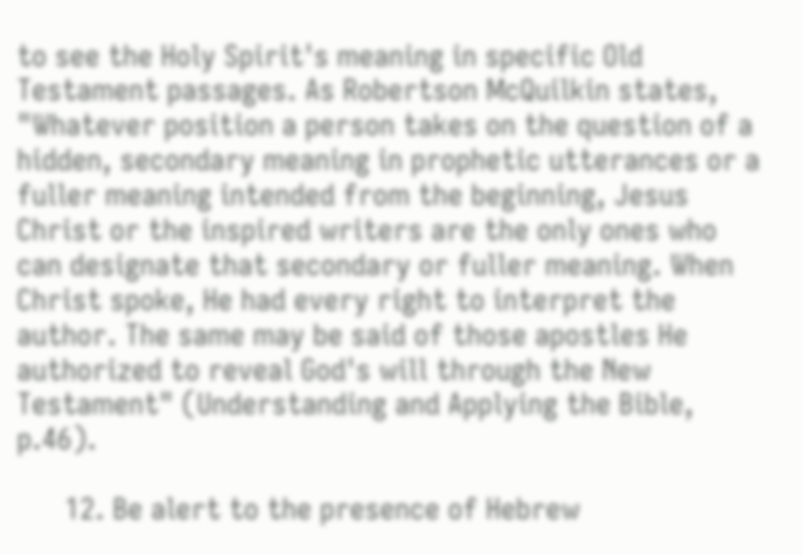to see the Holy Spirit's meaning in specific Old Testament passages. As Robertson McQuilkin states, "Whatever position a person takes on the question of a hidden, secondary meaning in prophetic utterances or a fuller meaning intended from the beginning, Jesus Christ or the inspired writers are the only ones who can designate that secondary or fuller meaning. When Christ spoke, He had every right to interpret the author. The same may be said of those apostles He authorized to reveal God's will through the New Testament" (Understanding and Applying the Bible, p.46).

      12. Be alert to the presence of Hebrew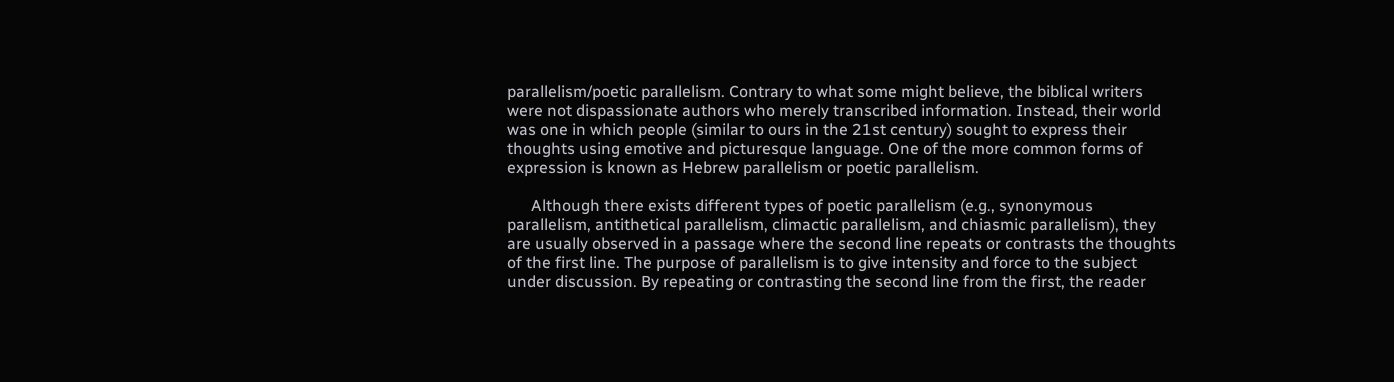parallelism/poetic parallelism. Contrary to what some might believe, the biblical writers were not dispassionate authors who merely transcribed information. Instead, their world was one in which people (similar to ours in the 21st century) sought to express their thoughts using emotive and picturesque language. One of the more common forms of expression is known as Hebrew parallelism or poetic parallelism.

      Although there exists different types of poetic parallelism (e.g., synonymous parallelism, antithetical parallelism, climactic parallelism, and chiasmic parallelism), they are usually observed in a passage where the second line repeats or contrasts the thoughts of the first line. The purpose of parallelism is to give intensity and force to the subject under discussion. By repeating or contrasting the second line from the first, the reader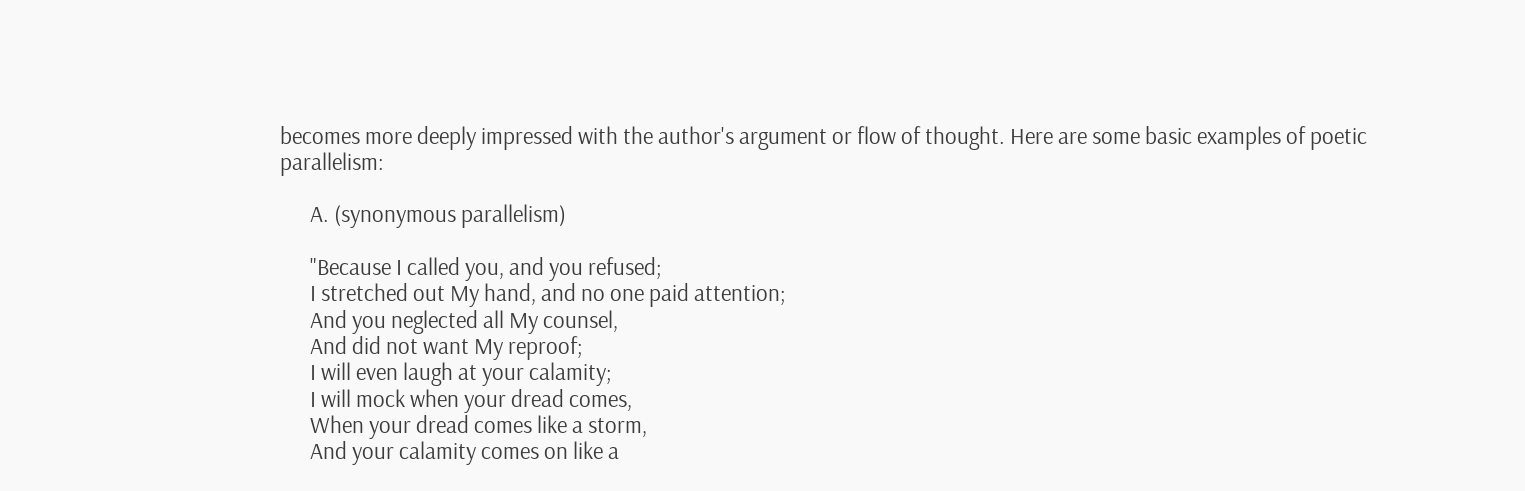becomes more deeply impressed with the author's argument or flow of thought. Here are some basic examples of poetic parallelism:

      A. (synonymous parallelism)

      "Because I called you, and you refused;
      I stretched out My hand, and no one paid attention;
      And you neglected all My counsel,
      And did not want My reproof;
      I will even laugh at your calamity;
      I will mock when your dread comes,
      When your dread comes like a storm,
      And your calamity comes on like a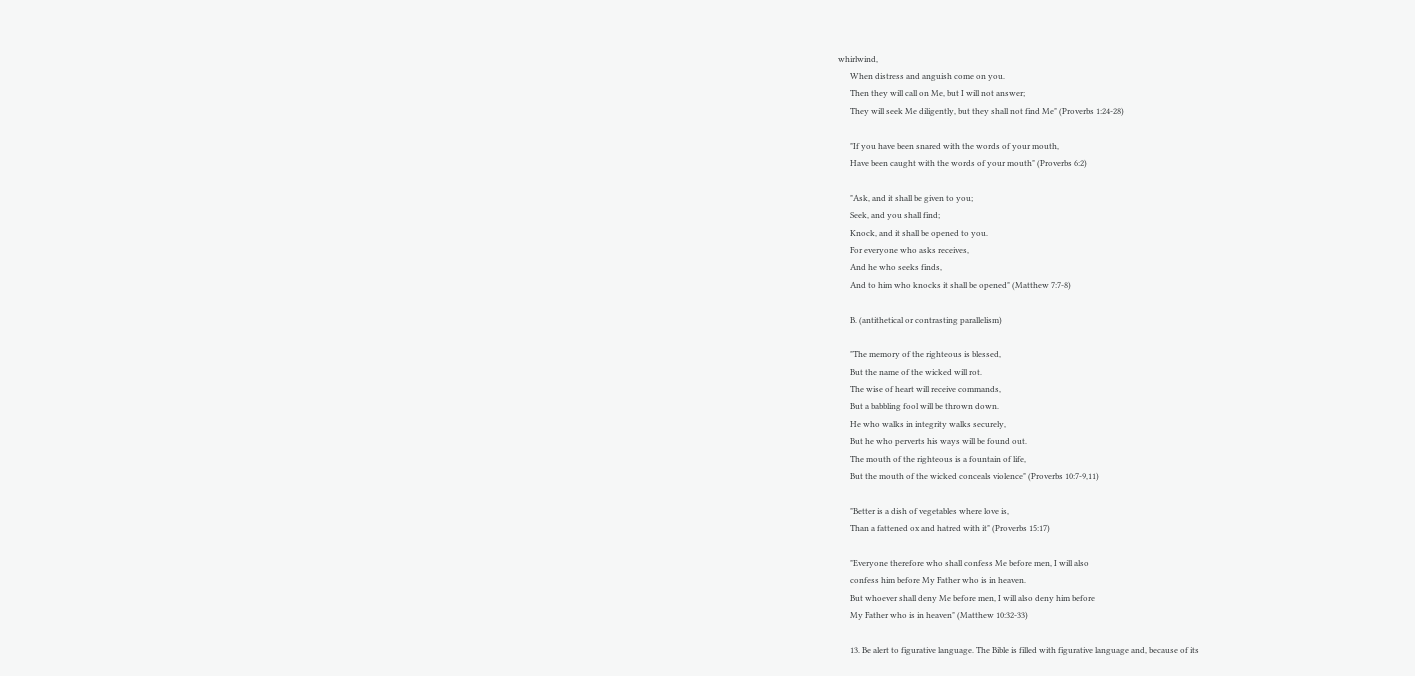whirlwind,
      When distress and anguish come on you.
      Then they will call on Me, but I will not answer;
      They will seek Me diligently, but they shall not find Me" (Proverbs 1:24-28)

      "If you have been snared with the words of your mouth,
      Have been caught with the words of your mouth" (Proverbs 6:2)

      "Ask, and it shall be given to you;
      Seek, and you shall find;
      Knock, and it shall be opened to you.
      For everyone who asks receives,
      And he who seeks finds,
      And to him who knocks it shall be opened" (Matthew 7:7-8)

      B. (antithetical or contrasting parallelism)

      "The memory of the righteous is blessed,
      But the name of the wicked will rot.
      The wise of heart will receive commands,
      But a babbling fool will be thrown down.
      He who walks in integrity walks securely,
      But he who perverts his ways will be found out.
      The mouth of the righteous is a fountain of life,
      But the mouth of the wicked conceals violence" (Proverbs 10:7-9,11)

      "Better is a dish of vegetables where love is,
      Than a fattened ox and hatred with it" (Proverbs 15:17)

      "Everyone therefore who shall confess Me before men, I will also
      confess him before My Father who is in heaven.
      But whoever shall deny Me before men, I will also deny him before
      My Father who is in heaven" (Matthew 10:32-33)

      13. Be alert to figurative language. The Bible is filled with figurative language and, because of its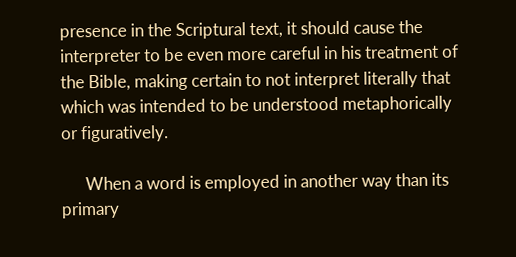presence in the Scriptural text, it should cause the interpreter to be even more careful in his treatment of the Bible, making certain to not interpret literally that which was intended to be understood metaphorically or figuratively.

      When a word is employed in another way than its primary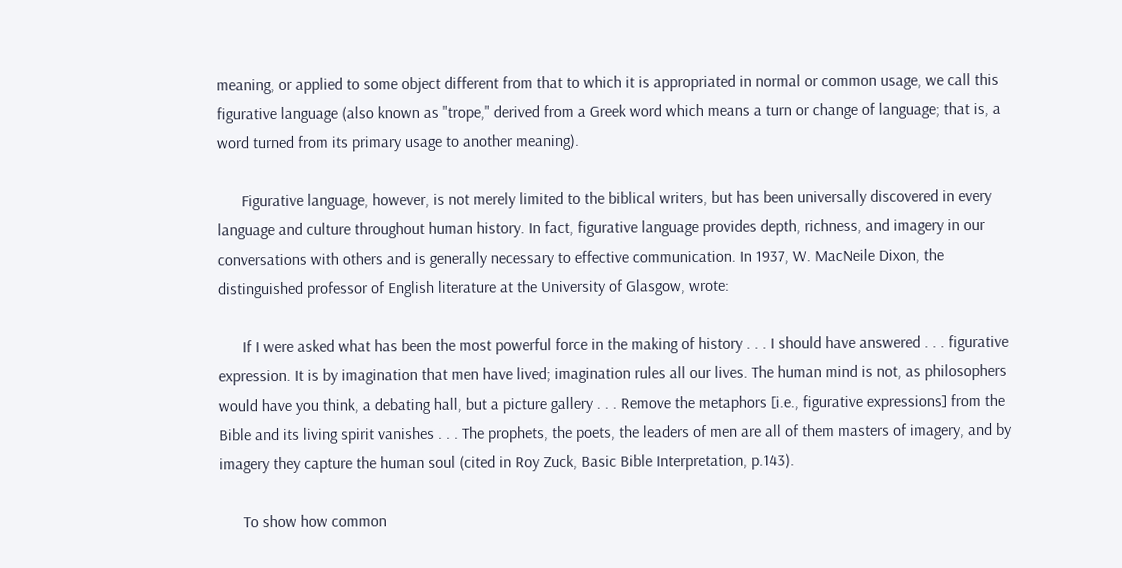meaning, or applied to some object different from that to which it is appropriated in normal or common usage, we call this figurative language (also known as "trope," derived from a Greek word which means a turn or change of language; that is, a word turned from its primary usage to another meaning).

      Figurative language, however, is not merely limited to the biblical writers, but has been universally discovered in every language and culture throughout human history. In fact, figurative language provides depth, richness, and imagery in our conversations with others and is generally necessary to effective communication. In 1937, W. MacNeile Dixon, the distinguished professor of English literature at the University of Glasgow, wrote:

      If I were asked what has been the most powerful force in the making of history . . . I should have answered . . . figurative expression. It is by imagination that men have lived; imagination rules all our lives. The human mind is not, as philosophers would have you think, a debating hall, but a picture gallery . . . Remove the metaphors [i.e., figurative expressions] from the Bible and its living spirit vanishes . . . The prophets, the poets, the leaders of men are all of them masters of imagery, and by imagery they capture the human soul (cited in Roy Zuck, Basic Bible Interpretation, p.143).

      To show how common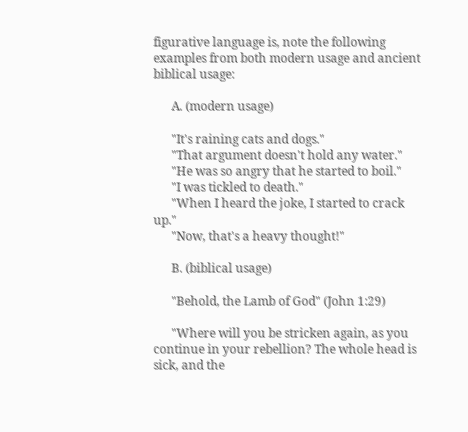figurative language is, note the following examples from both modern usage and ancient biblical usage:

      A. (modern usage)

      "It's raining cats and dogs."
      "That argument doesn't hold any water."
      "He was so angry that he started to boil."
      "I was tickled to death."
      "When I heard the joke, I started to crack up."
      "Now, that's a heavy thought!"

      B. (biblical usage)

      "Behold, the Lamb of God" (John 1:29)

      "Where will you be stricken again, as you continue in your rebellion? The whole head is sick, and the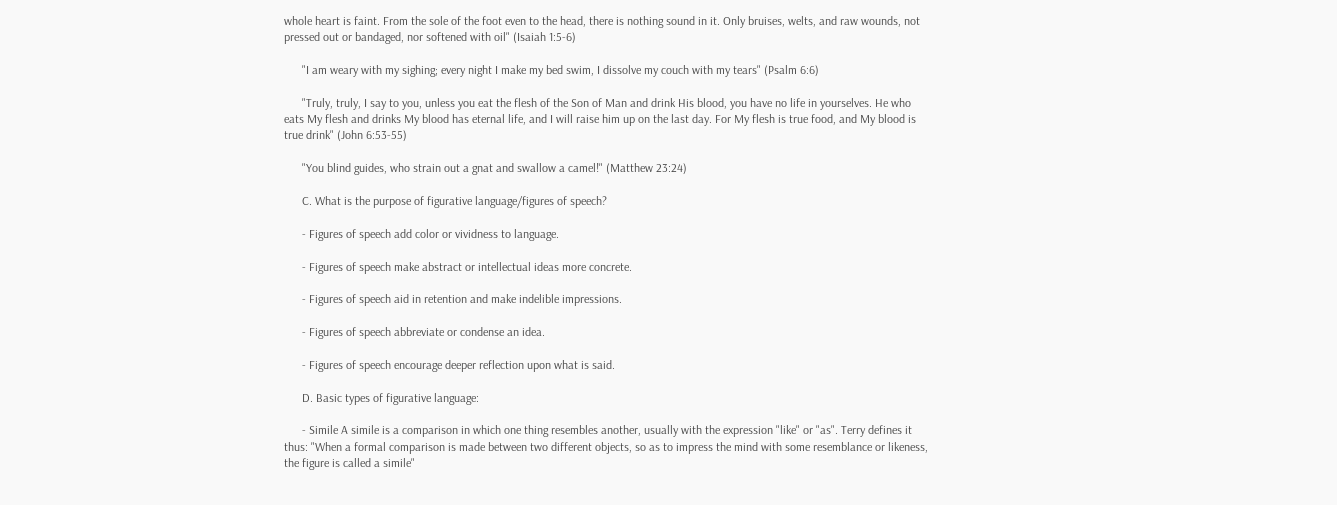whole heart is faint. From the sole of the foot even to the head, there is nothing sound in it. Only bruises, welts, and raw wounds, not pressed out or bandaged, nor softened with oil" (Isaiah 1:5-6)

      "I am weary with my sighing; every night I make my bed swim, I dissolve my couch with my tears" (Psalm 6:6)

      "Truly, truly, I say to you, unless you eat the flesh of the Son of Man and drink His blood, you have no life in yourselves. He who eats My flesh and drinks My blood has eternal life, and I will raise him up on the last day. For My flesh is true food, and My blood is true drink" (John 6:53-55)

      "You blind guides, who strain out a gnat and swallow a camel!" (Matthew 23:24)

      C. What is the purpose of figurative language/figures of speech?

      - Figures of speech add color or vividness to language.

      - Figures of speech make abstract or intellectual ideas more concrete.

      - Figures of speech aid in retention and make indelible impressions.

      - Figures of speech abbreviate or condense an idea.

      - Figures of speech encourage deeper reflection upon what is said.

      D. Basic types of figurative language:

      - Simile A simile is a comparison in which one thing resembles another, usually with the expression "like" or "as". Terry defines it thus: "When a formal comparison is made between two different objects, so as to impress the mind with some resemblance or likeness, the figure is called a simile"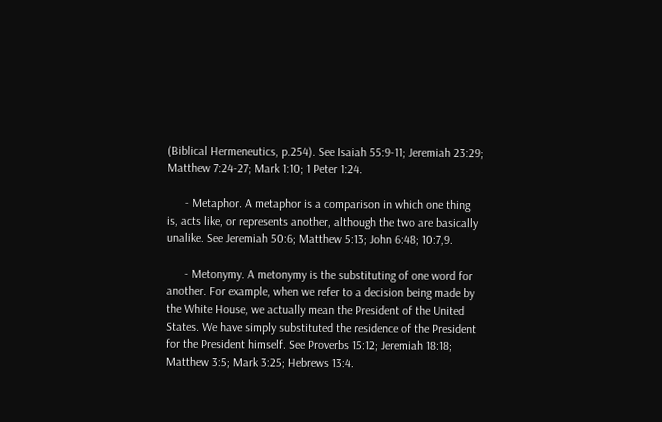(Biblical Hermeneutics, p.254). See Isaiah 55:9-11; Jeremiah 23:29; Matthew 7:24-27; Mark 1:10; 1 Peter 1:24.

      - Metaphor. A metaphor is a comparison in which one thing is, acts like, or represents another, although the two are basically unalike. See Jeremiah 50:6; Matthew 5:13; John 6:48; 10:7,9.

      - Metonymy. A metonymy is the substituting of one word for another. For example, when we refer to a decision being made by the White House, we actually mean the President of the United States. We have simply substituted the residence of the President for the President himself. See Proverbs 15:12; Jeremiah 18:18; Matthew 3:5; Mark 3:25; Hebrews 13:4.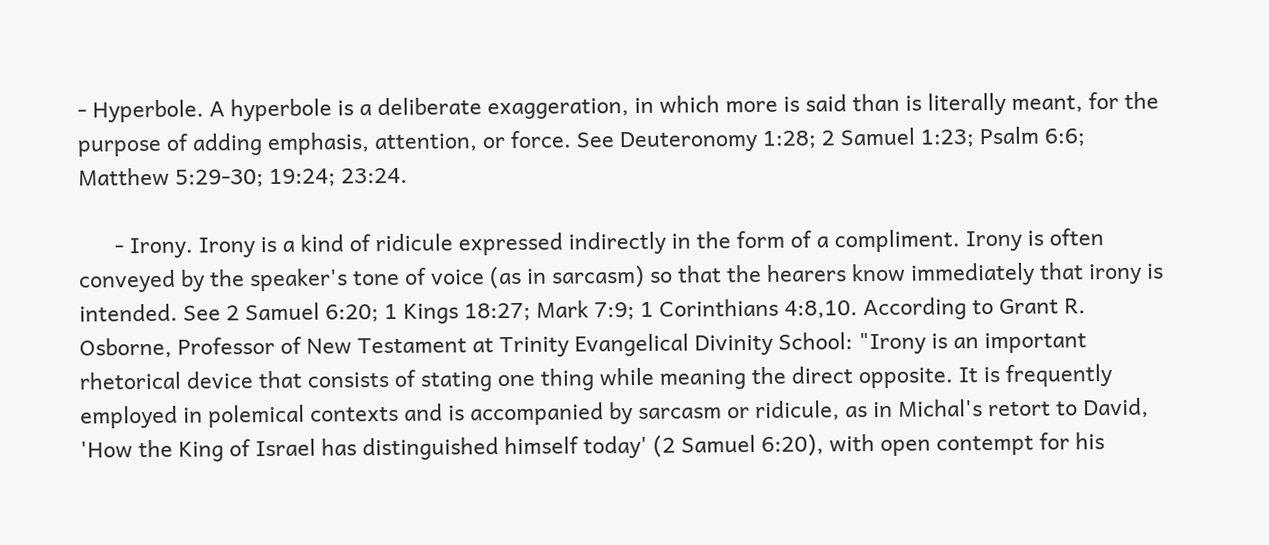- Hyperbole. A hyperbole is a deliberate exaggeration, in which more is said than is literally meant, for the purpose of adding emphasis, attention, or force. See Deuteronomy 1:28; 2 Samuel 1:23; Psalm 6:6; Matthew 5:29-30; 19:24; 23:24.

      - Irony. Irony is a kind of ridicule expressed indirectly in the form of a compliment. Irony is often conveyed by the speaker's tone of voice (as in sarcasm) so that the hearers know immediately that irony is intended. See 2 Samuel 6:20; 1 Kings 18:27; Mark 7:9; 1 Corinthians 4:8,10. According to Grant R. Osborne, Professor of New Testament at Trinity Evangelical Divinity School: "Irony is an important rhetorical device that consists of stating one thing while meaning the direct opposite. It is frequently employed in polemical contexts and is accompanied by sarcasm or ridicule, as in Michal's retort to David, 'How the King of Israel has distinguished himself today' (2 Samuel 6:20), with open contempt for his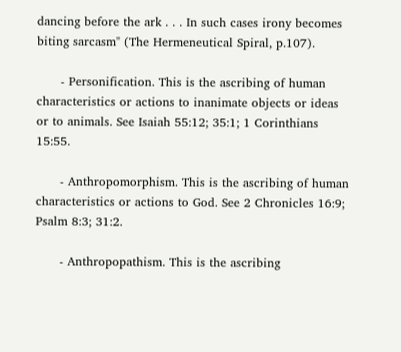dancing before the ark . . . In such cases irony becomes biting sarcasm" (The Hermeneutical Spiral, p.107).

      - Personification. This is the ascribing of human characteristics or actions to inanimate objects or ideas or to animals. See Isaiah 55:12; 35:1; 1 Corinthians 15:55.

      - Anthropomorphism. This is the ascribing of human characteristics or actions to God. See 2 Chronicles 16:9; Psalm 8:3; 31:2.

      - Anthropopathism. This is the ascribing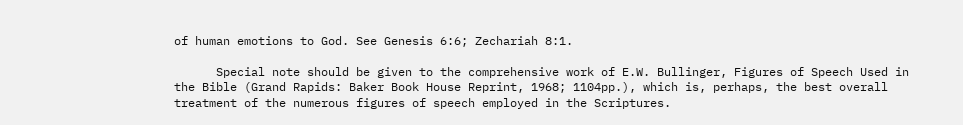of human emotions to God. See Genesis 6:6; Zechariah 8:1.

      Special note should be given to the comprehensive work of E.W. Bullinger, Figures of Speech Used in the Bible (Grand Rapids: Baker Book House Reprint, 1968; 1104pp.), which is, perhaps, the best overall treatment of the numerous figures of speech employed in the Scriptures.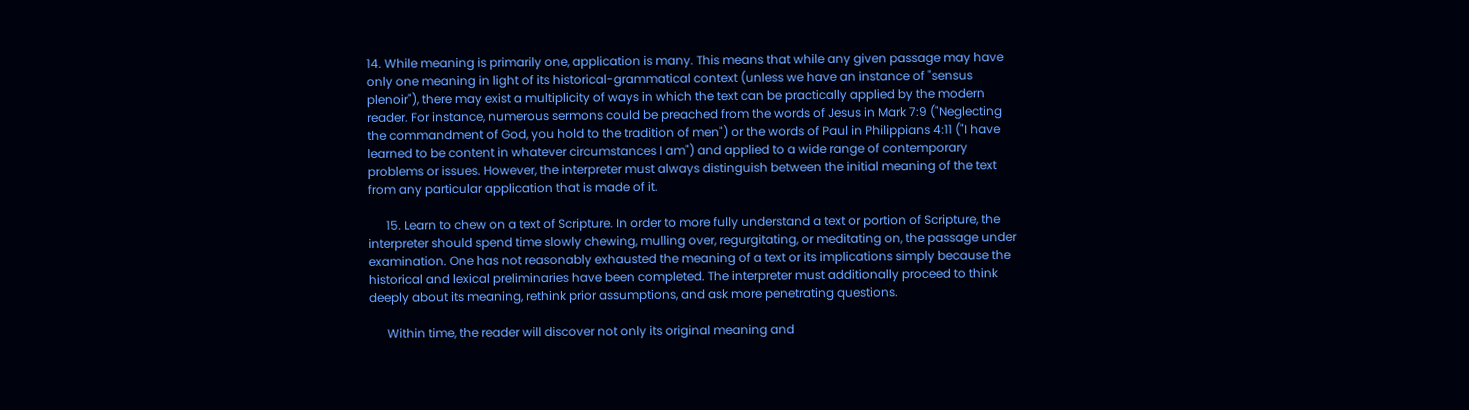14. While meaning is primarily one, application is many. This means that while any given passage may have only one meaning in light of its historical-grammatical context (unless we have an instance of "sensus plenoir"), there may exist a multiplicity of ways in which the text can be practically applied by the modern reader. For instance, numerous sermons could be preached from the words of Jesus in Mark 7:9 ("Neglecting the commandment of God, you hold to the tradition of men") or the words of Paul in Philippians 4:11 ("I have learned to be content in whatever circumstances I am") and applied to a wide range of contemporary problems or issues. However, the interpreter must always distinguish between the initial meaning of the text from any particular application that is made of it.

      15. Learn to chew on a text of Scripture. In order to more fully understand a text or portion of Scripture, the interpreter should spend time slowly chewing, mulling over, regurgitating, or meditating on, the passage under examination. One has not reasonably exhausted the meaning of a text or its implications simply because the historical and lexical preliminaries have been completed. The interpreter must additionally proceed to think deeply about its meaning, rethink prior assumptions, and ask more penetrating questions.

      Within time, the reader will discover not only its original meaning and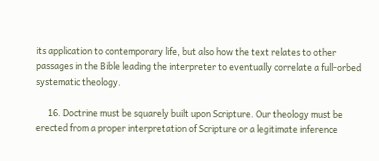its application to contemporary life, but also how the text relates to other passages in the Bible leading the interpreter to eventually correlate a full-orbed systematic theology.

      16. Doctrine must be squarely built upon Scripture. Our theology must be erected from a proper interpretation of Scripture or a legitimate inference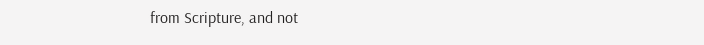from Scripture, and not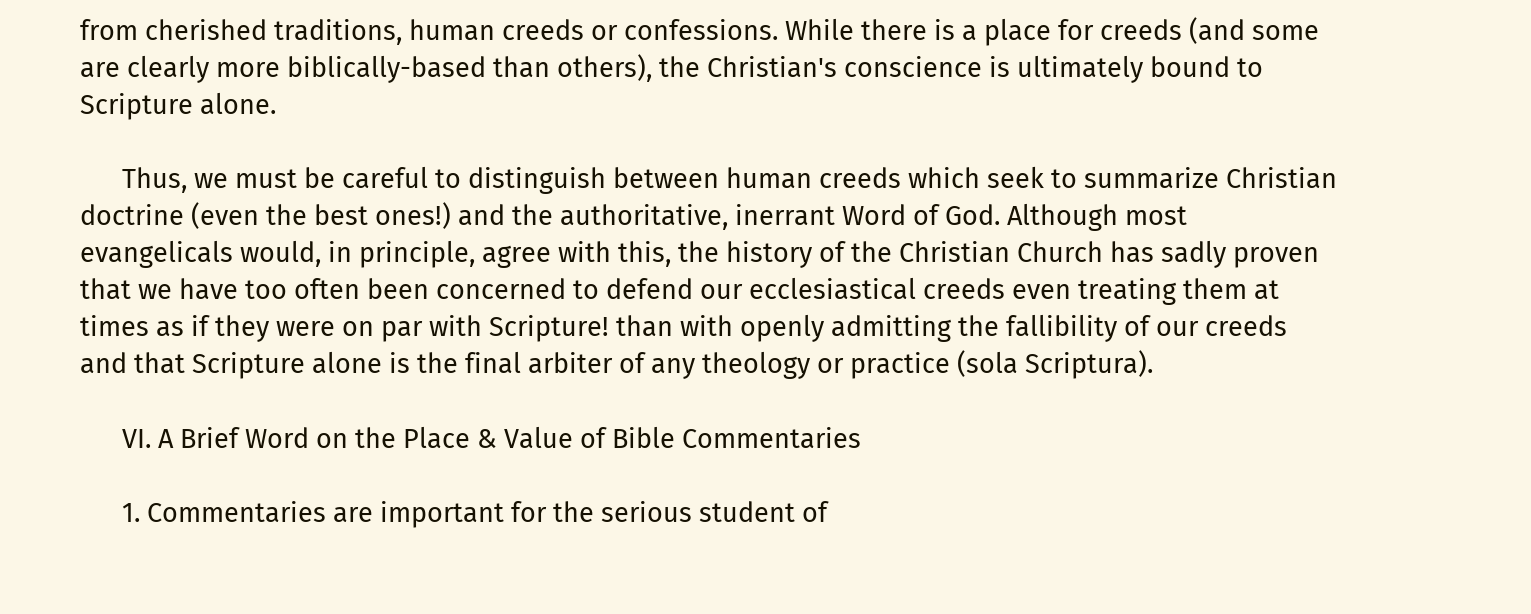from cherished traditions, human creeds or confessions. While there is a place for creeds (and some are clearly more biblically-based than others), the Christian's conscience is ultimately bound to Scripture alone.

      Thus, we must be careful to distinguish between human creeds which seek to summarize Christian doctrine (even the best ones!) and the authoritative, inerrant Word of God. Although most evangelicals would, in principle, agree with this, the history of the Christian Church has sadly proven that we have too often been concerned to defend our ecclesiastical creeds even treating them at times as if they were on par with Scripture! than with openly admitting the fallibility of our creeds and that Scripture alone is the final arbiter of any theology or practice (sola Scriptura).

      VI. A Brief Word on the Place & Value of Bible Commentaries

      1. Commentaries are important for the serious student of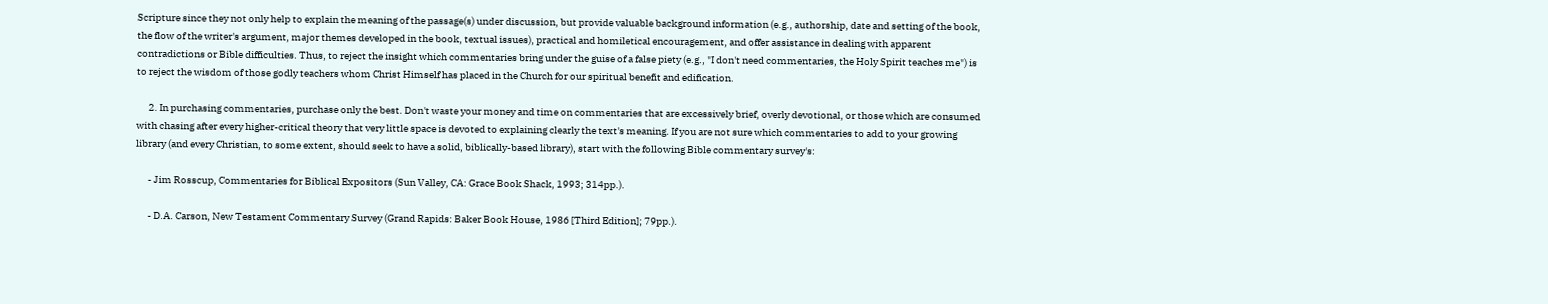Scripture since they not only help to explain the meaning of the passage(s) under discussion, but provide valuable background information (e.g., authorship, date and setting of the book, the flow of the writer's argument, major themes developed in the book, textual issues), practical and homiletical encouragement, and offer assistance in dealing with apparent contradictions or Bible difficulties. Thus, to reject the insight which commentaries bring under the guise of a false piety (e.g., "I don't need commentaries, the Holy Spirit teaches me") is to reject the wisdom of those godly teachers whom Christ Himself has placed in the Church for our spiritual benefit and edification.

      2. In purchasing commentaries, purchase only the best. Don't waste your money and time on commentaries that are excessively brief, overly devotional, or those which are consumed with chasing after every higher-critical theory that very little space is devoted to explaining clearly the text's meaning. If you are not sure which commentaries to add to your growing library (and every Christian, to some extent, should seek to have a solid, biblically-based library), start with the following Bible commentary survey's:

      - Jim Rosscup, Commentaries for Biblical Expositors (Sun Valley, CA: Grace Book Shack, 1993; 314pp.).

      - D.A. Carson, New Testament Commentary Survey (Grand Rapids: Baker Book House, 1986 [Third Edition]; 79pp.).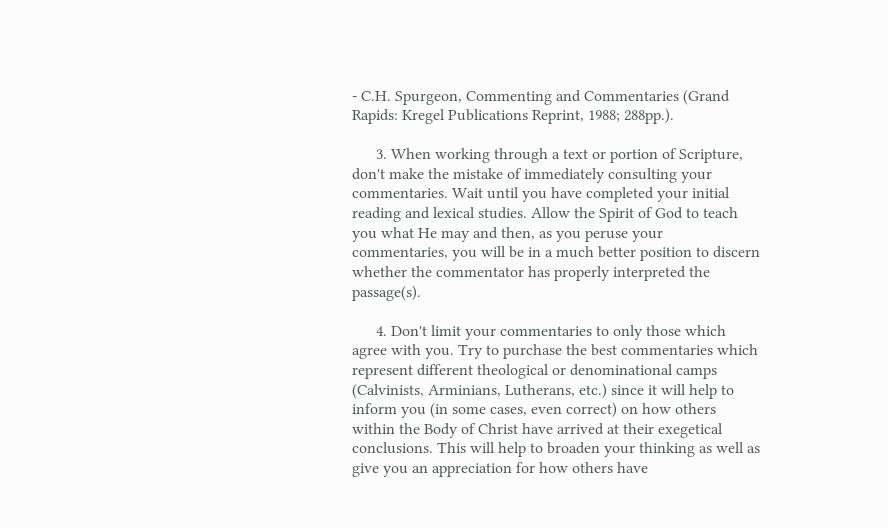- C.H. Spurgeon, Commenting and Commentaries (Grand Rapids: Kregel Publications Reprint, 1988; 288pp.).

      3. When working through a text or portion of Scripture, don't make the mistake of immediately consulting your commentaries. Wait until you have completed your initial reading and lexical studies. Allow the Spirit of God to teach you what He may and then, as you peruse your commentaries, you will be in a much better position to discern whether the commentator has properly interpreted the passage(s).

      4. Don't limit your commentaries to only those which agree with you. Try to purchase the best commentaries which represent different theological or denominational camps (Calvinists, Arminians, Lutherans, etc.) since it will help to inform you (in some cases, even correct) on how others within the Body of Christ have arrived at their exegetical conclusions. This will help to broaden your thinking as well as give you an appreciation for how others have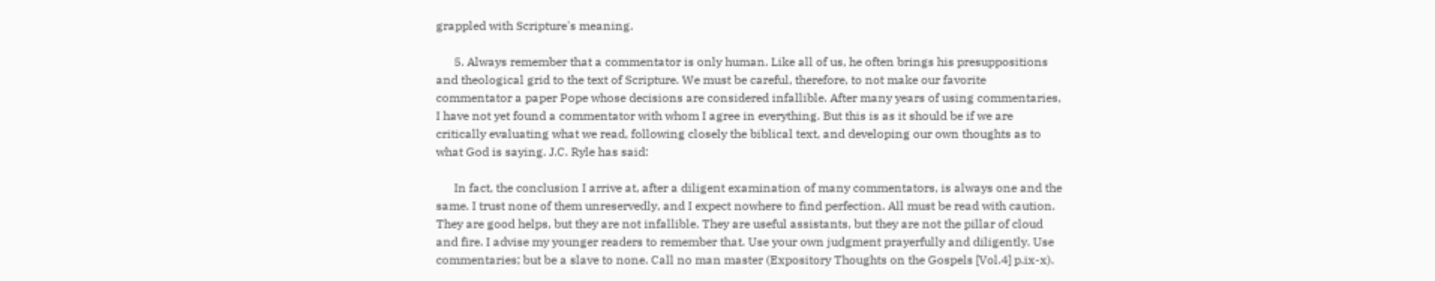grappled with Scripture's meaning.

      5. Always remember that a commentator is only human. Like all of us, he often brings his presuppositions and theological grid to the text of Scripture. We must be careful, therefore, to not make our favorite commentator a paper Pope whose decisions are considered infallible. After many years of using commentaries, I have not yet found a commentator with whom I agree in everything. But this is as it should be if we are critically evaluating what we read, following closely the biblical text, and developing our own thoughts as to what God is saying. J.C. Ryle has said:

      In fact, the conclusion I arrive at, after a diligent examination of many commentators, is always one and the same. I trust none of them unreservedly, and I expect nowhere to find perfection. All must be read with caution. They are good helps, but they are not infallible. They are useful assistants, but they are not the pillar of cloud and fire. I advise my younger readers to remember that. Use your own judgment prayerfully and diligently. Use commentaries; but be a slave to none. Call no man master (Expository Thoughts on the Gospels [Vol.4] p.ix-x).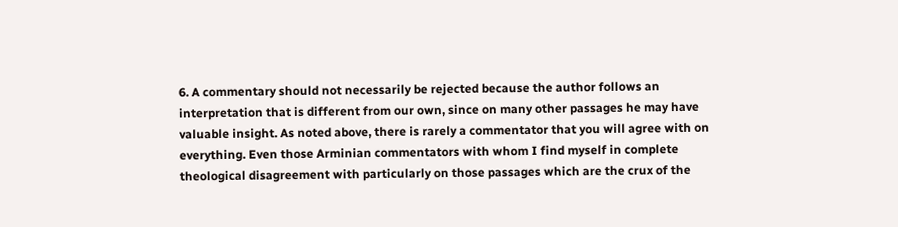6. A commentary should not necessarily be rejected because the author follows an interpretation that is different from our own, since on many other passages he may have valuable insight. As noted above, there is rarely a commentator that you will agree with on everything. Even those Arminian commentators with whom I find myself in complete theological disagreement with particularly on those passages which are the crux of the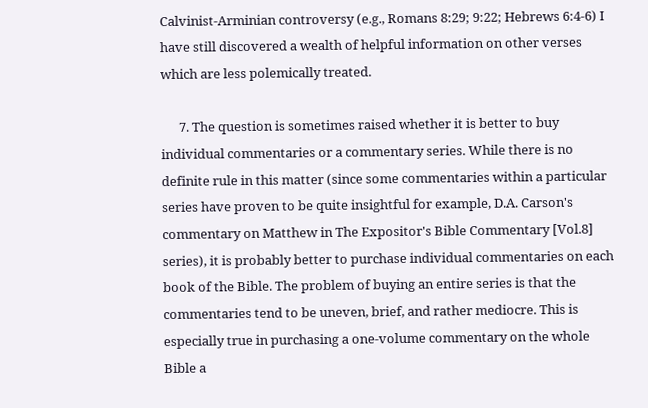Calvinist-Arminian controversy (e.g., Romans 8:29; 9:22; Hebrews 6:4-6) I have still discovered a wealth of helpful information on other verses which are less polemically treated.

      7. The question is sometimes raised whether it is better to buy individual commentaries or a commentary series. While there is no definite rule in this matter (since some commentaries within a particular series have proven to be quite insightful for example, D.A. Carson's commentary on Matthew in The Expositor's Bible Commentary [Vol.8] series), it is probably better to purchase individual commentaries on each book of the Bible. The problem of buying an entire series is that the commentaries tend to be uneven, brief, and rather mediocre. This is especially true in purchasing a one-volume commentary on the whole Bible a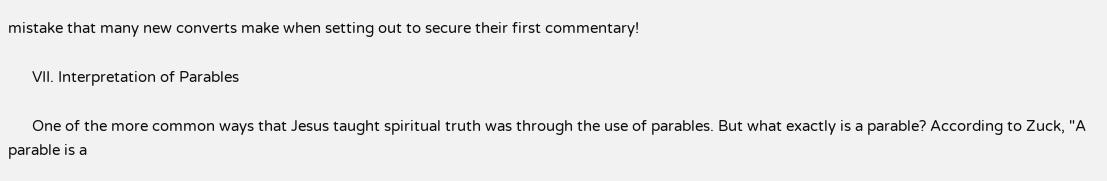mistake that many new converts make when setting out to secure their first commentary!

      VII. Interpretation of Parables

      One of the more common ways that Jesus taught spiritual truth was through the use of parables. But what exactly is a parable? According to Zuck, "A parable is a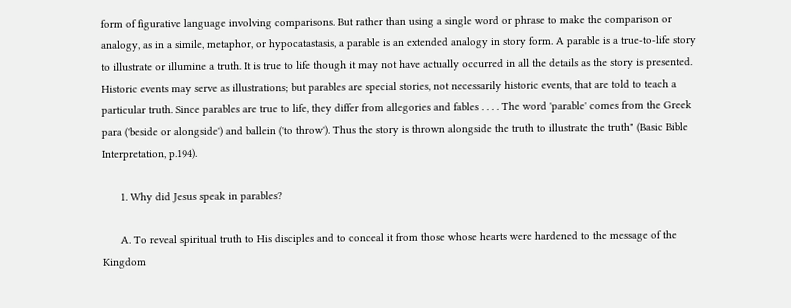form of figurative language involving comparisons. But rather than using a single word or phrase to make the comparison or analogy, as in a simile, metaphor, or hypocatastasis, a parable is an extended analogy in story form. A parable is a true-to-life story to illustrate or illumine a truth. It is true to life though it may not have actually occurred in all the details as the story is presented. Historic events may serve as illustrations; but parables are special stories, not necessarily historic events, that are told to teach a particular truth. Since parables are true to life, they differ from allegories and fables . . . . The word 'parable' comes from the Greek para ('beside or alongside') and ballein ('to throw'). Thus the story is thrown alongside the truth to illustrate the truth" (Basic Bible Interpretation, p.194).

      1. Why did Jesus speak in parables?

      A. To reveal spiritual truth to His disciples and to conceal it from those whose hearts were hardened to the message of the Kingdom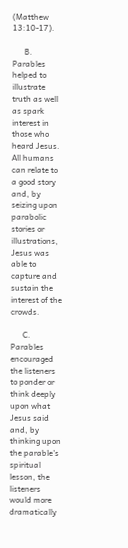(Matthew 13:10-17).

      B. Parables helped to illustrate truth as well as spark interest in those who heard Jesus. All humans can relate to a good story and, by seizing upon parabolic stories or illustrations, Jesus was able to capture and sustain the interest of the crowds.

      C. Parables encouraged the listeners to ponder or think deeply upon what Jesus said and, by thinking upon the parable's spiritual lesson, the listeners would more dramatically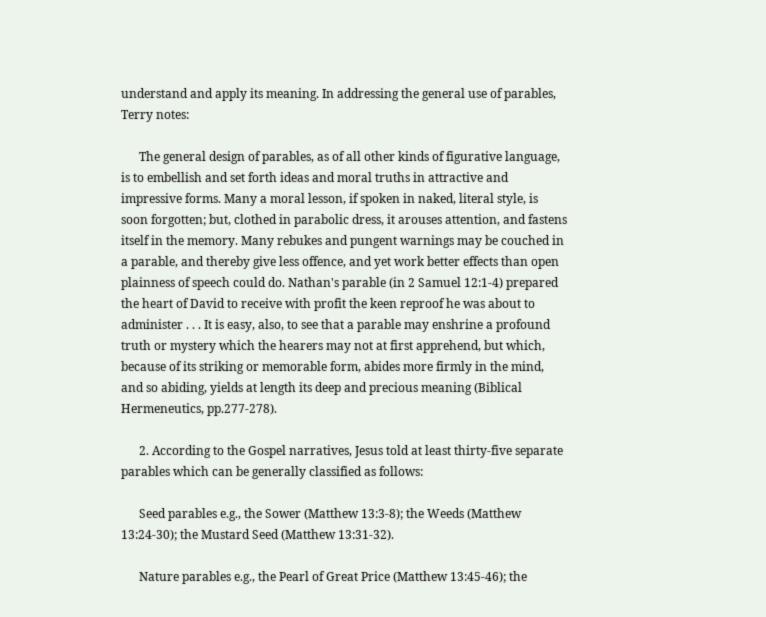understand and apply its meaning. In addressing the general use of parables, Terry notes:

      The general design of parables, as of all other kinds of figurative language, is to embellish and set forth ideas and moral truths in attractive and impressive forms. Many a moral lesson, if spoken in naked, literal style, is soon forgotten; but, clothed in parabolic dress, it arouses attention, and fastens itself in the memory. Many rebukes and pungent warnings may be couched in a parable, and thereby give less offence, and yet work better effects than open plainness of speech could do. Nathan's parable (in 2 Samuel 12:1-4) prepared the heart of David to receive with profit the keen reproof he was about to administer . . . It is easy, also, to see that a parable may enshrine a profound truth or mystery which the hearers may not at first apprehend, but which, because of its striking or memorable form, abides more firmly in the mind, and so abiding, yields at length its deep and precious meaning (Biblical Hermeneutics, pp.277-278).

      2. According to the Gospel narratives, Jesus told at least thirty-five separate parables which can be generally classified as follows:

      Seed parables e.g., the Sower (Matthew 13:3-8); the Weeds (Matthew 13:24-30); the Mustard Seed (Matthew 13:31-32).

      Nature parables e.g., the Pearl of Great Price (Matthew 13:45-46); the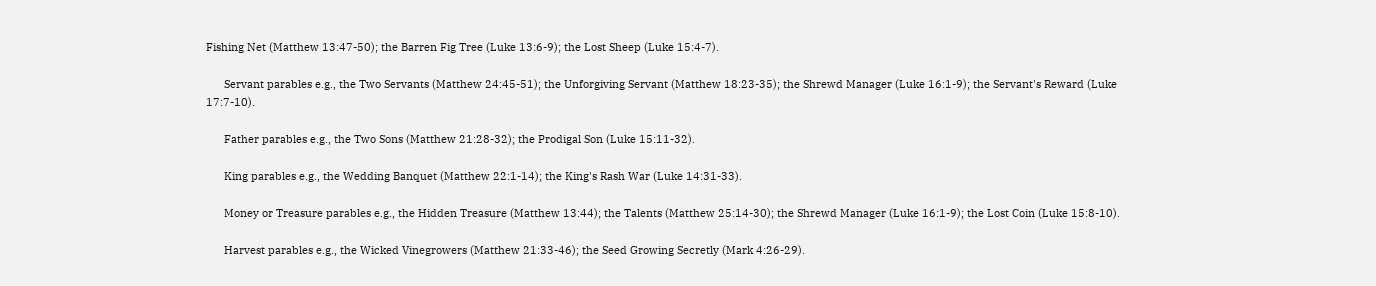Fishing Net (Matthew 13:47-50); the Barren Fig Tree (Luke 13:6-9); the Lost Sheep (Luke 15:4-7).

      Servant parables e.g., the Two Servants (Matthew 24:45-51); the Unforgiving Servant (Matthew 18:23-35); the Shrewd Manager (Luke 16:1-9); the Servant's Reward (Luke 17:7-10).

      Father parables e.g., the Two Sons (Matthew 21:28-32); the Prodigal Son (Luke 15:11-32).

      King parables e.g., the Wedding Banquet (Matthew 22:1-14); the King's Rash War (Luke 14:31-33).

      Money or Treasure parables e.g., the Hidden Treasure (Matthew 13:44); the Talents (Matthew 25:14-30); the Shrewd Manager (Luke 16:1-9); the Lost Coin (Luke 15:8-10).

      Harvest parables e.g., the Wicked Vinegrowers (Matthew 21:33-46); the Seed Growing Secretly (Mark 4:26-29).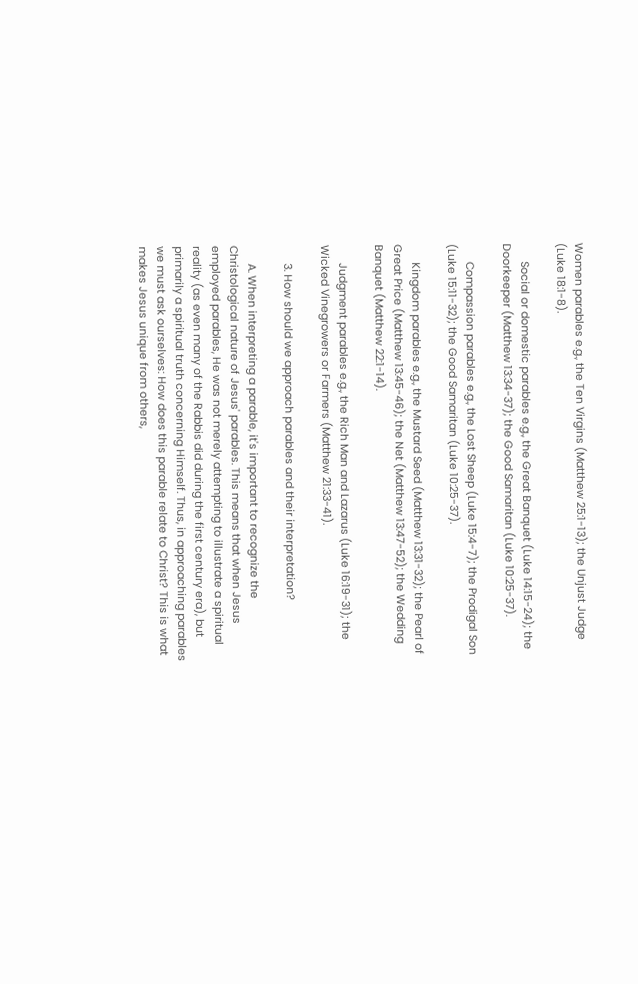Women parables e.g., the Ten Virgins (Matthew 25:1-13); the Unjust Judge (Luke 18:1-8).

      Social or domestic parables e.g., the Great Banquet (Luke 14:15-24); the Doorkeeper (Matthew 13:34-37); the Good Samaritan (Luke 10:25-37).

      Compassion parables e.g., the Lost Sheep (Luke 15:4-7); the Prodigal Son (Luke 15:11-32); the Good Samaritan (Luke 10:25-37).

      Kingdom parables e.g., the Mustard Seed (Matthew 13:31-32); the Pearl of Great Price (Matthew 13:45-46); the Net (Matthew 13:47-52); the Wedding Banquet (Matthew 22:1-14).

      Judgment parables e.g., the Rich Man and Lazarus (Luke 16:19-31); the Wicked Vinegrowers or Farmers (Matthew 21:33-41).

      3. How should we approach parables and their interpretation?

      A. When interpreting a parable, it's important to recognize the Christological nature of Jesus' parables. This means that when Jesus employed parables, He was not merely attempting to illustrate a spiritual reality (as even many of the Rabbis did during the first century era), but primarily a spiritual truth concerning Himself. Thus, in approaching parables we must ask ourselves: How does this parable relate to Christ? This is what makes Jesus unique from others,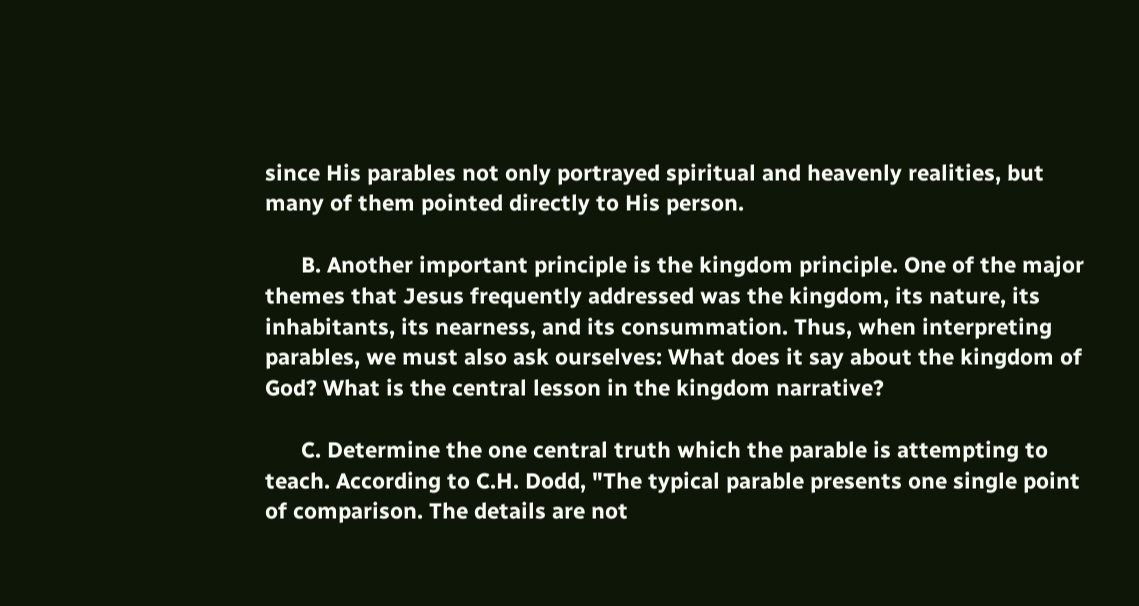since His parables not only portrayed spiritual and heavenly realities, but many of them pointed directly to His person.

      B. Another important principle is the kingdom principle. One of the major themes that Jesus frequently addressed was the kingdom, its nature, its inhabitants, its nearness, and its consummation. Thus, when interpreting parables, we must also ask ourselves: What does it say about the kingdom of God? What is the central lesson in the kingdom narrative?

      C. Determine the one central truth which the parable is attempting to teach. According to C.H. Dodd, "The typical parable presents one single point of comparison. The details are not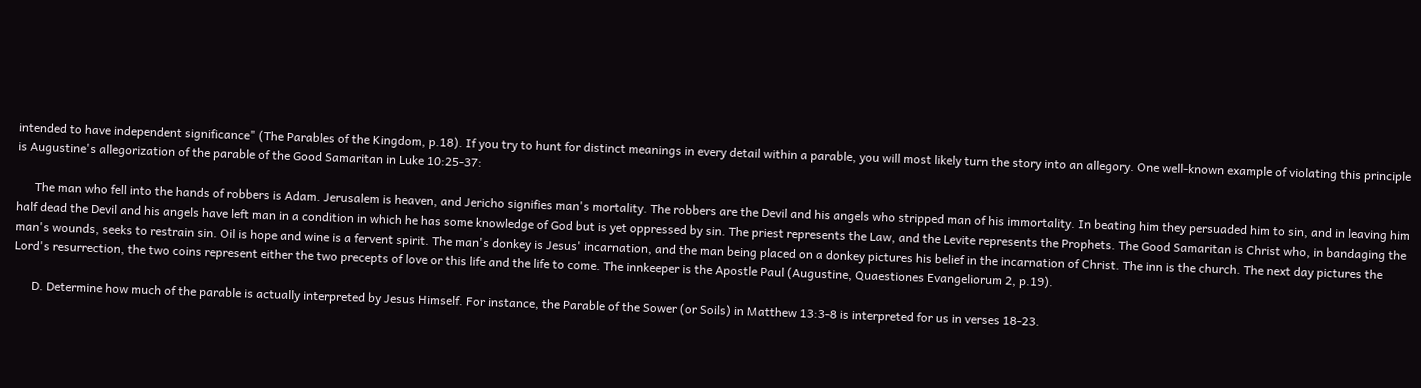intended to have independent significance" (The Parables of the Kingdom, p.18). If you try to hunt for distinct meanings in every detail within a parable, you will most likely turn the story into an allegory. One well-known example of violating this principle is Augustine's allegorization of the parable of the Good Samaritan in Luke 10:25-37:

      The man who fell into the hands of robbers is Adam. Jerusalem is heaven, and Jericho signifies man's mortality. The robbers are the Devil and his angels who stripped man of his immortality. In beating him they persuaded him to sin, and in leaving him half dead the Devil and his angels have left man in a condition in which he has some knowledge of God but is yet oppressed by sin. The priest represents the Law, and the Levite represents the Prophets. The Good Samaritan is Christ who, in bandaging the man's wounds, seeks to restrain sin. Oil is hope and wine is a fervent spirit. The man's donkey is Jesus' incarnation, and the man being placed on a donkey pictures his belief in the incarnation of Christ. The inn is the church. The next day pictures the Lord's resurrection, the two coins represent either the two precepts of love or this life and the life to come. The innkeeper is the Apostle Paul (Augustine, Quaestiones Evangeliorum 2, p.19).

      D. Determine how much of the parable is actually interpreted by Jesus Himself. For instance, the Parable of the Sower (or Soils) in Matthew 13:3-8 is interpreted for us in verses 18-23.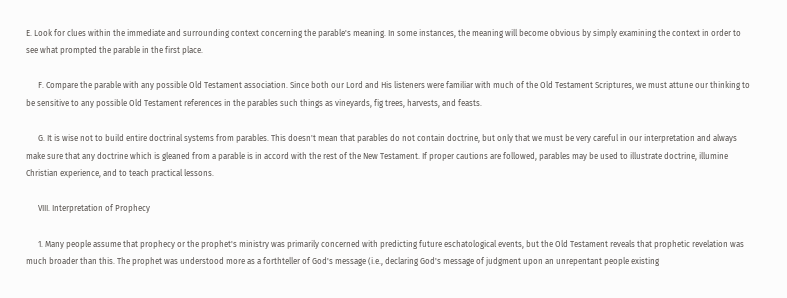E. Look for clues within the immediate and surrounding context concerning the parable's meaning. In some instances, the meaning will become obvious by simply examining the context in order to see what prompted the parable in the first place.

      F. Compare the parable with any possible Old Testament association. Since both our Lord and His listeners were familiar with much of the Old Testament Scriptures, we must attune our thinking to be sensitive to any possible Old Testament references in the parables such things as vineyards, fig trees, harvests, and feasts.

      G. It is wise not to build entire doctrinal systems from parables. This doesn't mean that parables do not contain doctrine, but only that we must be very careful in our interpretation and always make sure that any doctrine which is gleaned from a parable is in accord with the rest of the New Testament. If proper cautions are followed, parables may be used to illustrate doctrine, illumine Christian experience, and to teach practical lessons.

      VIII. Interpretation of Prophecy

      1. Many people assume that prophecy or the prophet's ministry was primarily concerned with predicting future eschatological events, but the Old Testament reveals that prophetic revelation was much broader than this. The prophet was understood more as a forthteller of God's message (i.e., declaring God's message of judgment upon an unrepentant people existing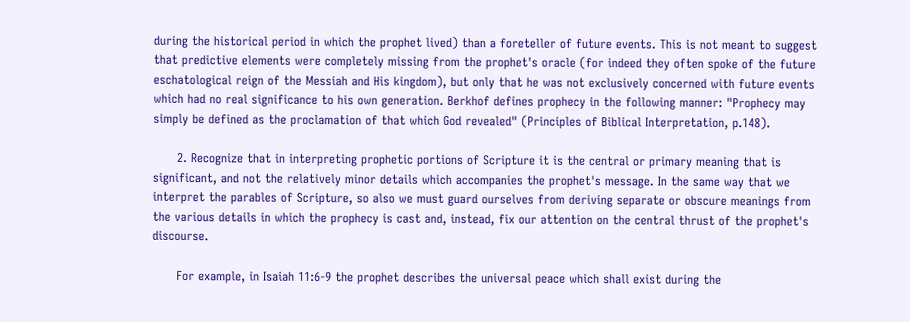during the historical period in which the prophet lived) than a foreteller of future events. This is not meant to suggest that predictive elements were completely missing from the prophet's oracle (for indeed they often spoke of the future eschatological reign of the Messiah and His kingdom), but only that he was not exclusively concerned with future events which had no real significance to his own generation. Berkhof defines prophecy in the following manner: "Prophecy may simply be defined as the proclamation of that which God revealed" (Principles of Biblical Interpretation, p.148).

      2. Recognize that in interpreting prophetic portions of Scripture it is the central or primary meaning that is significant, and not the relatively minor details which accompanies the prophet's message. In the same way that we interpret the parables of Scripture, so also we must guard ourselves from deriving separate or obscure meanings from the various details in which the prophecy is cast and, instead, fix our attention on the central thrust of the prophet's discourse.

      For example, in Isaiah 11:6-9 the prophet describes the universal peace which shall exist during the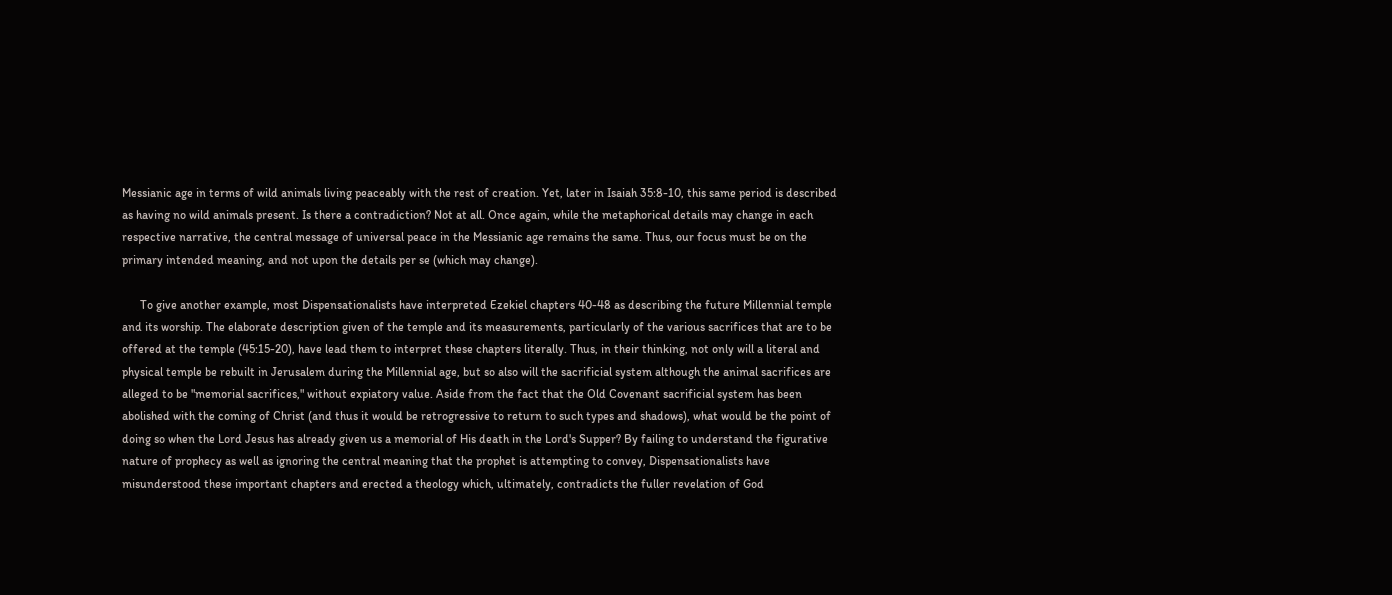Messianic age in terms of wild animals living peaceably with the rest of creation. Yet, later in Isaiah 35:8-10, this same period is described as having no wild animals present. Is there a contradiction? Not at all. Once again, while the metaphorical details may change in each respective narrative, the central message of universal peace in the Messianic age remains the same. Thus, our focus must be on the primary intended meaning, and not upon the details per se (which may change).

      To give another example, most Dispensationalists have interpreted Ezekiel chapters 40-48 as describing the future Millennial temple and its worship. The elaborate description given of the temple and its measurements, particularly of the various sacrifices that are to be offered at the temple (45:15-20), have lead them to interpret these chapters literally. Thus, in their thinking, not only will a literal and physical temple be rebuilt in Jerusalem during the Millennial age, but so also will the sacrificial system although the animal sacrifices are alleged to be "memorial sacrifices," without expiatory value. Aside from the fact that the Old Covenant sacrificial system has been abolished with the coming of Christ (and thus it would be retrogressive to return to such types and shadows), what would be the point of doing so when the Lord Jesus has already given us a memorial of His death in the Lord's Supper? By failing to understand the figurative nature of prophecy as well as ignoring the central meaning that the prophet is attempting to convey, Dispensationalists have misunderstood these important chapters and erected a theology which, ultimately, contradicts the fuller revelation of God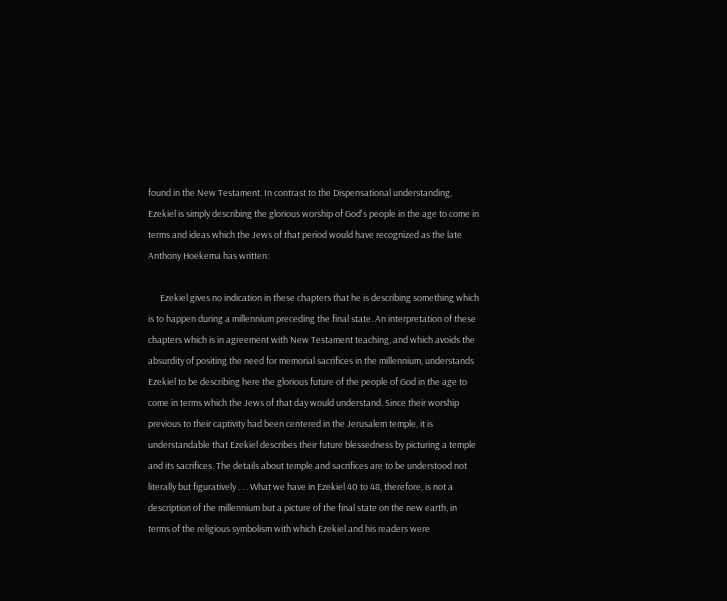found in the New Testament. In contrast to the Dispensational understanding, Ezekiel is simply describing the glorious worship of God's people in the age to come in terms and ideas which the Jews of that period would have recognized as the late Anthony Hoekema has written:

      Ezekiel gives no indication in these chapters that he is describing something which is to happen during a millennium preceding the final state. An interpretation of these chapters which is in agreement with New Testament teaching, and which avoids the absurdity of positing the need for memorial sacrifices in the millennium, understands Ezekiel to be describing here the glorious future of the people of God in the age to come in terms which the Jews of that day would understand. Since their worship previous to their captivity had been centered in the Jerusalem temple, it is understandable that Ezekiel describes their future blessedness by picturing a temple and its sacrifices. The details about temple and sacrifices are to be understood not literally but figuratively . . . What we have in Ezekiel 40 to 48, therefore, is not a description of the millennium but a picture of the final state on the new earth, in terms of the religious symbolism with which Ezekiel and his readers were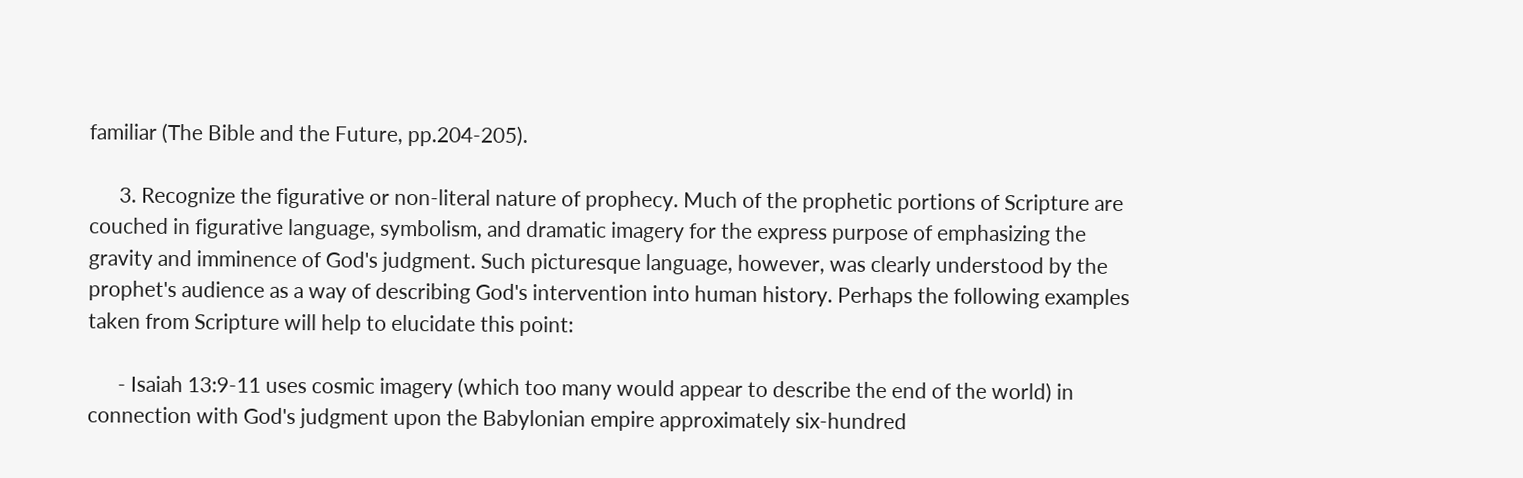familiar (The Bible and the Future, pp.204-205).

      3. Recognize the figurative or non-literal nature of prophecy. Much of the prophetic portions of Scripture are couched in figurative language, symbolism, and dramatic imagery for the express purpose of emphasizing the gravity and imminence of God's judgment. Such picturesque language, however, was clearly understood by the prophet's audience as a way of describing God's intervention into human history. Perhaps the following examples taken from Scripture will help to elucidate this point:

      - Isaiah 13:9-11 uses cosmic imagery (which too many would appear to describe the end of the world) in connection with God's judgment upon the Babylonian empire approximately six-hundred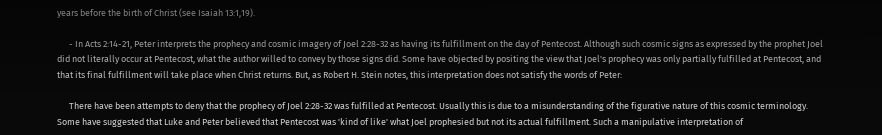years before the birth of Christ (see Isaiah 13:1,19).

      - In Acts 2:14-21, Peter interprets the prophecy and cosmic imagery of Joel 2:28-32 as having its fulfillment on the day of Pentecost. Although such cosmic signs as expressed by the prophet Joel did not literally occur at Pentecost, what the author willed to convey by those signs did. Some have objected by positing the view that Joel's prophecy was only partially fulfilled at Pentecost, and that its final fulfillment will take place when Christ returns. But, as Robert H. Stein notes, this interpretation does not satisfy the words of Peter:

      There have been attempts to deny that the prophecy of Joel 2:28-32 was fulfilled at Pentecost. Usually this is due to a misunderstanding of the figurative nature of this cosmic terminology. Some have suggested that Luke and Peter believed that Pentecost was 'kind of like' what Joel prophesied but not its actual fulfillment. Such a manipulative interpretation of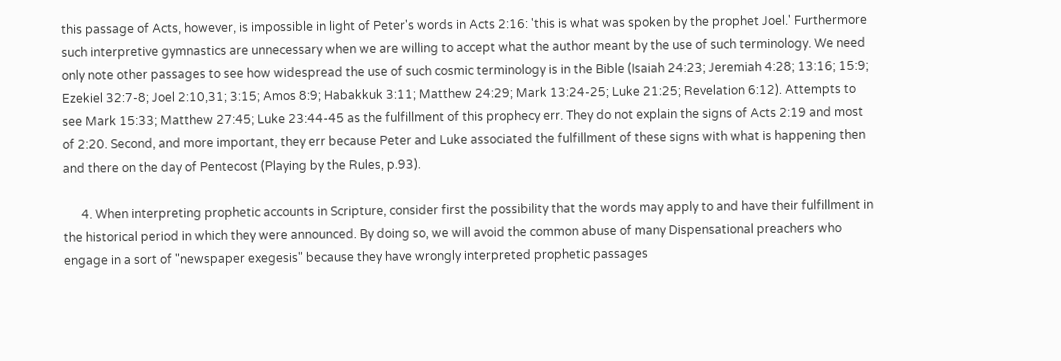this passage of Acts, however, is impossible in light of Peter's words in Acts 2:16: 'this is what was spoken by the prophet Joel.' Furthermore such interpretive gymnastics are unnecessary when we are willing to accept what the author meant by the use of such terminology. We need only note other passages to see how widespread the use of such cosmic terminology is in the Bible (Isaiah 24:23; Jeremiah 4:28; 13:16; 15:9; Ezekiel 32:7-8; Joel 2:10,31; 3:15; Amos 8:9; Habakkuk 3:11; Matthew 24:29; Mark 13:24-25; Luke 21:25; Revelation 6:12). Attempts to see Mark 15:33; Matthew 27:45; Luke 23:44-45 as the fulfillment of this prophecy err. They do not explain the signs of Acts 2:19 and most of 2:20. Second, and more important, they err because Peter and Luke associated the fulfillment of these signs with what is happening then and there on the day of Pentecost (Playing by the Rules, p.93).

      4. When interpreting prophetic accounts in Scripture, consider first the possibility that the words may apply to and have their fulfillment in the historical period in which they were announced. By doing so, we will avoid the common abuse of many Dispensational preachers who engage in a sort of "newspaper exegesis" because they have wrongly interpreted prophetic passages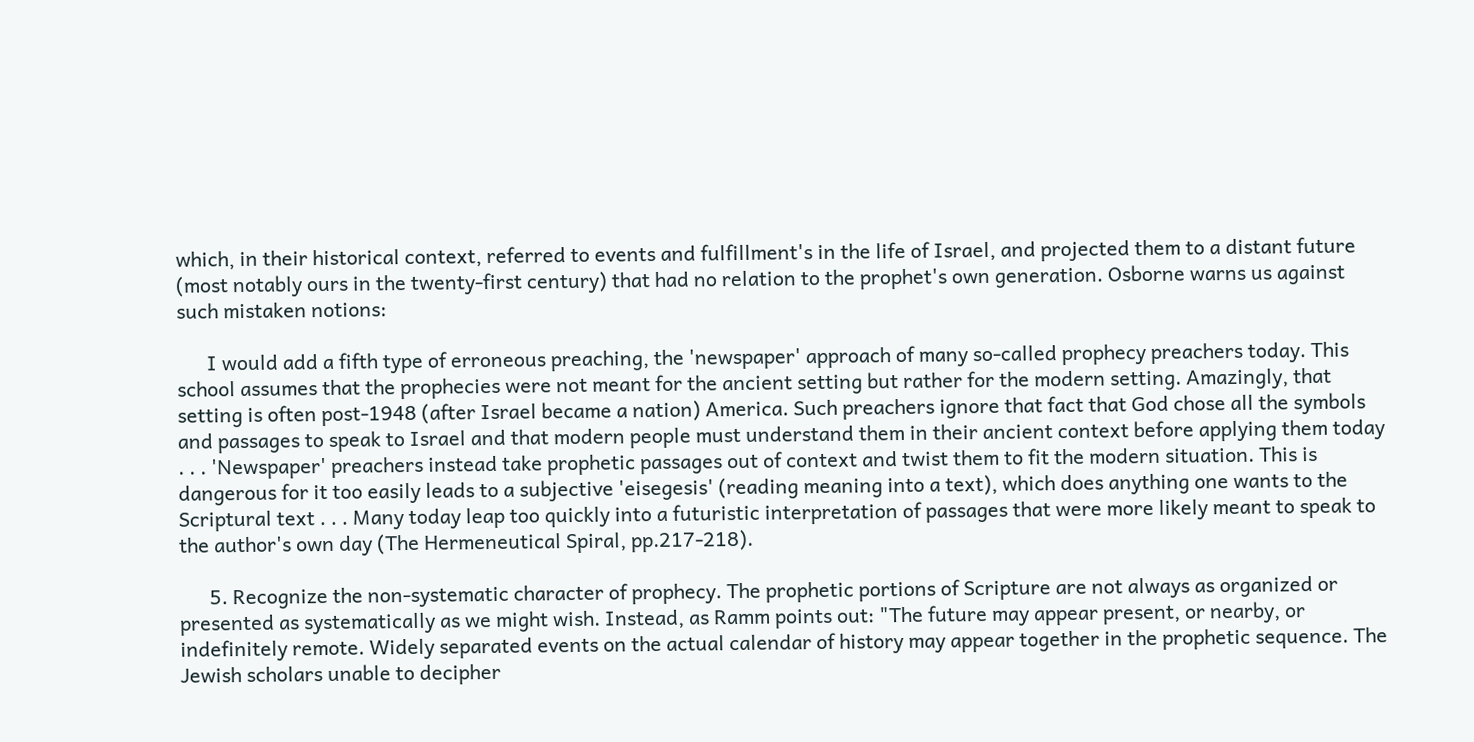which, in their historical context, referred to events and fulfillment's in the life of Israel, and projected them to a distant future (most notably ours in the twenty-first century) that had no relation to the prophet's own generation. Osborne warns us against such mistaken notions:

      I would add a fifth type of erroneous preaching, the 'newspaper' approach of many so-called prophecy preachers today. This school assumes that the prophecies were not meant for the ancient setting but rather for the modern setting. Amazingly, that setting is often post-1948 (after Israel became a nation) America. Such preachers ignore that fact that God chose all the symbols and passages to speak to Israel and that modern people must understand them in their ancient context before applying them today . . . 'Newspaper' preachers instead take prophetic passages out of context and twist them to fit the modern situation. This is dangerous for it too easily leads to a subjective 'eisegesis' (reading meaning into a text), which does anything one wants to the Scriptural text . . . Many today leap too quickly into a futuristic interpretation of passages that were more likely meant to speak to the author's own day (The Hermeneutical Spiral, pp.217-218).

      5. Recognize the non-systematic character of prophecy. The prophetic portions of Scripture are not always as organized or presented as systematically as we might wish. Instead, as Ramm points out: "The future may appear present, or nearby, or indefinitely remote. Widely separated events on the actual calendar of history may appear together in the prophetic sequence. The Jewish scholars unable to decipher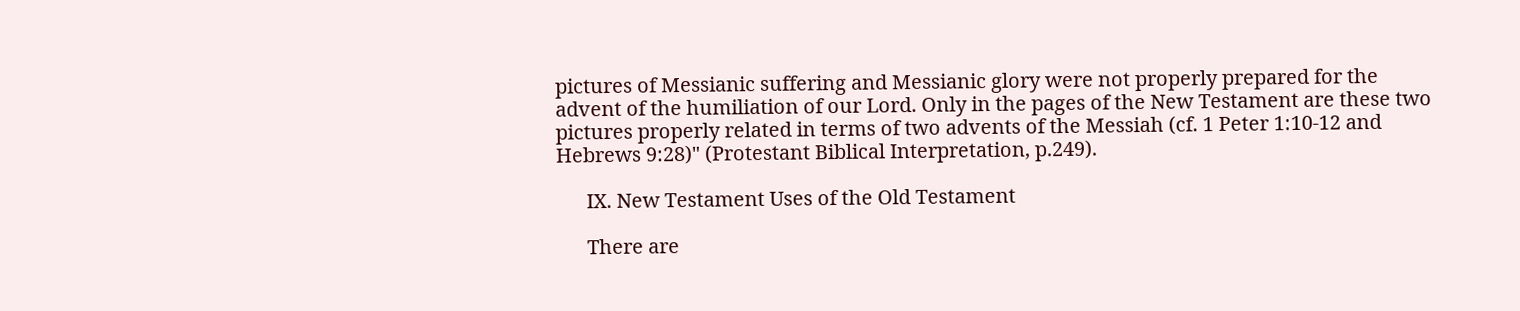pictures of Messianic suffering and Messianic glory were not properly prepared for the advent of the humiliation of our Lord. Only in the pages of the New Testament are these two pictures properly related in terms of two advents of the Messiah (cf. 1 Peter 1:10-12 and Hebrews 9:28)" (Protestant Biblical Interpretation, p.249).

      IX. New Testament Uses of the Old Testament

      There are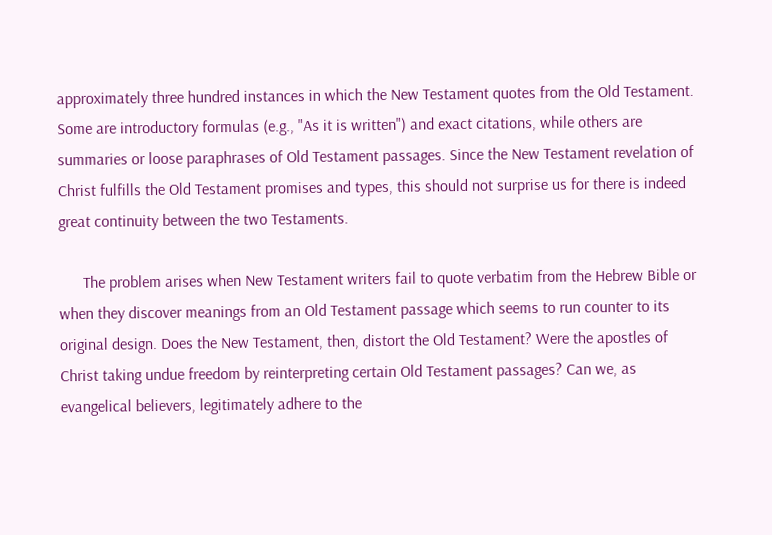approximately three hundred instances in which the New Testament quotes from the Old Testament. Some are introductory formulas (e.g., "As it is written") and exact citations, while others are summaries or loose paraphrases of Old Testament passages. Since the New Testament revelation of Christ fulfills the Old Testament promises and types, this should not surprise us for there is indeed great continuity between the two Testaments.

      The problem arises when New Testament writers fail to quote verbatim from the Hebrew Bible or when they discover meanings from an Old Testament passage which seems to run counter to its original design. Does the New Testament, then, distort the Old Testament? Were the apostles of Christ taking undue freedom by reinterpreting certain Old Testament passages? Can we, as evangelical believers, legitimately adhere to the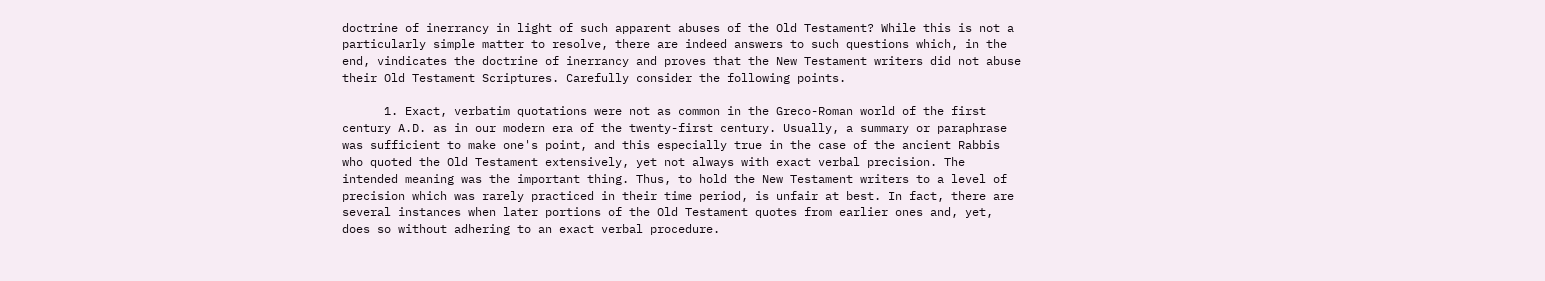doctrine of inerrancy in light of such apparent abuses of the Old Testament? While this is not a particularly simple matter to resolve, there are indeed answers to such questions which, in the end, vindicates the doctrine of inerrancy and proves that the New Testament writers did not abuse their Old Testament Scriptures. Carefully consider the following points.

      1. Exact, verbatim quotations were not as common in the Greco-Roman world of the first century A.D. as in our modern era of the twenty-first century. Usually, a summary or paraphrase was sufficient to make one's point, and this especially true in the case of the ancient Rabbis who quoted the Old Testament extensively, yet not always with exact verbal precision. The intended meaning was the important thing. Thus, to hold the New Testament writers to a level of precision which was rarely practiced in their time period, is unfair at best. In fact, there are several instances when later portions of the Old Testament quotes from earlier ones and, yet, does so without adhering to an exact verbal procedure.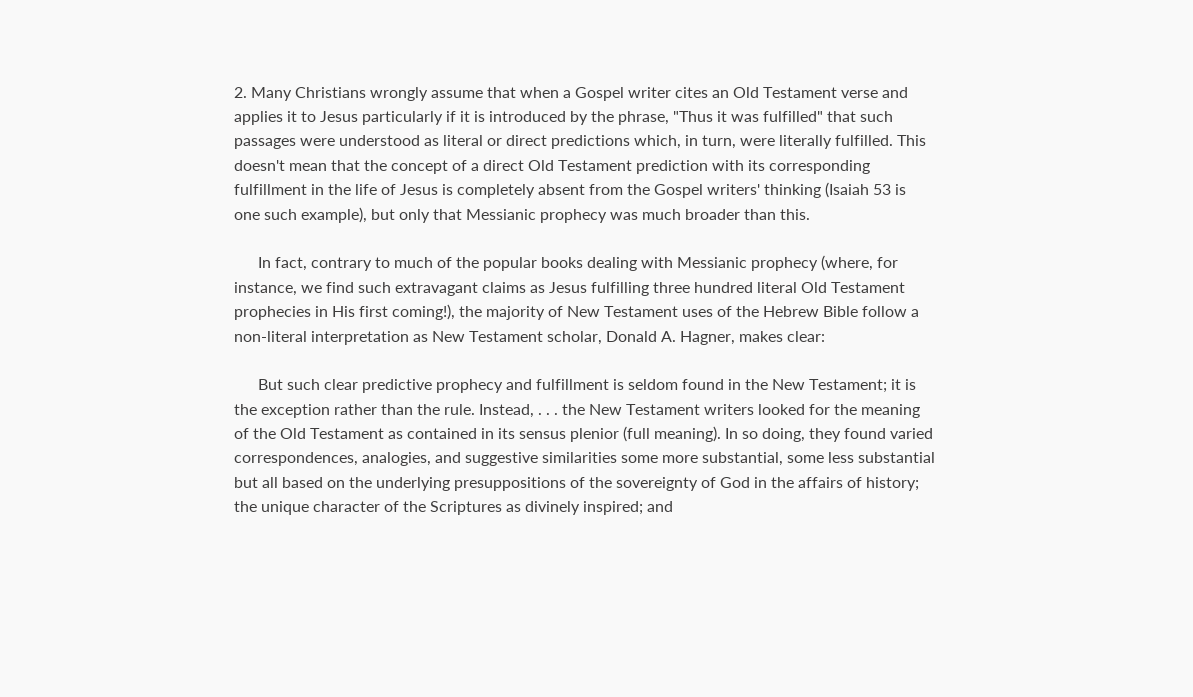2. Many Christians wrongly assume that when a Gospel writer cites an Old Testament verse and applies it to Jesus particularly if it is introduced by the phrase, "Thus it was fulfilled" that such passages were understood as literal or direct predictions which, in turn, were literally fulfilled. This doesn't mean that the concept of a direct Old Testament prediction with its corresponding fulfillment in the life of Jesus is completely absent from the Gospel writers' thinking (Isaiah 53 is one such example), but only that Messianic prophecy was much broader than this.

      In fact, contrary to much of the popular books dealing with Messianic prophecy (where, for instance, we find such extravagant claims as Jesus fulfilling three hundred literal Old Testament prophecies in His first coming!), the majority of New Testament uses of the Hebrew Bible follow a non-literal interpretation as New Testament scholar, Donald A. Hagner, makes clear:

      But such clear predictive prophecy and fulfillment is seldom found in the New Testament; it is the exception rather than the rule. Instead, . . . the New Testament writers looked for the meaning of the Old Testament as contained in its sensus plenior (full meaning). In so doing, they found varied correspondences, analogies, and suggestive similarities some more substantial, some less substantial but all based on the underlying presuppositions of the sovereignty of God in the affairs of history; the unique character of the Scriptures as divinely inspired; and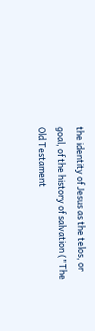the identity of Jesus as the telos, or goal, of the history of salvation ("The Old Testament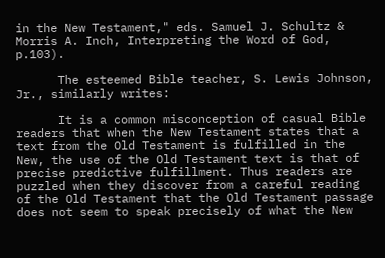in the New Testament," eds. Samuel J. Schultz & Morris A. Inch, Interpreting the Word of God, p.103).

      The esteemed Bible teacher, S. Lewis Johnson, Jr., similarly writes:

      It is a common misconception of casual Bible readers that when the New Testament states that a text from the Old Testament is fulfilled in the New, the use of the Old Testament text is that of precise predictive fulfillment. Thus readers are puzzled when they discover from a careful reading of the Old Testament that the Old Testament passage does not seem to speak precisely of what the New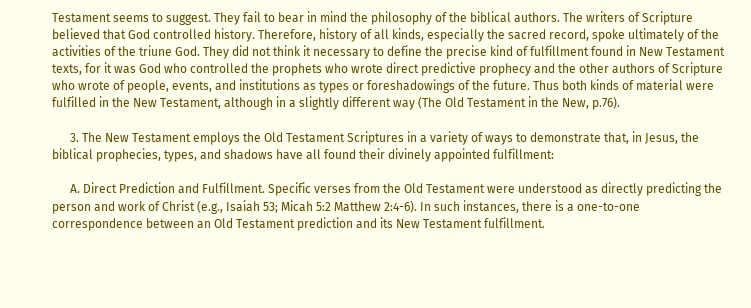Testament seems to suggest. They fail to bear in mind the philosophy of the biblical authors. The writers of Scripture believed that God controlled history. Therefore, history of all kinds, especially the sacred record, spoke ultimately of the activities of the triune God. They did not think it necessary to define the precise kind of fulfillment found in New Testament texts, for it was God who controlled the prophets who wrote direct predictive prophecy and the other authors of Scripture who wrote of people, events, and institutions as types or foreshadowings of the future. Thus both kinds of material were fulfilled in the New Testament, although in a slightly different way (The Old Testament in the New, p.76).

      3. The New Testament employs the Old Testament Scriptures in a variety of ways to demonstrate that, in Jesus, the biblical prophecies, types, and shadows have all found their divinely appointed fulfillment:

      A. Direct Prediction and Fulfillment. Specific verses from the Old Testament were understood as directly predicting the person and work of Christ (e.g., Isaiah 53; Micah 5:2 Matthew 2:4-6). In such instances, there is a one-to-one correspondence between an Old Testament prediction and its New Testament fulfillment.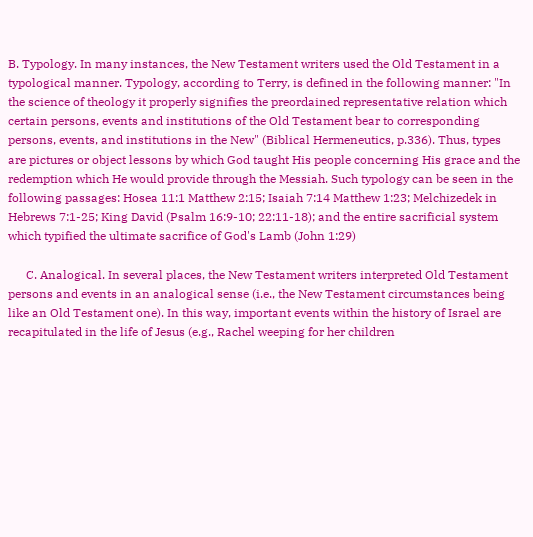B. Typology. In many instances, the New Testament writers used the Old Testament in a typological manner. Typology, according to Terry, is defined in the following manner: "In the science of theology it properly signifies the preordained representative relation which certain persons, events and institutions of the Old Testament bear to corresponding persons, events, and institutions in the New" (Biblical Hermeneutics, p.336). Thus, types are pictures or object lessons by which God taught His people concerning His grace and the redemption which He would provide through the Messiah. Such typology can be seen in the following passages: Hosea 11:1 Matthew 2:15; Isaiah 7:14 Matthew 1:23; Melchizedek in Hebrews 7:1-25; King David (Psalm 16:9-10; 22:11-18); and the entire sacrificial system which typified the ultimate sacrifice of God's Lamb (John 1:29)

      C. Analogical. In several places, the New Testament writers interpreted Old Testament persons and events in an analogical sense (i.e., the New Testament circumstances being like an Old Testament one). In this way, important events within the history of Israel are recapitulated in the life of Jesus (e.g., Rachel weeping for her children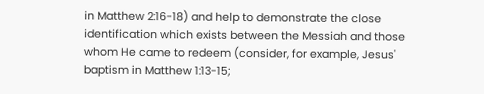in Matthew 2:16-18) and help to demonstrate the close identification which exists between the Messiah and those whom He came to redeem (consider, for example, Jesus' baptism in Matthew 1:13-15;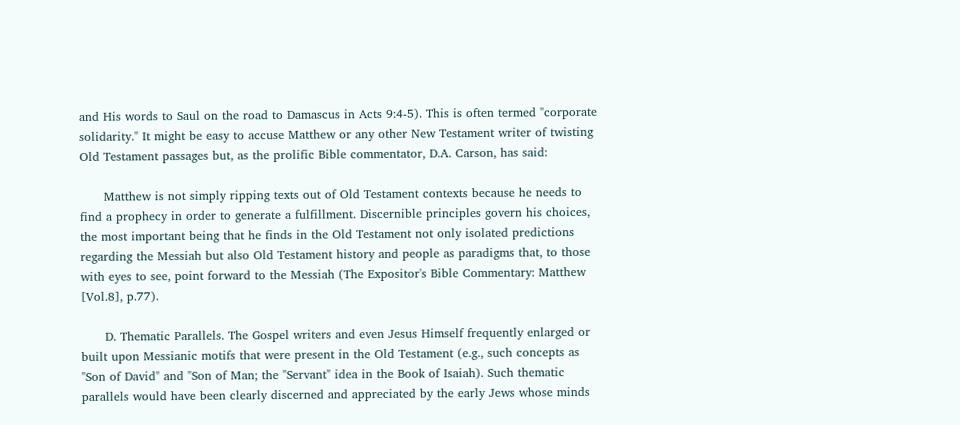and His words to Saul on the road to Damascus in Acts 9:4-5). This is often termed "corporate solidarity." It might be easy to accuse Matthew or any other New Testament writer of twisting Old Testament passages but, as the prolific Bible commentator, D.A. Carson, has said:

      Matthew is not simply ripping texts out of Old Testament contexts because he needs to find a prophecy in order to generate a fulfillment. Discernible principles govern his choices, the most important being that he finds in the Old Testament not only isolated predictions regarding the Messiah but also Old Testament history and people as paradigms that, to those with eyes to see, point forward to the Messiah (The Expositor's Bible Commentary: Matthew [Vol.8], p.77).

      D. Thematic Parallels. The Gospel writers and even Jesus Himself frequently enlarged or built upon Messianic motifs that were present in the Old Testament (e.g., such concepts as "Son of David" and "Son of Man; the "Servant" idea in the Book of Isaiah). Such thematic parallels would have been clearly discerned and appreciated by the early Jews whose minds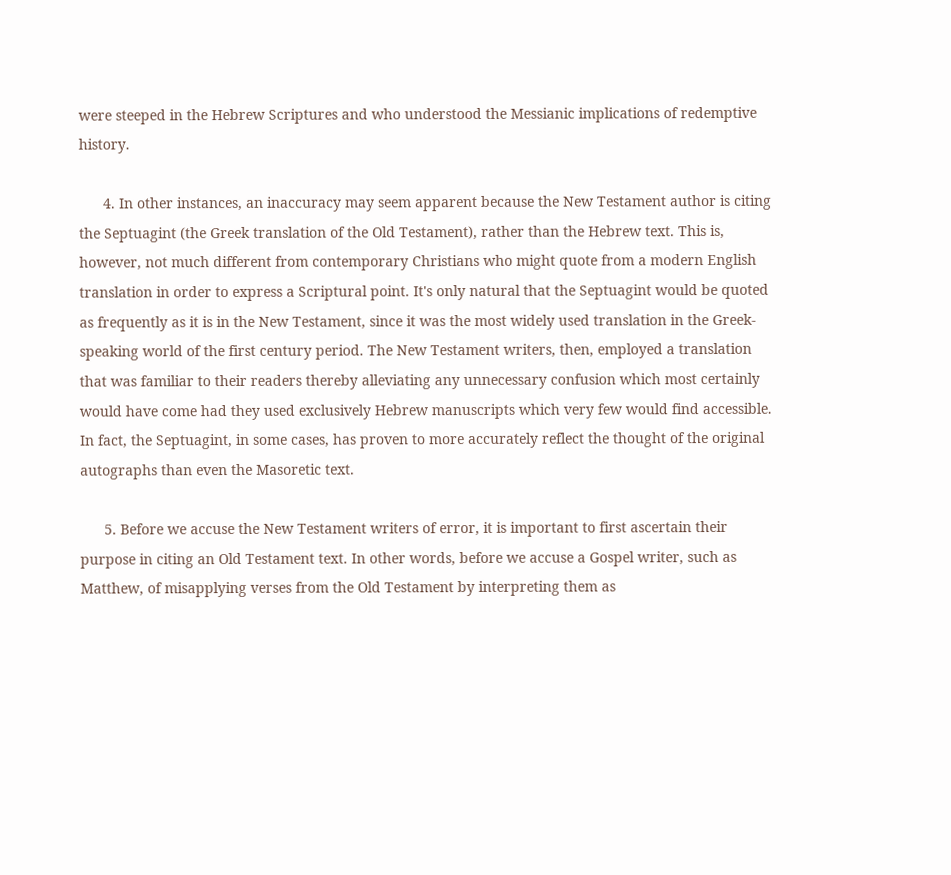were steeped in the Hebrew Scriptures and who understood the Messianic implications of redemptive history.

      4. In other instances, an inaccuracy may seem apparent because the New Testament author is citing the Septuagint (the Greek translation of the Old Testament), rather than the Hebrew text. This is, however, not much different from contemporary Christians who might quote from a modern English translation in order to express a Scriptural point. It's only natural that the Septuagint would be quoted as frequently as it is in the New Testament, since it was the most widely used translation in the Greek-speaking world of the first century period. The New Testament writers, then, employed a translation that was familiar to their readers thereby alleviating any unnecessary confusion which most certainly would have come had they used exclusively Hebrew manuscripts which very few would find accessible. In fact, the Septuagint, in some cases, has proven to more accurately reflect the thought of the original autographs than even the Masoretic text.

      5. Before we accuse the New Testament writers of error, it is important to first ascertain their purpose in citing an Old Testament text. In other words, before we accuse a Gospel writer, such as Matthew, of misapplying verses from the Old Testament by interpreting them as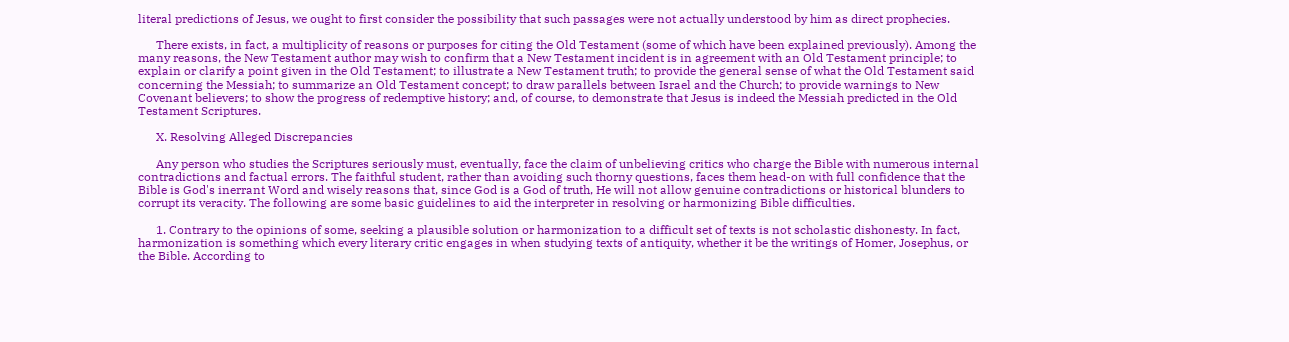literal predictions of Jesus, we ought to first consider the possibility that such passages were not actually understood by him as direct prophecies.

      There exists, in fact, a multiplicity of reasons or purposes for citing the Old Testament (some of which have been explained previously). Among the many reasons, the New Testament author may wish to confirm that a New Testament incident is in agreement with an Old Testament principle; to explain or clarify a point given in the Old Testament; to illustrate a New Testament truth; to provide the general sense of what the Old Testament said concerning the Messiah; to summarize an Old Testament concept; to draw parallels between Israel and the Church; to provide warnings to New Covenant believers; to show the progress of redemptive history; and, of course, to demonstrate that Jesus is indeed the Messiah predicted in the Old Testament Scriptures.

      X. Resolving Alleged Discrepancies

      Any person who studies the Scriptures seriously must, eventually, face the claim of unbelieving critics who charge the Bible with numerous internal contradictions and factual errors. The faithful student, rather than avoiding such thorny questions, faces them head-on with full confidence that the Bible is God's inerrant Word and wisely reasons that, since God is a God of truth, He will not allow genuine contradictions or historical blunders to corrupt its veracity. The following are some basic guidelines to aid the interpreter in resolving or harmonizing Bible difficulties.

      1. Contrary to the opinions of some, seeking a plausible solution or harmonization to a difficult set of texts is not scholastic dishonesty. In fact, harmonization is something which every literary critic engages in when studying texts of antiquity, whether it be the writings of Homer, Josephus, or the Bible. According to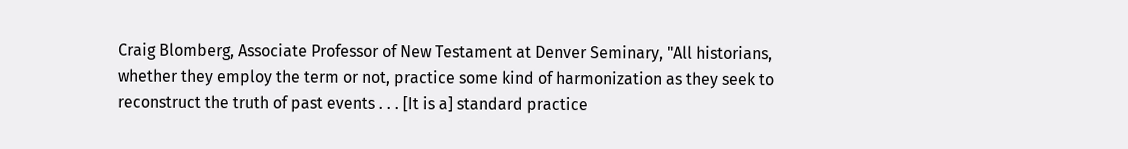Craig Blomberg, Associate Professor of New Testament at Denver Seminary, "All historians, whether they employ the term or not, practice some kind of harmonization as they seek to reconstruct the truth of past events . . . [It is a] standard practice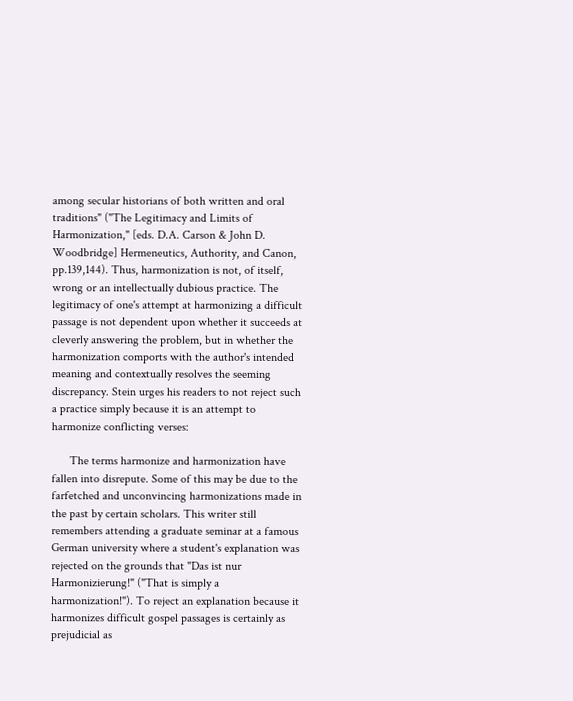among secular historians of both written and oral traditions" ("The Legitimacy and Limits of Harmonization," [eds. D.A. Carson & John D. Woodbridge] Hermeneutics, Authority, and Canon, pp.139,144). Thus, harmonization is not, of itself, wrong or an intellectually dubious practice. The legitimacy of one's attempt at harmonizing a difficult passage is not dependent upon whether it succeeds at cleverly answering the problem, but in whether the harmonization comports with the author's intended meaning and contextually resolves the seeming discrepancy. Stein urges his readers to not reject such a practice simply because it is an attempt to harmonize conflicting verses:

      The terms harmonize and harmonization have fallen into disrepute. Some of this may be due to the farfetched and unconvincing harmonizations made in the past by certain scholars. This writer still remembers attending a graduate seminar at a famous German university where a student's explanation was rejected on the grounds that "Das ist nur Harmonizierung!" ("That is simply a harmonization!"). To reject an explanation because it harmonizes difficult gospel passages is certainly as prejudicial as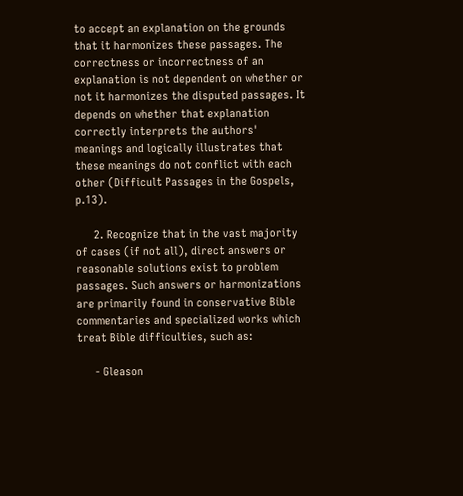to accept an explanation on the grounds that it harmonizes these passages. The correctness or incorrectness of an explanation is not dependent on whether or not it harmonizes the disputed passages. It depends on whether that explanation correctly interprets the authors' meanings and logically illustrates that these meanings do not conflict with each other (Difficult Passages in the Gospels, p.13).

      2. Recognize that in the vast majority of cases (if not all), direct answers or reasonable solutions exist to problem passages. Such answers or harmonizations are primarily found in conservative Bible commentaries and specialized works which treat Bible difficulties, such as:

      - Gleason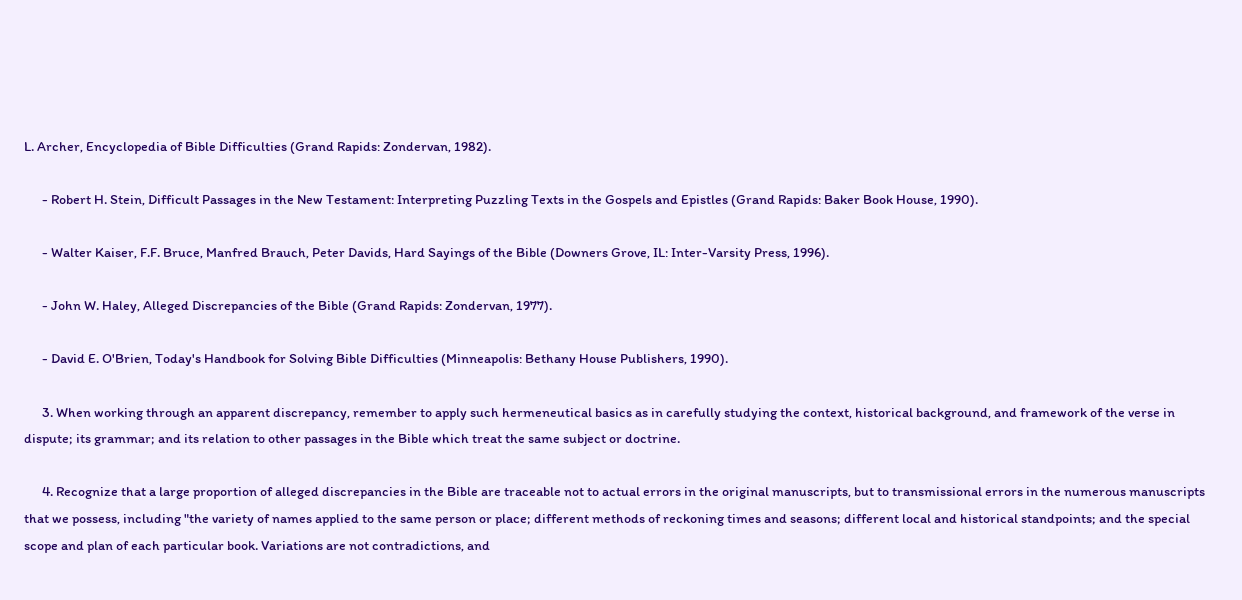L. Archer, Encyclopedia of Bible Difficulties (Grand Rapids: Zondervan, 1982).

      - Robert H. Stein, Difficult Passages in the New Testament: Interpreting Puzzling Texts in the Gospels and Epistles (Grand Rapids: Baker Book House, 1990).

      - Walter Kaiser, F.F. Bruce, Manfred Brauch, Peter Davids, Hard Sayings of the Bible (Downers Grove, IL: Inter-Varsity Press, 1996).

      - John W. Haley, Alleged Discrepancies of the Bible (Grand Rapids: Zondervan, 1977).

      - David E. O'Brien, Today's Handbook for Solving Bible Difficulties (Minneapolis: Bethany House Publishers, 1990).

      3. When working through an apparent discrepancy, remember to apply such hermeneutical basics as in carefully studying the context, historical background, and framework of the verse in dispute; its grammar; and its relation to other passages in the Bible which treat the same subject or doctrine.

      4. Recognize that a large proportion of alleged discrepancies in the Bible are traceable not to actual errors in the original manuscripts, but to transmissional errors in the numerous manuscripts that we possess, including "the variety of names applied to the same person or place; different methods of reckoning times and seasons; different local and historical standpoints; and the special scope and plan of each particular book. Variations are not contradictions, and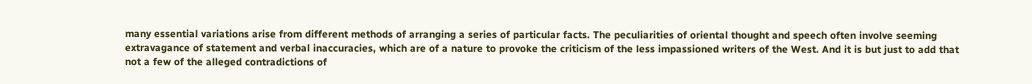many essential variations arise from different methods of arranging a series of particular facts. The peculiarities of oriental thought and speech often involve seeming extravagance of statement and verbal inaccuracies, which are of a nature to provoke the criticism of the less impassioned writers of the West. And it is but just to add that not a few of the alleged contradictions of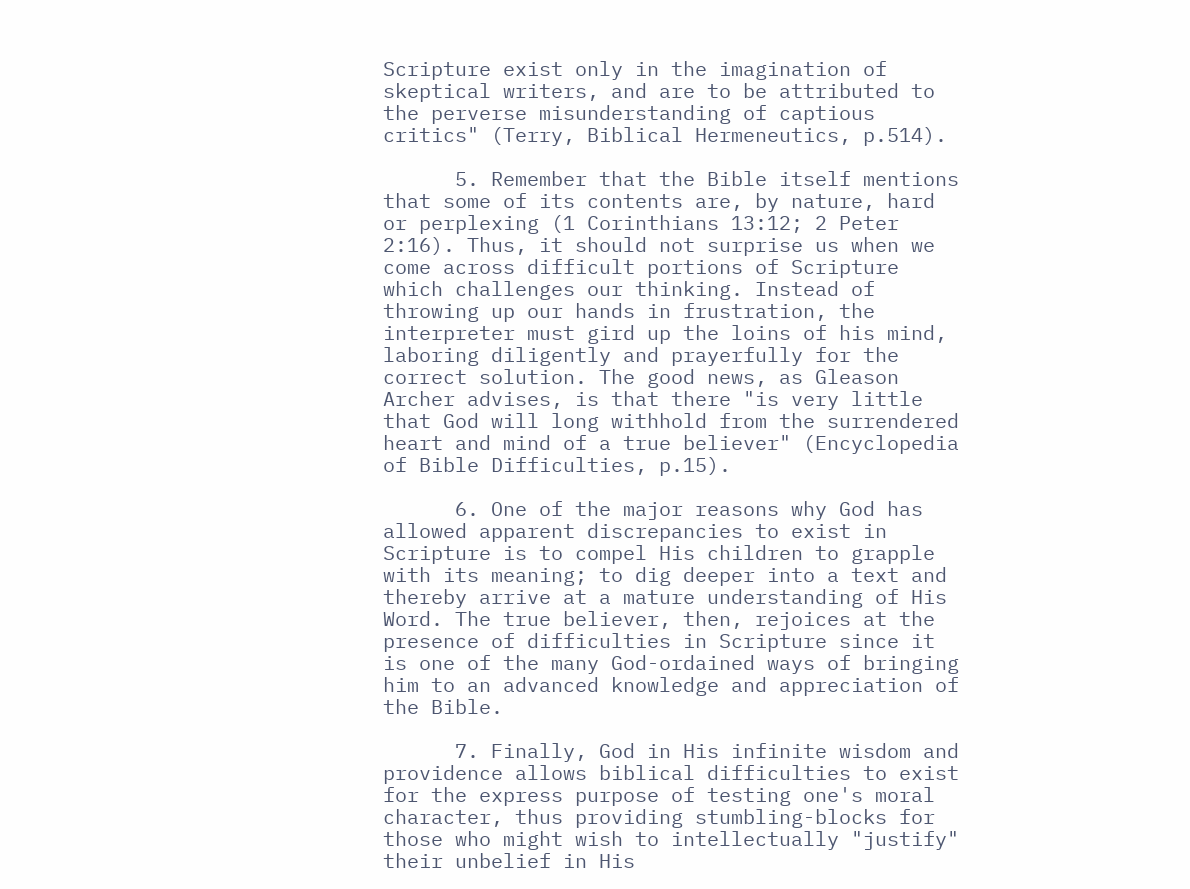Scripture exist only in the imagination of skeptical writers, and are to be attributed to the perverse misunderstanding of captious critics" (Terry, Biblical Hermeneutics, p.514).

      5. Remember that the Bible itself mentions that some of its contents are, by nature, hard or perplexing (1 Corinthians 13:12; 2 Peter 2:16). Thus, it should not surprise us when we come across difficult portions of Scripture which challenges our thinking. Instead of throwing up our hands in frustration, the interpreter must gird up the loins of his mind, laboring diligently and prayerfully for the correct solution. The good news, as Gleason Archer advises, is that there "is very little that God will long withhold from the surrendered heart and mind of a true believer" (Encyclopedia of Bible Difficulties, p.15).

      6. One of the major reasons why God has allowed apparent discrepancies to exist in Scripture is to compel His children to grapple with its meaning; to dig deeper into a text and thereby arrive at a mature understanding of His Word. The true believer, then, rejoices at the presence of difficulties in Scripture since it is one of the many God-ordained ways of bringing him to an advanced knowledge and appreciation of the Bible.

      7. Finally, God in His infinite wisdom and providence allows biblical difficulties to exist for the express purpose of testing one's moral character, thus providing stumbling-blocks for those who might wish to intellectually "justify" their unbelief in His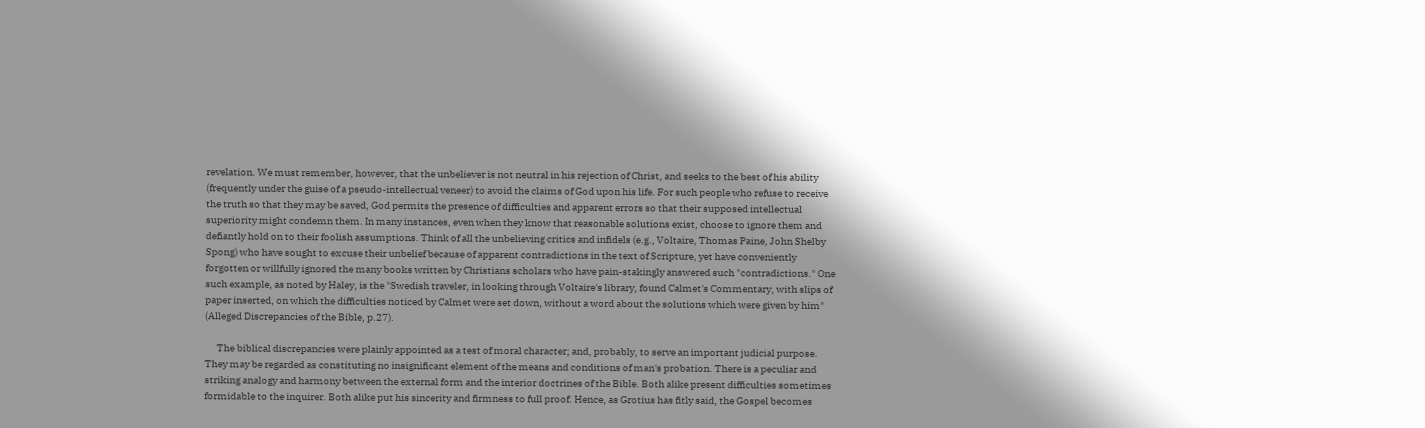revelation. We must remember, however, that the unbeliever is not neutral in his rejection of Christ, and seeks to the best of his ability (frequently under the guise of a pseudo-intellectual veneer) to avoid the claims of God upon his life. For such people who refuse to receive the truth so that they may be saved, God permits the presence of difficulties and apparent errors so that their supposed intellectual superiority might condemn them. In many instances, even when they know that reasonable solutions exist, choose to ignore them and defiantly hold on to their foolish assumptions. Think of all the unbelieving critics and infidels (e.g., Voltaire, Thomas Paine, John Shelby Spong) who have sought to excuse their unbelief because of apparent contradictions in the text of Scripture, yet have conveniently forgotten or willfully ignored the many books written by Christians scholars who have pain-stakingly answered such "contradictions." One such example, as noted by Haley, is the "Swedish traveler, in looking through Voltaire's library, found Calmet's Commentary, with slips of paper inserted, on which the difficulties noticed by Calmet were set down, without a word about the solutions which were given by him" (Alleged Discrepancies of the Bible, p.27).

      The biblical discrepancies were plainly appointed as a test of moral character; and, probably, to serve an important judicial purpose. They may be regarded as constituting no insignificant element of the means and conditions of man's probation. There is a peculiar and striking analogy and harmony between the external form and the interior doctrines of the Bible. Both alike present difficulties sometimes formidable to the inquirer. Both alike put his sincerity and firmness to full proof. Hence, as Grotius has fitly said, the Gospel becomes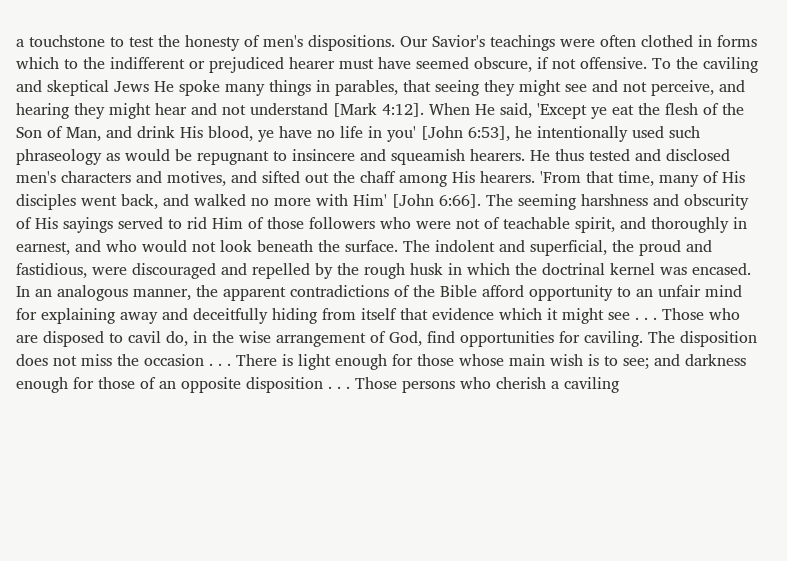a touchstone to test the honesty of men's dispositions. Our Savior's teachings were often clothed in forms which to the indifferent or prejudiced hearer must have seemed obscure, if not offensive. To the caviling and skeptical Jews He spoke many things in parables, that seeing they might see and not perceive, and hearing they might hear and not understand [Mark 4:12]. When He said, 'Except ye eat the flesh of the Son of Man, and drink His blood, ye have no life in you' [John 6:53], he intentionally used such phraseology as would be repugnant to insincere and squeamish hearers. He thus tested and disclosed men's characters and motives, and sifted out the chaff among His hearers. 'From that time, many of His disciples went back, and walked no more with Him' [John 6:66]. The seeming harshness and obscurity of His sayings served to rid Him of those followers who were not of teachable spirit, and thoroughly in earnest, and who would not look beneath the surface. The indolent and superficial, the proud and fastidious, were discouraged and repelled by the rough husk in which the doctrinal kernel was encased. In an analogous manner, the apparent contradictions of the Bible afford opportunity to an unfair mind for explaining away and deceitfully hiding from itself that evidence which it might see . . . Those who are disposed to cavil do, in the wise arrangement of God, find opportunities for caviling. The disposition does not miss the occasion . . . There is light enough for those whose main wish is to see; and darkness enough for those of an opposite disposition . . . Those persons who cherish a caviling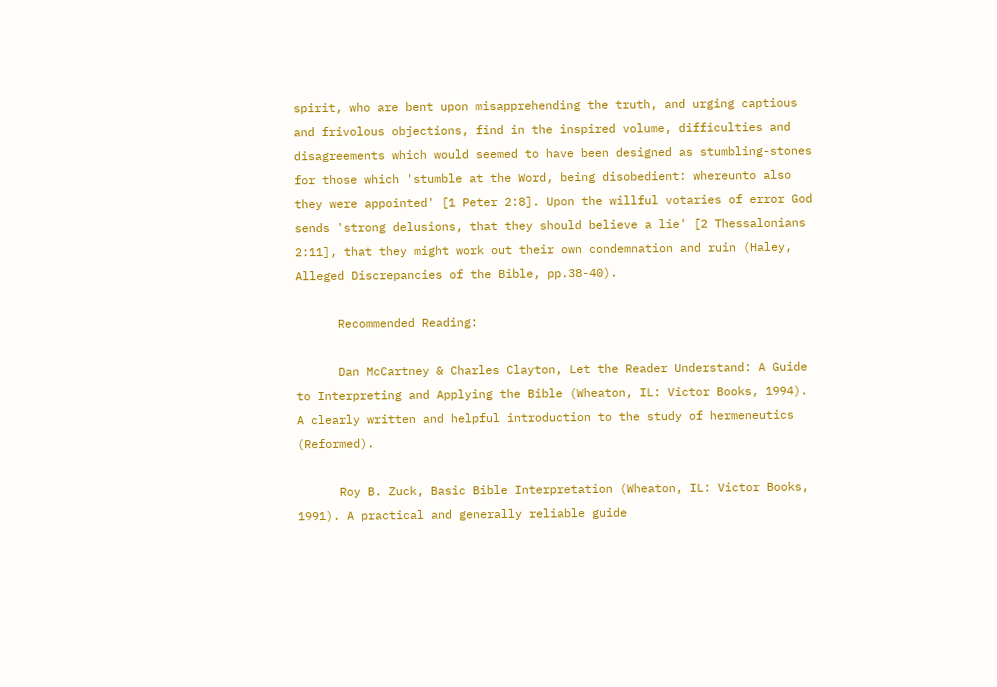spirit, who are bent upon misapprehending the truth, and urging captious and frivolous objections, find in the inspired volume, difficulties and disagreements which would seemed to have been designed as stumbling-stones for those which 'stumble at the Word, being disobedient: whereunto also they were appointed' [1 Peter 2:8]. Upon the willful votaries of error God sends 'strong delusions, that they should believe a lie' [2 Thessalonians 2:11], that they might work out their own condemnation and ruin (Haley, Alleged Discrepancies of the Bible, pp.38-40).

      Recommended Reading:

      Dan McCartney & Charles Clayton, Let the Reader Understand: A Guide to Interpreting and Applying the Bible (Wheaton, IL: Victor Books, 1994). A clearly written and helpful introduction to the study of hermeneutics (Reformed).

      Roy B. Zuck, Basic Bible Interpretation (Wheaton, IL: Victor Books, 1991). A practical and generally reliable guide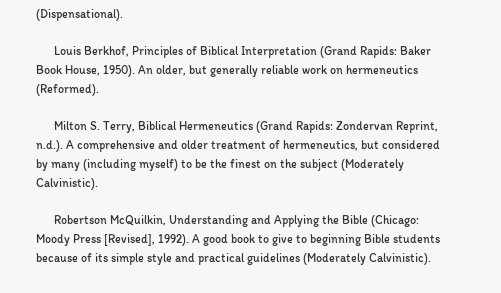(Dispensational).

      Louis Berkhof, Principles of Biblical Interpretation (Grand Rapids: Baker Book House, 1950). An older, but generally reliable work on hermeneutics (Reformed).

      Milton S. Terry, Biblical Hermeneutics (Grand Rapids: Zondervan Reprint, n.d.). A comprehensive and older treatment of hermeneutics, but considered by many (including myself) to be the finest on the subject (Moderately Calvinistic).

      Robertson McQuilkin, Understanding and Applying the Bible (Chicago: Moody Press [Revised], 1992). A good book to give to beginning Bible students because of its simple style and practical guidelines (Moderately Calvinistic).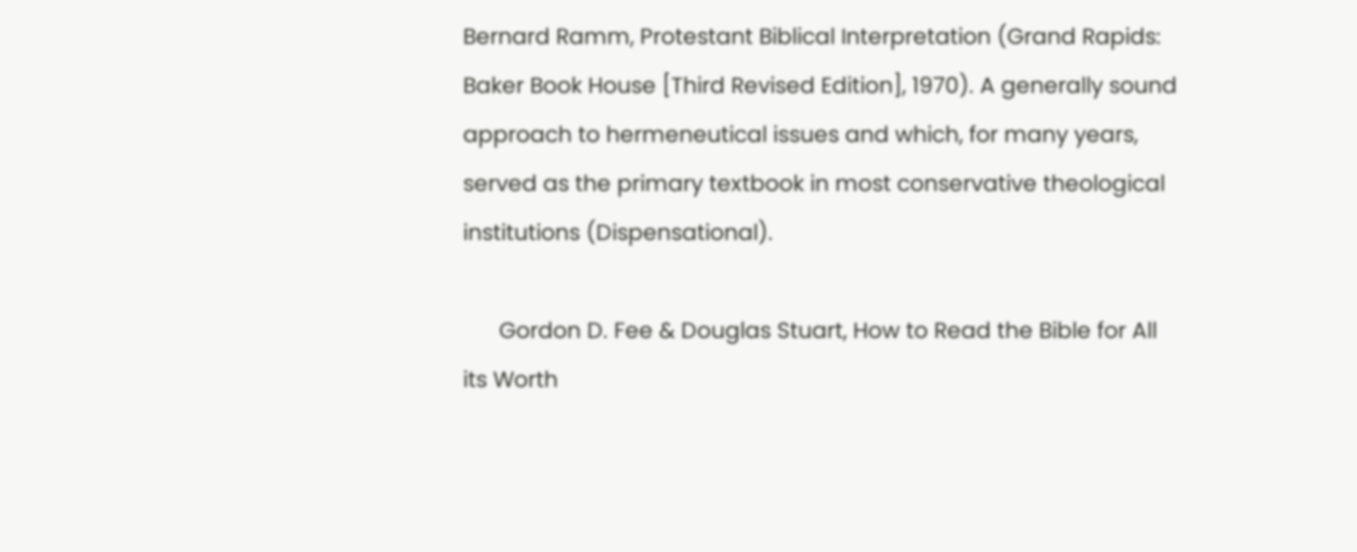Bernard Ramm, Protestant Biblical Interpretation (Grand Rapids: Baker Book House [Third Revised Edition], 1970). A generally sound approach to hermeneutical issues and which, for many years, served as the primary textbook in most conservative theological institutions (Dispensational).

      Gordon D. Fee & Douglas Stuart, How to Read the Bible for All its Worth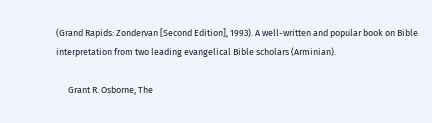(Grand Rapids: Zondervan [Second Edition], 1993). A well-written and popular book on Bible interpretation from two leading evangelical Bible scholars (Arminian).

      Grant R. Osborne, The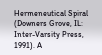Hermeneutical Spiral (Downers Grove, IL: Inter-Varsity Press, 1991). A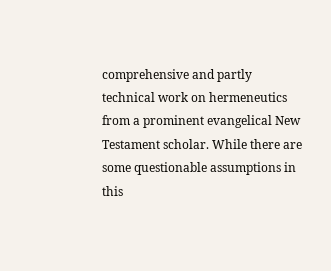comprehensive and partly technical work on hermeneutics from a prominent evangelical New Testament scholar. While there are some questionable assumptions in this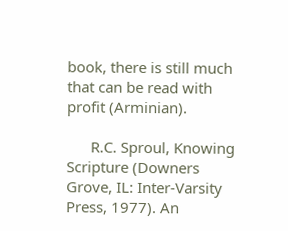book, there is still much that can be read with profit (Arminian).

      R.C. Sproul, Knowing Scripture (Downers Grove, IL: Inter-Varsity Press, 1977). An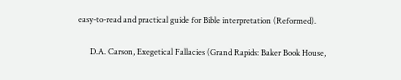easy-to-read and practical guide for Bible interpretation (Reformed).

      D.A. Carson, Exegetical Fallacies (Grand Rapids: Baker Book House,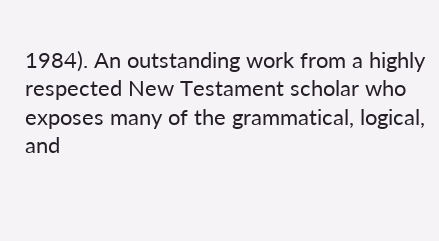1984). An outstanding work from a highly respected New Testament scholar who exposes many of the grammatical, logical, and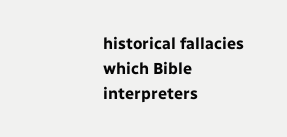historical fallacies which Bible interpreters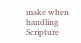make when handling Scripture